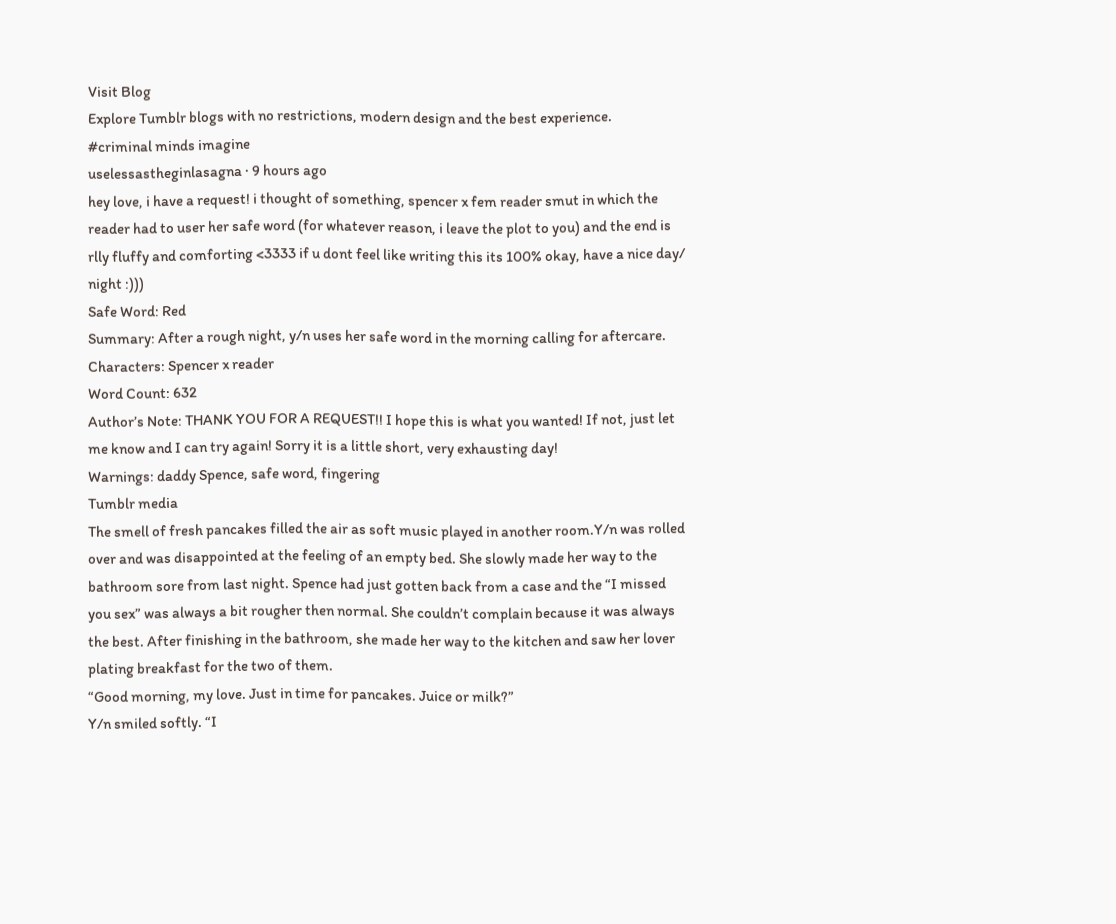Visit Blog
Explore Tumblr blogs with no restrictions, modern design and the best experience.
#criminal minds imagine
uselessastheginlasagna · 9 hours ago
hey love, i have a request! i thought of something, spencer x fem reader smut in which the reader had to user her safe word (for whatever reason, i leave the plot to you) and the end is rlly fluffy and comforting <3333 if u dont feel like writing this its 100% okay, have a nice day/ night :)))
Safe Word: Red
Summary: After a rough night, y/n uses her safe word in the morning calling for aftercare.
Characters: Spencer x reader
Word Count: 632
Author’s Note: THANK YOU FOR A REQUEST!! I hope this is what you wanted! If not, just let me know and I can try again! Sorry it is a little short, very exhausting day!
Warnings: daddy Spence, safe word, fingering
Tumblr media
The smell of fresh pancakes filled the air as soft music played in another room.Y/n was rolled over and was disappointed at the feeling of an empty bed. She slowly made her way to the bathroom sore from last night. Spence had just gotten back from a case and the “I missed you sex” was always a bit rougher then normal. She couldn’t complain because it was always the best. After finishing in the bathroom, she made her way to the kitchen and saw her lover plating breakfast for the two of them.
“Good morning, my love. Just in time for pancakes. Juice or milk?”
Y/n smiled softly. “I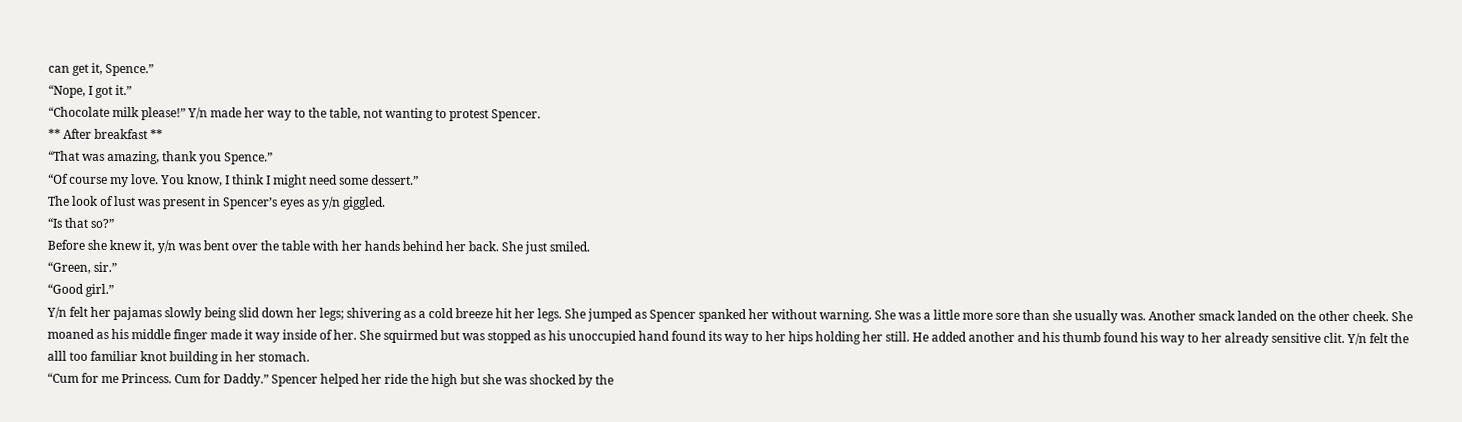can get it, Spence.”
“Nope, I got it.”
“Chocolate milk please!” Y/n made her way to the table, not wanting to protest Spencer.
** After breakfast **
“That was amazing, thank you Spence.”
“Of course my love. You know, I think I might need some dessert.”
The look of lust was present in Spencer’s eyes as y/n giggled.
“Is that so?”
Before she knew it, y/n was bent over the table with her hands behind her back. She just smiled.
“Green, sir.”
“Good girl.”
Y/n felt her pajamas slowly being slid down her legs; shivering as a cold breeze hit her legs. She jumped as Spencer spanked her without warning. She was a little more sore than she usually was. Another smack landed on the other cheek. She moaned as his middle finger made it way inside of her. She squirmed but was stopped as his unoccupied hand found its way to her hips holding her still. He added another and his thumb found his way to her already sensitive clit. Y/n felt the alll too familiar knot building in her stomach.
“Cum for me Princess. Cum for Daddy.” Spencer helped her ride the high but she was shocked by the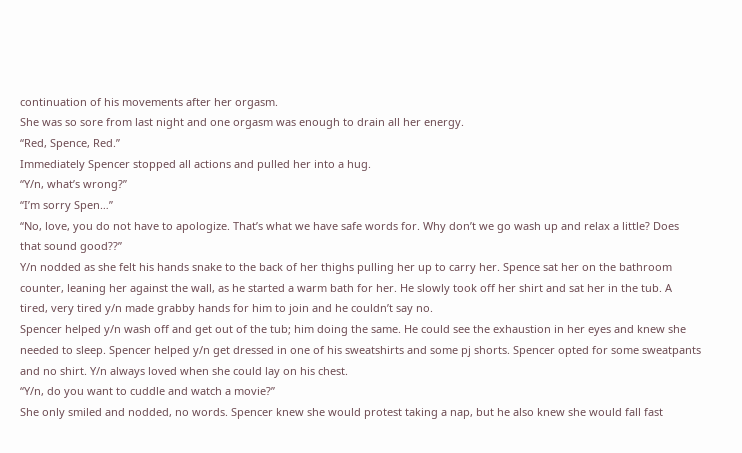continuation of his movements after her orgasm.
She was so sore from last night and one orgasm was enough to drain all her energy.
“Red, Spence, Red.”
Immediately Spencer stopped all actions and pulled her into a hug.
“Y/n, what’s wrong?”
“I’m sorry Spen…”
“No, love, you do not have to apologize. That’s what we have safe words for. Why don’t we go wash up and relax a little? Does that sound good??”
Y/n nodded as she felt his hands snake to the back of her thighs pulling her up to carry her. Spence sat her on the bathroom counter, leaning her against the wall, as he started a warm bath for her. He slowly took off her shirt and sat her in the tub. A tired, very tired y/n made grabby hands for him to join and he couldn’t say no.
Spencer helped y/n wash off and get out of the tub; him doing the same. He could see the exhaustion in her eyes and knew she needed to sleep. Spencer helped y/n get dressed in one of his sweatshirts and some pj shorts. Spencer opted for some sweatpants and no shirt. Y/n always loved when she could lay on his chest.
“Y/n, do you want to cuddle and watch a movie?”
She only smiled and nodded, no words. Spencer knew she would protest taking a nap, but he also knew she would fall fast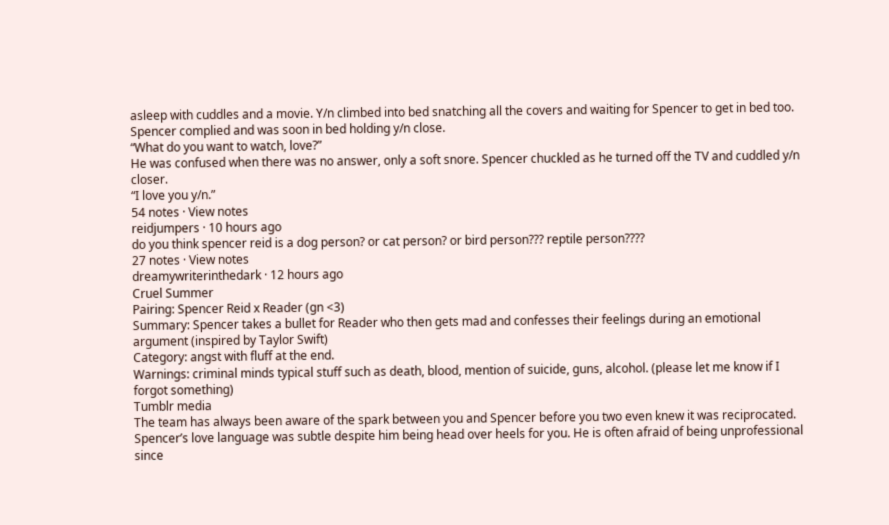asleep with cuddles and a movie. Y/n climbed into bed snatching all the covers and waiting for Spencer to get in bed too. Spencer complied and was soon in bed holding y/n close.
“What do you want to watch, love?”
He was confused when there was no answer, only a soft snore. Spencer chuckled as he turned off the TV and cuddled y/n closer.
“I love you y/n.”
54 notes · View notes
reidjumpers · 10 hours ago
do you think spencer reid is a dog person? or cat person? or bird person??? reptile person????
27 notes · View notes
dreamywriterinthedark · 12 hours ago
Cruel Summer
Pairing: Spencer Reid x Reader (gn <3)
Summary: Spencer takes a bullet for Reader who then gets mad and confesses their feelings during an emotional argument (inspired by Taylor Swift)
Category: angst with fluff at the end.
Warnings: criminal minds typical stuff such as death, blood, mention of suicide, guns, alcohol. (please let me know if I forgot something)
Tumblr media
The team has always been aware of the spark between you and Spencer before you two even knew it was reciprocated. Spencer’s love language was subtle despite him being head over heels for you. He is often afraid of being unprofessional since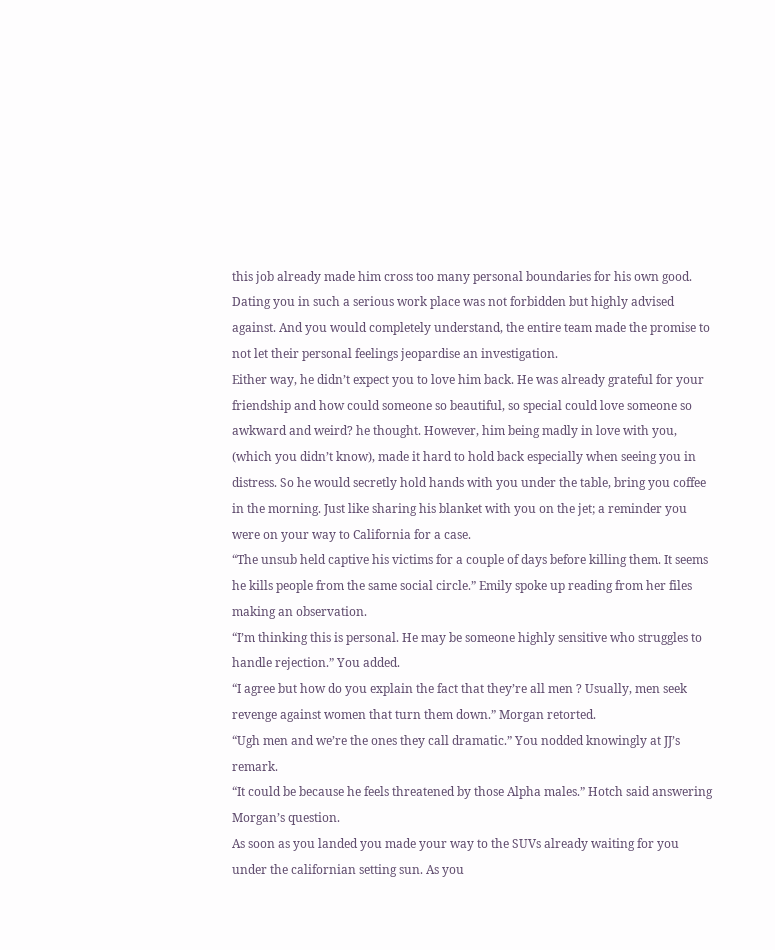this job already made him cross too many personal boundaries for his own good. Dating you in such a serious work place was not forbidden but highly advised against. And you would completely understand, the entire team made the promise to not let their personal feelings jeopardise an investigation.
Either way, he didn’t expect you to love him back. He was already grateful for your friendship and how could someone so beautiful, so special could love someone so awkward and weird? he thought. However, him being madly in love with you, (which you didn’t know), made it hard to hold back especially when seeing you in distress. So he would secretly hold hands with you under the table, bring you coffee in the morning. Just like sharing his blanket with you on the jet; a reminder you were on your way to California for a case.
“The unsub held captive his victims for a couple of days before killing them. It seems he kills people from the same social circle.” Emily spoke up reading from her files making an observation.
“I’m thinking this is personal. He may be someone highly sensitive who struggles to handle rejection.” You added.
“I agree but how do you explain the fact that they’re all men ? Usually, men seek revenge against women that turn them down.” Morgan retorted.
“Ugh men and we’re the ones they call dramatic.” You nodded knowingly at JJ’s remark.
“It could be because he feels threatened by those Alpha males.” Hotch said answering Morgan’s question.
As soon as you landed you made your way to the SUVs already waiting for you under the californian setting sun. As you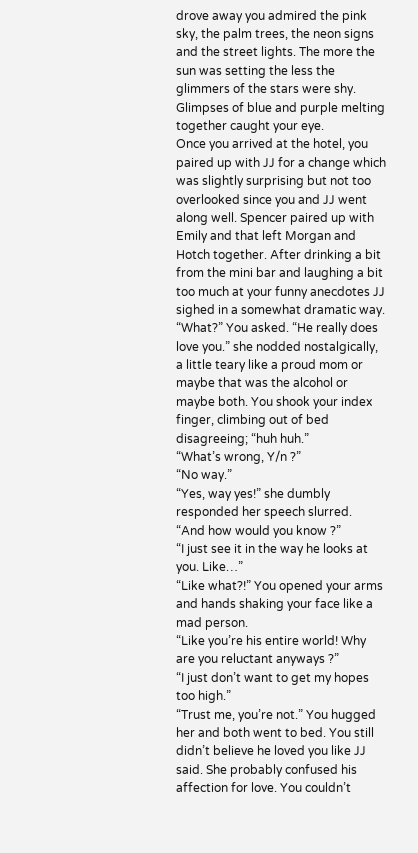drove away you admired the pink sky, the palm trees, the neon signs and the street lights. The more the sun was setting the less the glimmers of the stars were shy. Glimpses of blue and purple melting together caught your eye.
Once you arrived at the hotel, you paired up with JJ for a change which was slightly surprising but not too overlooked since you and JJ went along well. Spencer paired up with Emily and that left Morgan and Hotch together. After drinking a bit from the mini bar and laughing a bit too much at your funny anecdotes JJ sighed in a somewhat dramatic way.
“What?” You asked. “He really does love you.” she nodded nostalgically, a little teary like a proud mom or maybe that was the alcohol or maybe both. You shook your index finger, climbing out of bed disagreeing; “huh huh.”
“What’s wrong, Y/n ?”
“No way.”
“Yes, way yes!” she dumbly responded her speech slurred.
“And how would you know ?”
“I just see it in the way he looks at you. Like…”
“Like what?!” You opened your arms and hands shaking your face like a mad person.
“Like you’re his entire world! Why are you reluctant anyways ?”
“I just don’t want to get my hopes too high.”
“Trust me, you’re not.” You hugged her and both went to bed. You still didn’t believe he loved you like JJ said. She probably confused his affection for love. You couldn’t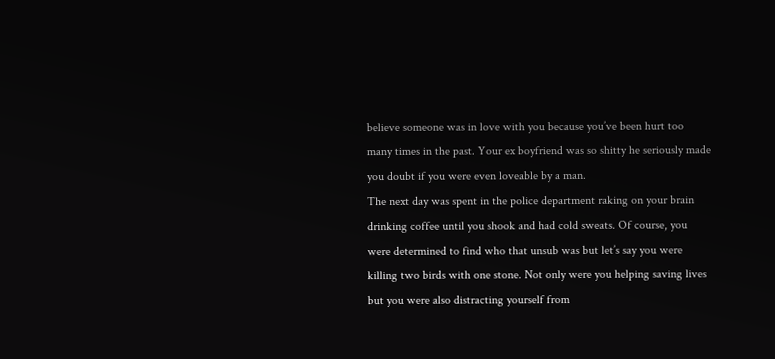believe someone was in love with you because you’ve been hurt too many times in the past. Your ex boyfriend was so shitty he seriously made you doubt if you were even loveable by a man.
The next day was spent in the police department raking on your brain drinking coffee until you shook and had cold sweats. Of course, you were determined to find who that unsub was but let’s say you were killing two birds with one stone. Not only were you helping saving lives but you were also distracting yourself from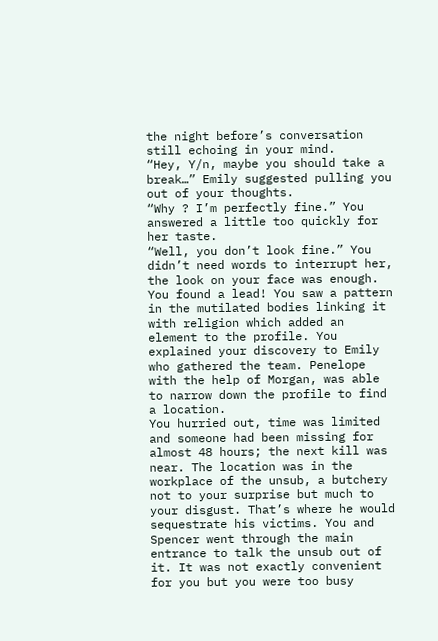the night before’s conversation still echoing in your mind.
“Hey, Y/n, maybe you should take a break…” Emily suggested pulling you out of your thoughts.
“Why ? I’m perfectly fine.” You answered a little too quickly for her taste.
“Well, you don’t look fine.” You didn’t need words to interrupt her, the look on your face was enough. You found a lead! You saw a pattern in the mutilated bodies linking it with religion which added an element to the profile. You explained your discovery to Emily who gathered the team. Penelope with the help of Morgan, was able to narrow down the profile to find a location.
You hurried out, time was limited and someone had been missing for almost 48 hours; the next kill was near. The location was in the workplace of the unsub, a butchery not to your surprise but much to your disgust. That’s where he would sequestrate his victims. You and Spencer went through the main entrance to talk the unsub out of it. It was not exactly convenient for you but you were too busy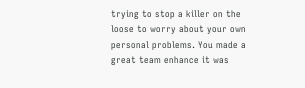trying to stop a killer on the loose to worry about your own personal problems. You made a great team enhance it was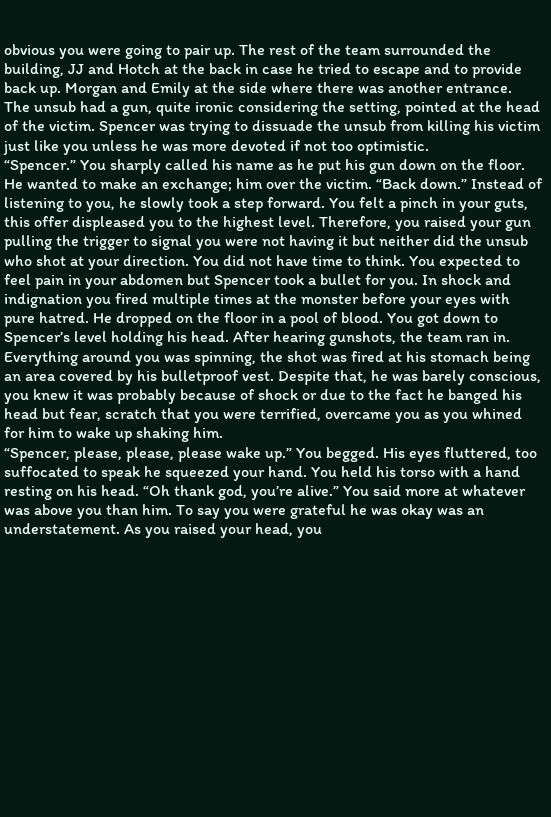obvious you were going to pair up. The rest of the team surrounded the building, JJ and Hotch at the back in case he tried to escape and to provide back up. Morgan and Emily at the side where there was another entrance.
The unsub had a gun, quite ironic considering the setting, pointed at the head of the victim. Spencer was trying to dissuade the unsub from killing his victim just like you unless he was more devoted if not too optimistic.
“Spencer.” You sharply called his name as he put his gun down on the floor. He wanted to make an exchange; him over the victim. “Back down.” Instead of listening to you, he slowly took a step forward. You felt a pinch in your guts, this offer displeased you to the highest level. Therefore, you raised your gun pulling the trigger to signal you were not having it but neither did the unsub who shot at your direction. You did not have time to think. You expected to feel pain in your abdomen but Spencer took a bullet for you. In shock and indignation you fired multiple times at the monster before your eyes with pure hatred. He dropped on the floor in a pool of blood. You got down to Spencer’s level holding his head. After hearing gunshots, the team ran in. Everything around you was spinning, the shot was fired at his stomach being an area covered by his bulletproof vest. Despite that, he was barely conscious, you knew it was probably because of shock or due to the fact he banged his head but fear, scratch that you were terrified, overcame you as you whined for him to wake up shaking him.
“Spencer, please, please, please wake up.” You begged. His eyes fluttered, too suffocated to speak he squeezed your hand. You held his torso with a hand resting on his head. “Oh thank god, you’re alive.” You said more at whatever was above you than him. To say you were grateful he was okay was an understatement. As you raised your head, you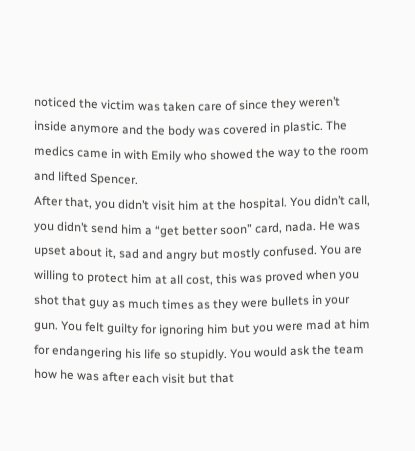noticed the victim was taken care of since they weren’t inside anymore and the body was covered in plastic. The medics came in with Emily who showed the way to the room and lifted Spencer.
After that, you didn’t visit him at the hospital. You didn’t call, you didn’t send him a “get better soon” card, nada. He was upset about it, sad and angry but mostly confused. You are willing to protect him at all cost, this was proved when you shot that guy as much times as they were bullets in your gun. You felt guilty for ignoring him but you were mad at him for endangering his life so stupidly. You would ask the team how he was after each visit but that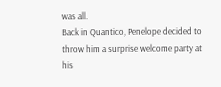was all.
Back in Quantico, Penelope decided to throw him a surprise welcome party at his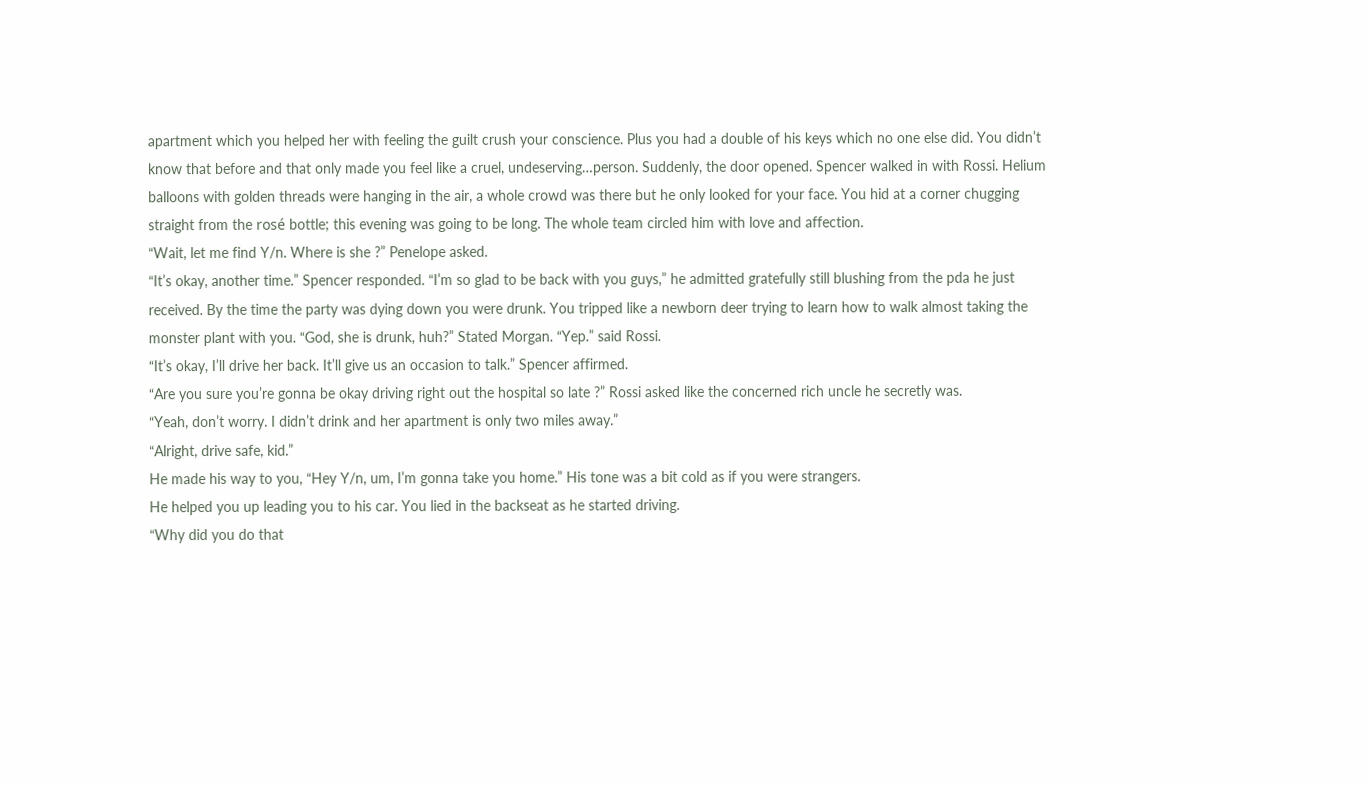apartment which you helped her with feeling the guilt crush your conscience. Plus you had a double of his keys which no one else did. You didn’t know that before and that only made you feel like a cruel, undeserving…person. Suddenly, the door opened. Spencer walked in with Rossi. Helium balloons with golden threads were hanging in the air, a whole crowd was there but he only looked for your face. You hid at a corner chugging straight from the rosé bottle; this evening was going to be long. The whole team circled him with love and affection.
“Wait, let me find Y/n. Where is she ?” Penelope asked.
“It’s okay, another time.” Spencer responded. “I’m so glad to be back with you guys,” he admitted gratefully still blushing from the pda he just received. By the time the party was dying down you were drunk. You tripped like a newborn deer trying to learn how to walk almost taking the monster plant with you. “God, she is drunk, huh?” Stated Morgan. “Yep.” said Rossi.
“It’s okay, I’ll drive her back. It’ll give us an occasion to talk.” Spencer affirmed.
“Are you sure you’re gonna be okay driving right out the hospital so late ?” Rossi asked like the concerned rich uncle he secretly was.
“Yeah, don’t worry. I didn’t drink and her apartment is only two miles away.”
“Alright, drive safe, kid.”
He made his way to you, “Hey Y/n, um, I’m gonna take you home.” His tone was a bit cold as if you were strangers.
He helped you up leading you to his car. You lied in the backseat as he started driving.
“Why did you do that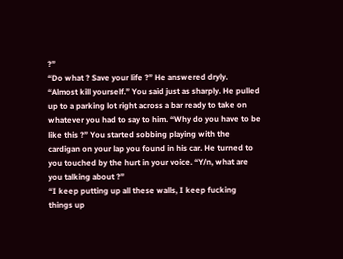?”
“Do what ? Save your life ?” He answered dryly.
“Almost kill yourself.” You said just as sharply. He pulled up to a parking lot right across a bar ready to take on whatever you had to say to him. “Why do you have to be like this ?” You started sobbing playing with the cardigan on your lap you found in his car. He turned to you touched by the hurt in your voice. “Y/n, what are you talking about ?”
“I keep putting up all these walls, I keep fucking things up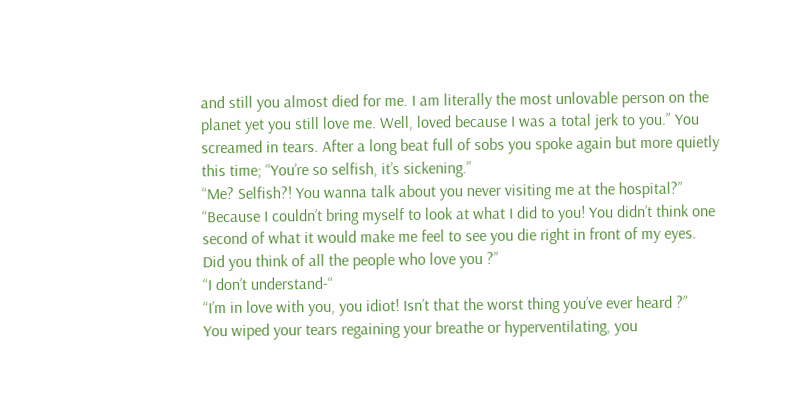and still you almost died for me. I am literally the most unlovable person on the planet yet you still love me. Well, loved because I was a total jerk to you.” You screamed in tears. After a long beat full of sobs you spoke again but more quietly this time; “You’re so selfish, it’s sickening.”
“Me? Selfish?! You wanna talk about you never visiting me at the hospital?”
“Because I couldn’t bring myself to look at what I did to you! You didn’t think one second of what it would make me feel to see you die right in front of my eyes. Did you think of all the people who love you ?”
“I don’t understand-“
“I’m in love with you, you idiot! Isn’t that the worst thing you’ve ever heard ?”
You wiped your tears regaining your breathe or hyperventilating, you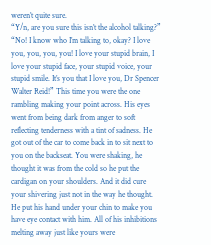weren’t quite sure.
“Y/n, are you sure this isn’t the alcohol talking?”
“No! I know who I’m talking to, okay? I love you, you, you, you! I love your stupid brain, I love your stupid face, your stupid voice, your stupid smile. It’s you that I love you, Dr Spencer Walter Reid!” This time you were the one rambling making your point across. His eyes went from being dark from anger to soft reflecting tenderness with a tint of sadness. He got out of the car to come back in to sit next to you on the backseat. You were shaking, he thought it was from the cold so he put the cardigan on your shoulders. And it did cure your shivering just not in the way he thought.
He put his hand under your chin to make you have eye contact with him. All of his inhibitions melting away just like yours were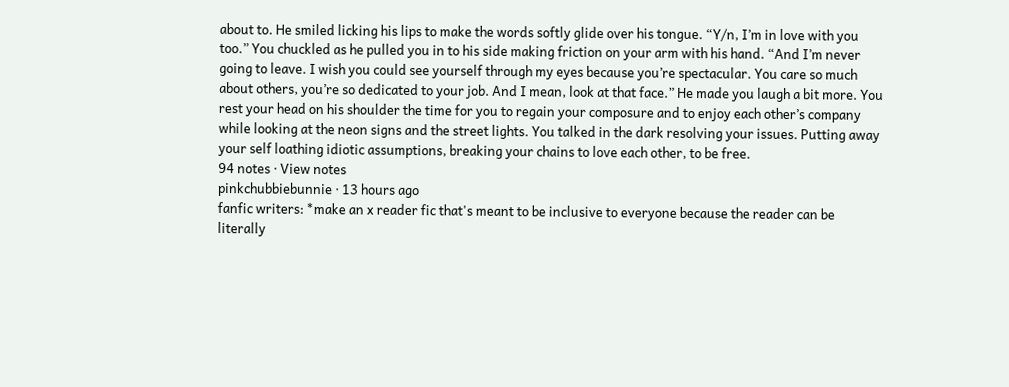about to. He smiled licking his lips to make the words softly glide over his tongue. “Y/n, I’m in love with you too.” You chuckled as he pulled you in to his side making friction on your arm with his hand. “And I’m never going to leave. I wish you could see yourself through my eyes because you’re spectacular. You care so much about others, you’re so dedicated to your job. And I mean, look at that face.” He made you laugh a bit more. You rest your head on his shoulder the time for you to regain your composure and to enjoy each other’s company while looking at the neon signs and the street lights. You talked in the dark resolving your issues. Putting away your self loathing idiotic assumptions, breaking your chains to love each other, to be free.
94 notes · View notes
pinkchubbiebunnie · 13 hours ago
fanfic writers: *make an x reader fic that's meant to be inclusive to everyone because the reader can be literally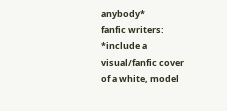anybody*
fanfic writers: *include a visual/fanfic cover of a white, model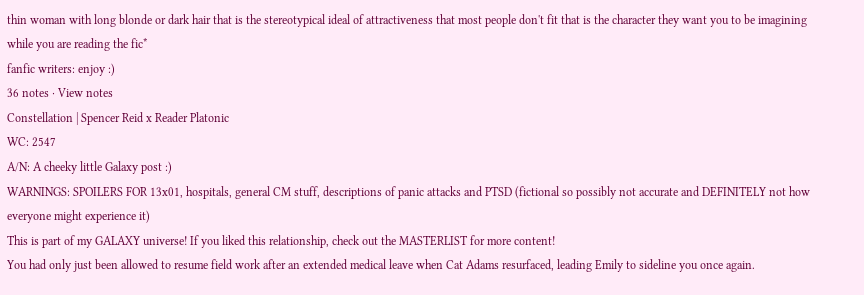thin woman with long blonde or dark hair that is the stereotypical ideal of attractiveness that most people don't fit that is the character they want you to be imagining while you are reading the fic*
fanfic writers: enjoy :)
36 notes · View notes
Constellation | Spencer Reid x Reader Platonic
WC: 2547
A/N: A cheeky little Galaxy post :)
WARNINGS: SPOILERS FOR 13x01, hospitals, general CM stuff, descriptions of panic attacks and PTSD (fictional so possibly not accurate and DEFINITELY not how everyone might experience it)
This is part of my GALAXY universe! If you liked this relationship, check out the MASTERLIST for more content!
You had only just been allowed to resume field work after an extended medical leave when Cat Adams resurfaced, leading Emily to sideline you once again.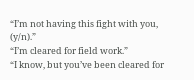“I’m not having this fight with you, (y/n).”
“I’m cleared for field work.”
“I know, but you’ve been cleared for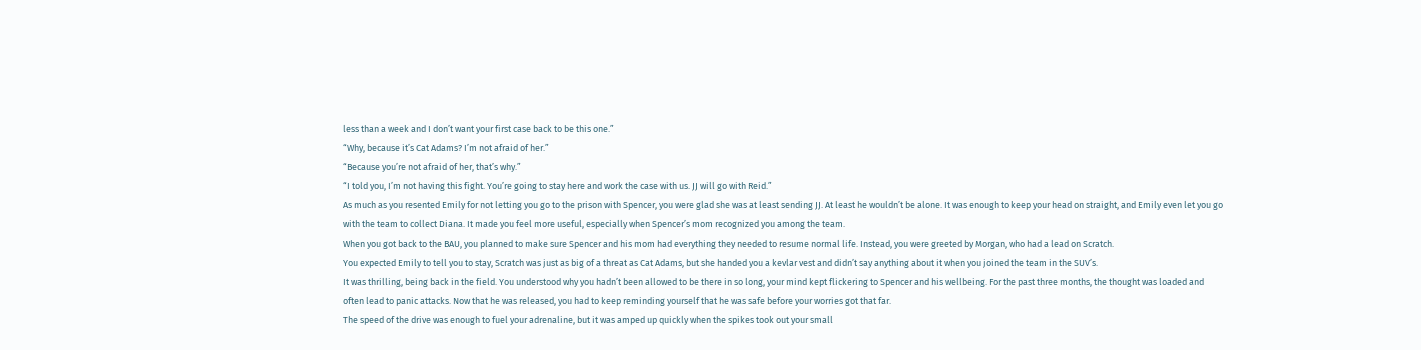less than a week and I don’t want your first case back to be this one.”
“Why, because it’s Cat Adams? I’m not afraid of her.”
“Because you’re not afraid of her, that’s why.”
“I told you, I’m not having this fight. You’re going to stay here and work the case with us. JJ will go with Reid.”
As much as you resented Emily for not letting you go to the prison with Spencer, you were glad she was at least sending JJ. At least he wouldn’t be alone. It was enough to keep your head on straight, and Emily even let you go with the team to collect Diana. It made you feel more useful, especially when Spencer’s mom recognized you among the team.
When you got back to the BAU, you planned to make sure Spencer and his mom had everything they needed to resume normal life. Instead, you were greeted by Morgan, who had a lead on Scratch.
You expected Emily to tell you to stay, Scratch was just as big of a threat as Cat Adams, but she handed you a kevlar vest and didn’t say anything about it when you joined the team in the SUV’s.
It was thrilling, being back in the field. You understood why you hadn’t been allowed to be there in so long, your mind kept flickering to Spencer and his wellbeing. For the past three months, the thought was loaded and often lead to panic attacks. Now that he was released, you had to keep reminding yourself that he was safe before your worries got that far.
The speed of the drive was enough to fuel your adrenaline, but it was amped up quickly when the spikes took out your small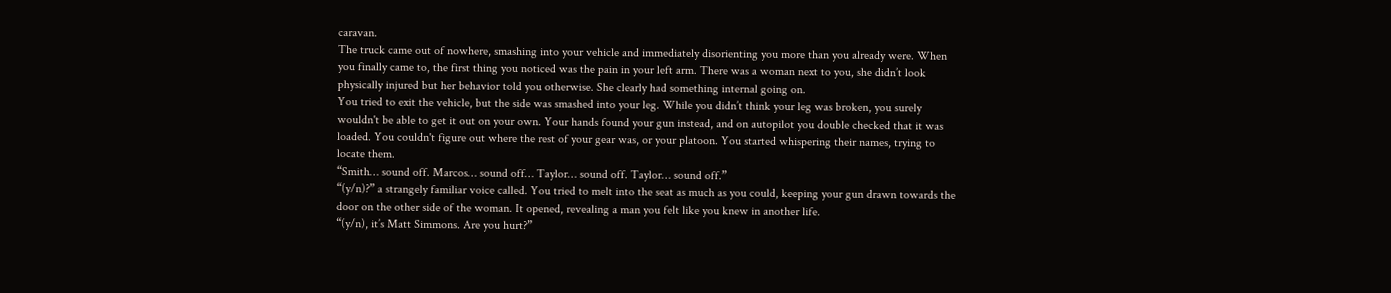caravan.
The truck came out of nowhere, smashing into your vehicle and immediately disorienting you more than you already were. When you finally came to, the first thing you noticed was the pain in your left arm. There was a woman next to you, she didn’t look physically injured but her behavior told you otherwise. She clearly had something internal going on.
You tried to exit the vehicle, but the side was smashed into your leg. While you didn’t think your leg was broken, you surely wouldn't be able to get it out on your own. Your hands found your gun instead, and on autopilot you double checked that it was loaded. You couldn't figure out where the rest of your gear was, or your platoon. You started whispering their names, trying to locate them.
“Smith… sound off. Marcos… sound off… Taylor… sound off. Taylor… sound off.”
“(y/n)?” a strangely familiar voice called. You tried to melt into the seat as much as you could, keeping your gun drawn towards the door on the other side of the woman. It opened, revealing a man you felt like you knew in another life.
“(y/n), it’s Matt Simmons. Are you hurt?”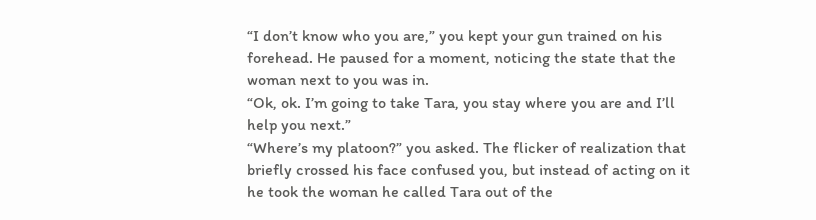“I don’t know who you are,” you kept your gun trained on his forehead. He paused for a moment, noticing the state that the woman next to you was in.
“Ok, ok. I’m going to take Tara, you stay where you are and I’ll help you next.”
“Where’s my platoon?” you asked. The flicker of realization that briefly crossed his face confused you, but instead of acting on it he took the woman he called Tara out of the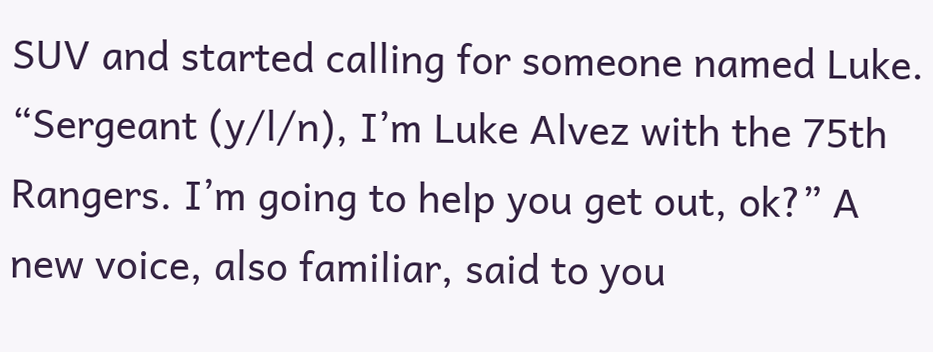SUV and started calling for someone named Luke.
“Sergeant (y/l/n), I’m Luke Alvez with the 75th Rangers. I’m going to help you get out, ok?” A new voice, also familiar, said to you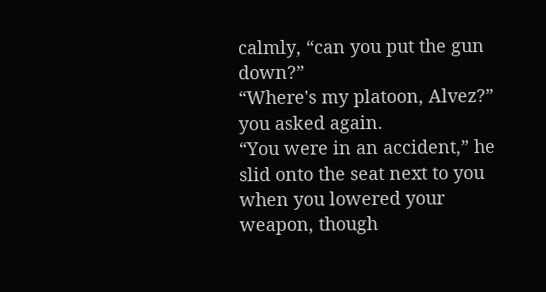calmly, “can you put the gun down?”
“Where's my platoon, Alvez?” you asked again.
“You were in an accident,” he slid onto the seat next to you when you lowered your weapon, though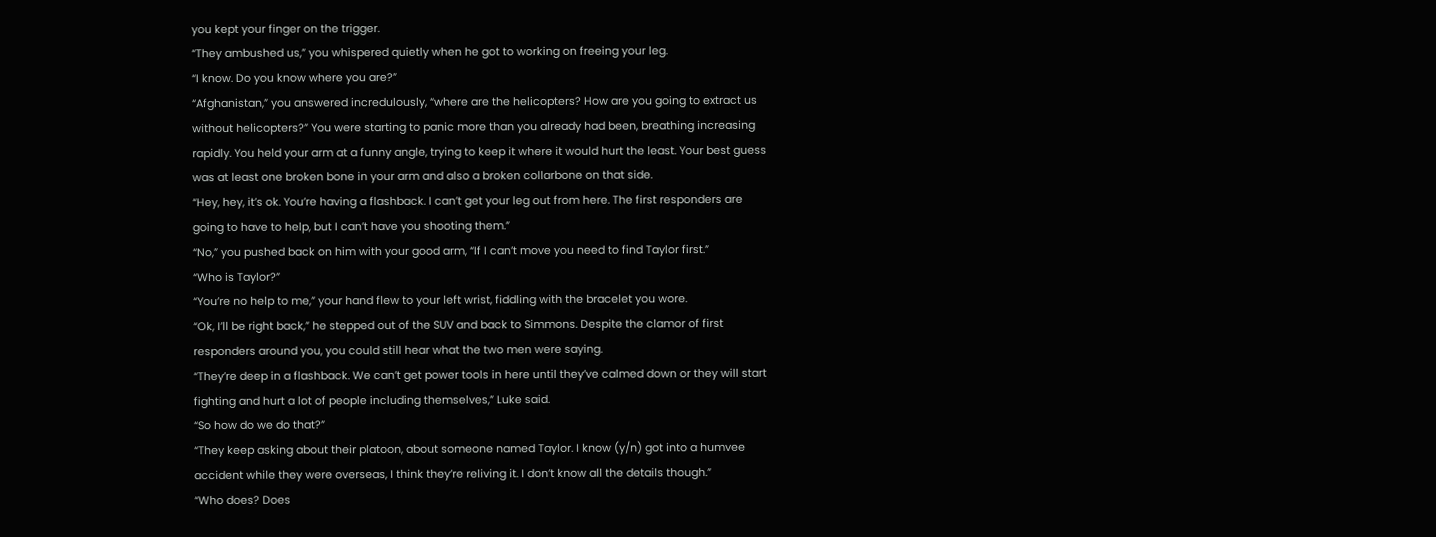you kept your finger on the trigger.
“They ambushed us,” you whispered quietly when he got to working on freeing your leg.
“I know. Do you know where you are?”
“Afghanistan,” you answered incredulously, “where are the helicopters? How are you going to extract us without helicopters?” You were starting to panic more than you already had been, breathing increasing rapidly. You held your arm at a funny angle, trying to keep it where it would hurt the least. Your best guess was at least one broken bone in your arm and also a broken collarbone on that side.
“Hey, hey, it’s ok. You’re having a flashback. I can’t get your leg out from here. The first responders are going to have to help, but I can’t have you shooting them.”
“No,” you pushed back on him with your good arm, “If I can’t move you need to find Taylor first.”
“Who is Taylor?”
“You’re no help to me,” your hand flew to your left wrist, fiddling with the bracelet you wore.
“Ok, I’ll be right back,” he stepped out of the SUV and back to Simmons. Despite the clamor of first responders around you, you could still hear what the two men were saying.
“They’re deep in a flashback. We can’t get power tools in here until they’ve calmed down or they will start fighting and hurt a lot of people including themselves,” Luke said.
“So how do we do that?”
“They keep asking about their platoon, about someone named Taylor. I know (y/n) got into a humvee accident while they were overseas, I think they’re reliving it. I don’t know all the details though.”
“Who does? Does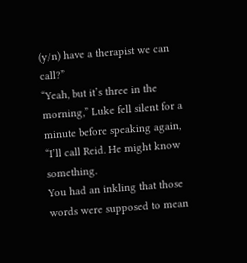(y/n) have a therapist we can call?”
“Yeah, but it’s three in the morning,” Luke fell silent for a minute before speaking again, “I’ll call Reid. He might know something.
You had an inkling that those words were supposed to mean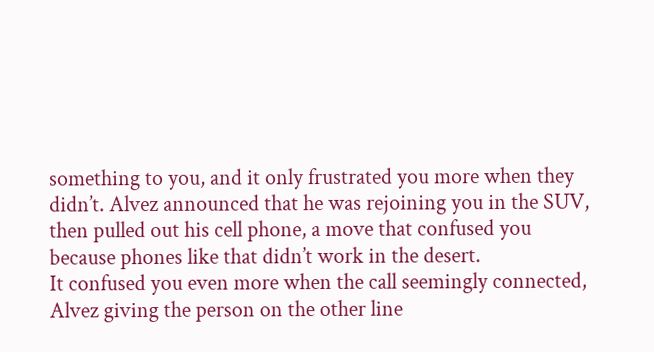something to you, and it only frustrated you more when they didn’t. Alvez announced that he was rejoining you in the SUV, then pulled out his cell phone, a move that confused you because phones like that didn’t work in the desert.
It confused you even more when the call seemingly connected, Alvez giving the person on the other line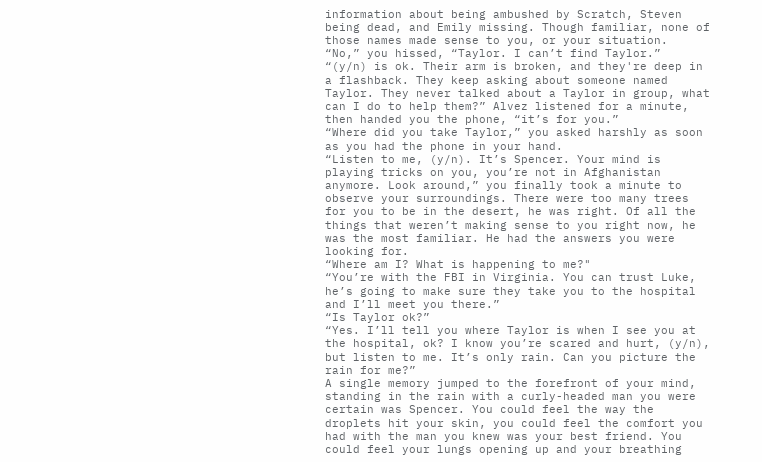information about being ambushed by Scratch, Steven being dead, and Emily missing. Though familiar, none of those names made sense to you, or your situation.
“No,” you hissed, “Taylor. I can’t find Taylor.”
“(y/n) is ok. Their arm is broken, and they're deep in a flashback. They keep asking about someone named Taylor. They never talked about a Taylor in group, what can I do to help them?” Alvez listened for a minute, then handed you the phone, “it’s for you.”
“Where did you take Taylor,” you asked harshly as soon as you had the phone in your hand.
“Listen to me, (y/n). It’s Spencer. Your mind is playing tricks on you, you’re not in Afghanistan anymore. Look around,” you finally took a minute to observe your surroundings. There were too many trees for you to be in the desert, he was right. Of all the things that weren’t making sense to you right now, he was the most familiar. He had the answers you were looking for.
“Where am I? What is happening to me?"
“You’re with the FBI in Virginia. You can trust Luke, he’s going to make sure they take you to the hospital and I’ll meet you there.”
“Is Taylor ok?”
“Yes. I’ll tell you where Taylor is when I see you at the hospital, ok? I know you’re scared and hurt, (y/n), but listen to me. It’s only rain. Can you picture the rain for me?”
A single memory jumped to the forefront of your mind, standing in the rain with a curly-headed man you were certain was Spencer. You could feel the way the droplets hit your skin, you could feel the comfort you had with the man you knew was your best friend. You could feel your lungs opening up and your breathing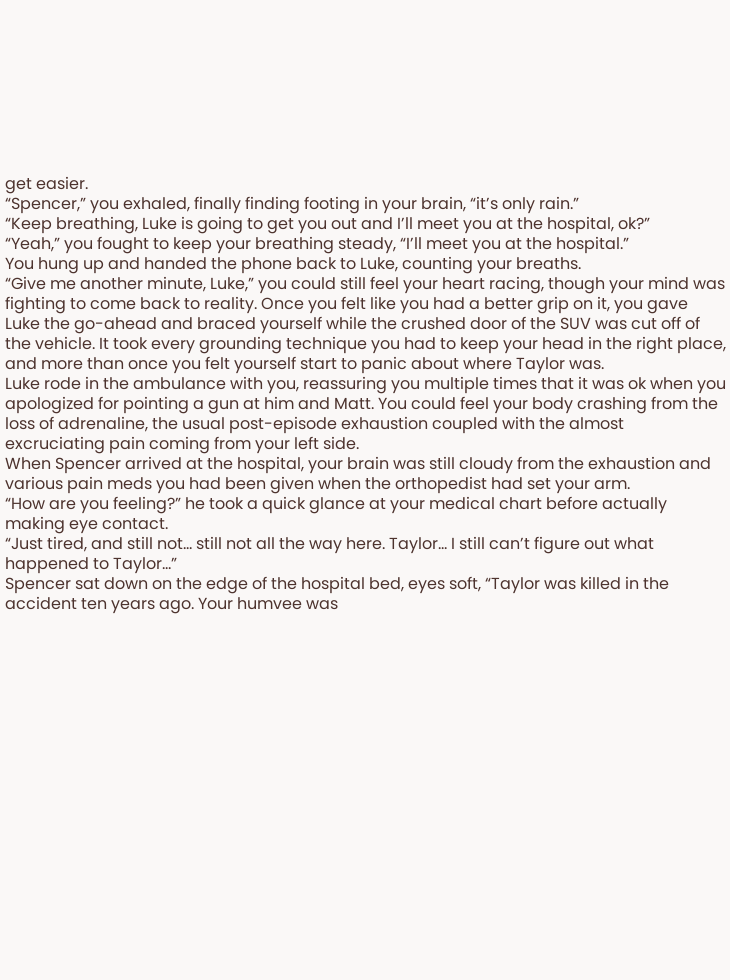get easier.
“Spencer,” you exhaled, finally finding footing in your brain, “it’s only rain.”
“Keep breathing, Luke is going to get you out and I’ll meet you at the hospital, ok?”
“Yeah,” you fought to keep your breathing steady, “I’ll meet you at the hospital.”
You hung up and handed the phone back to Luke, counting your breaths.
“Give me another minute, Luke,” you could still feel your heart racing, though your mind was fighting to come back to reality. Once you felt like you had a better grip on it, you gave Luke the go-ahead and braced yourself while the crushed door of the SUV was cut off of the vehicle. It took every grounding technique you had to keep your head in the right place, and more than once you felt yourself start to panic about where Taylor was.
Luke rode in the ambulance with you, reassuring you multiple times that it was ok when you apologized for pointing a gun at him and Matt. You could feel your body crashing from the loss of adrenaline, the usual post-episode exhaustion coupled with the almost excruciating pain coming from your left side.
When Spencer arrived at the hospital, your brain was still cloudy from the exhaustion and various pain meds you had been given when the orthopedist had set your arm.
“How are you feeling?” he took a quick glance at your medical chart before actually making eye contact.
“Just tired, and still not… still not all the way here. Taylor… I still can’t figure out what happened to Taylor…”
Spencer sat down on the edge of the hospital bed, eyes soft, “Taylor was killed in the accident ten years ago. Your humvee was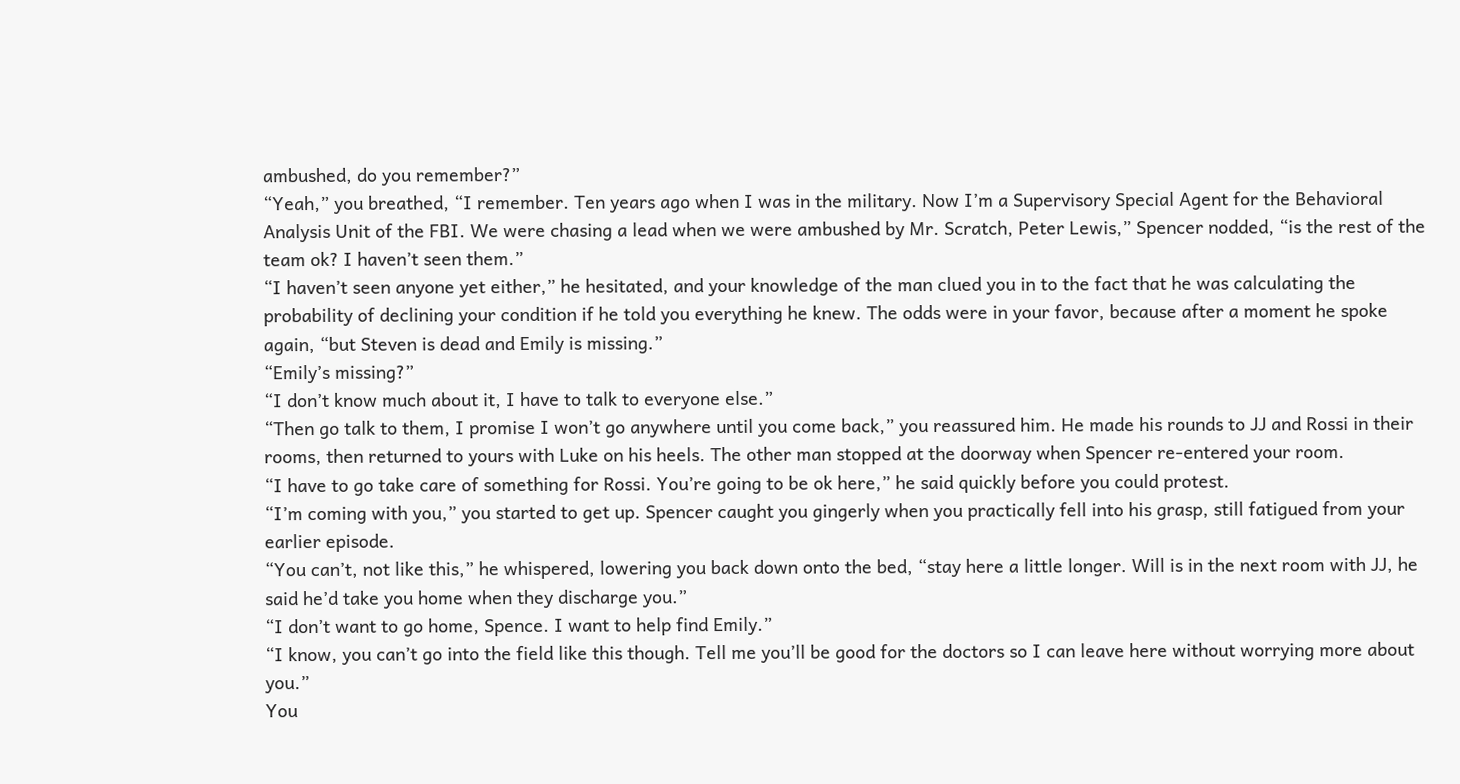ambushed, do you remember?”
“Yeah,” you breathed, “I remember. Ten years ago when I was in the military. Now I’m a Supervisory Special Agent for the Behavioral Analysis Unit of the FBI. We were chasing a lead when we were ambushed by Mr. Scratch, Peter Lewis,” Spencer nodded, “is the rest of the team ok? I haven’t seen them.”
“I haven’t seen anyone yet either,” he hesitated, and your knowledge of the man clued you in to the fact that he was calculating the probability of declining your condition if he told you everything he knew. The odds were in your favor, because after a moment he spoke again, “but Steven is dead and Emily is missing.”
“Emily’s missing?”
“I don’t know much about it, I have to talk to everyone else.”
“Then go talk to them, I promise I won’t go anywhere until you come back,” you reassured him. He made his rounds to JJ and Rossi in their rooms, then returned to yours with Luke on his heels. The other man stopped at the doorway when Spencer re-entered your room.
“I have to go take care of something for Rossi. You’re going to be ok here,” he said quickly before you could protest.
“I’m coming with you,” you started to get up. Spencer caught you gingerly when you practically fell into his grasp, still fatigued from your earlier episode.
“You can’t, not like this,” he whispered, lowering you back down onto the bed, “stay here a little longer. Will is in the next room with JJ, he said he’d take you home when they discharge you.”
“I don’t want to go home, Spence. I want to help find Emily.”
“I know, you can’t go into the field like this though. Tell me you’ll be good for the doctors so I can leave here without worrying more about you.”
You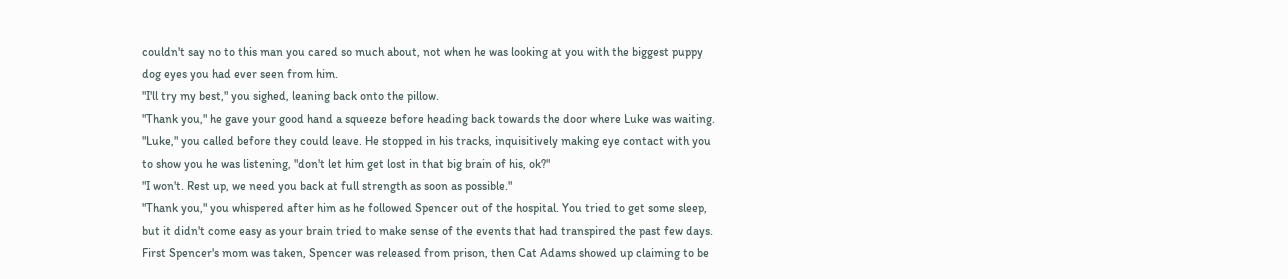couldn't say no to this man you cared so much about, not when he was looking at you with the biggest puppy dog eyes you had ever seen from him.
"I'll try my best," you sighed, leaning back onto the pillow.
"Thank you," he gave your good hand a squeeze before heading back towards the door where Luke was waiting.
"Luke," you called before they could leave. He stopped in his tracks, inquisitively making eye contact with you to show you he was listening, "don't let him get lost in that big brain of his, ok?"
"I won't. Rest up, we need you back at full strength as soon as possible."
"Thank you," you whispered after him as he followed Spencer out of the hospital. You tried to get some sleep, but it didn't come easy as your brain tried to make sense of the events that had transpired the past few days. First Spencer's mom was taken, Spencer was released from prison, then Cat Adams showed up claiming to be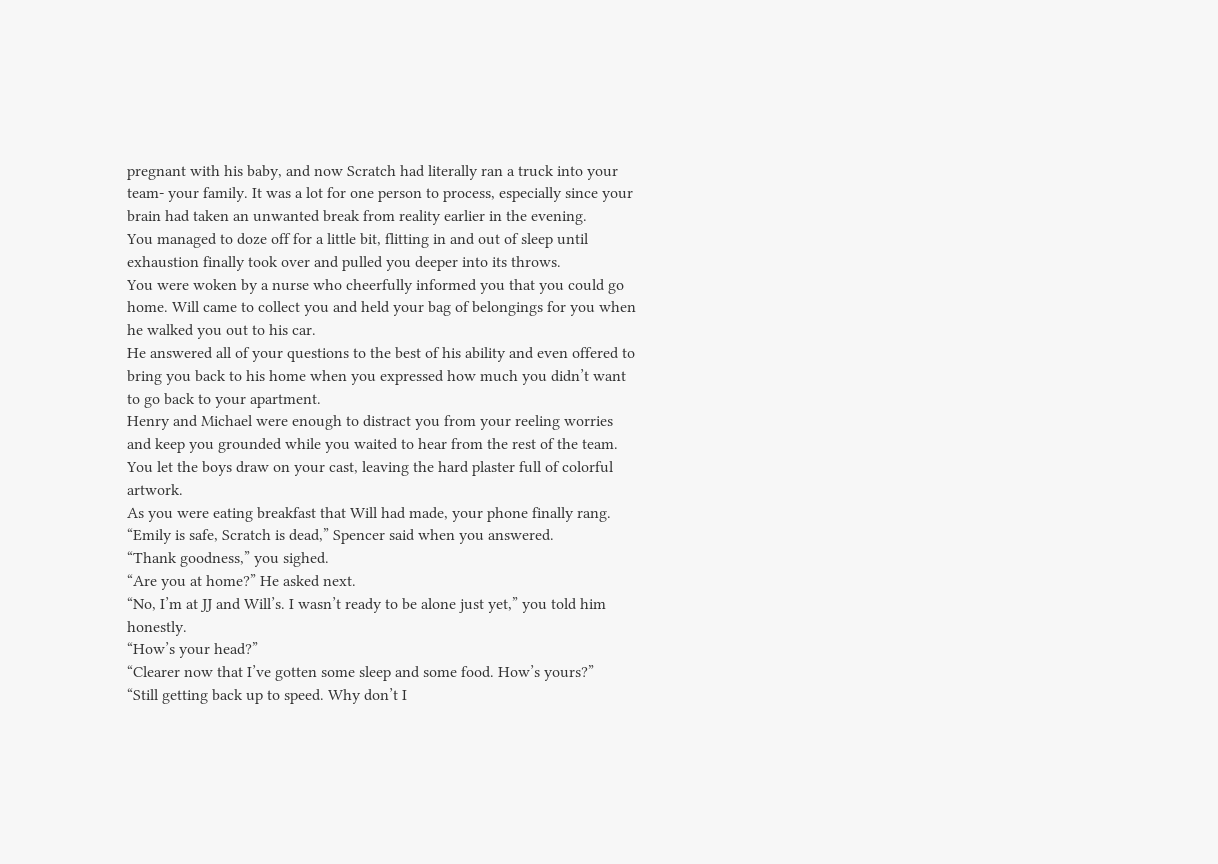pregnant with his baby, and now Scratch had literally ran a truck into your team- your family. It was a lot for one person to process, especially since your brain had taken an unwanted break from reality earlier in the evening.
You managed to doze off for a little bit, flitting in and out of sleep until exhaustion finally took over and pulled you deeper into its throws.
You were woken by a nurse who cheerfully informed you that you could go home. Will came to collect you and held your bag of belongings for you when he walked you out to his car.
He answered all of your questions to the best of his ability and even offered to bring you back to his home when you expressed how much you didn’t want to go back to your apartment.
Henry and Michael were enough to distract you from your reeling worries and keep you grounded while you waited to hear from the rest of the team. You let the boys draw on your cast, leaving the hard plaster full of colorful artwork.
As you were eating breakfast that Will had made, your phone finally rang.
“Emily is safe, Scratch is dead,” Spencer said when you answered.
“Thank goodness,” you sighed.
“Are you at home?” He asked next.
“No, I’m at JJ and Will’s. I wasn’t ready to be alone just yet,” you told him honestly.
“How’s your head?”
“Clearer now that I’ve gotten some sleep and some food. How’s yours?”
“Still getting back up to speed. Why don’t I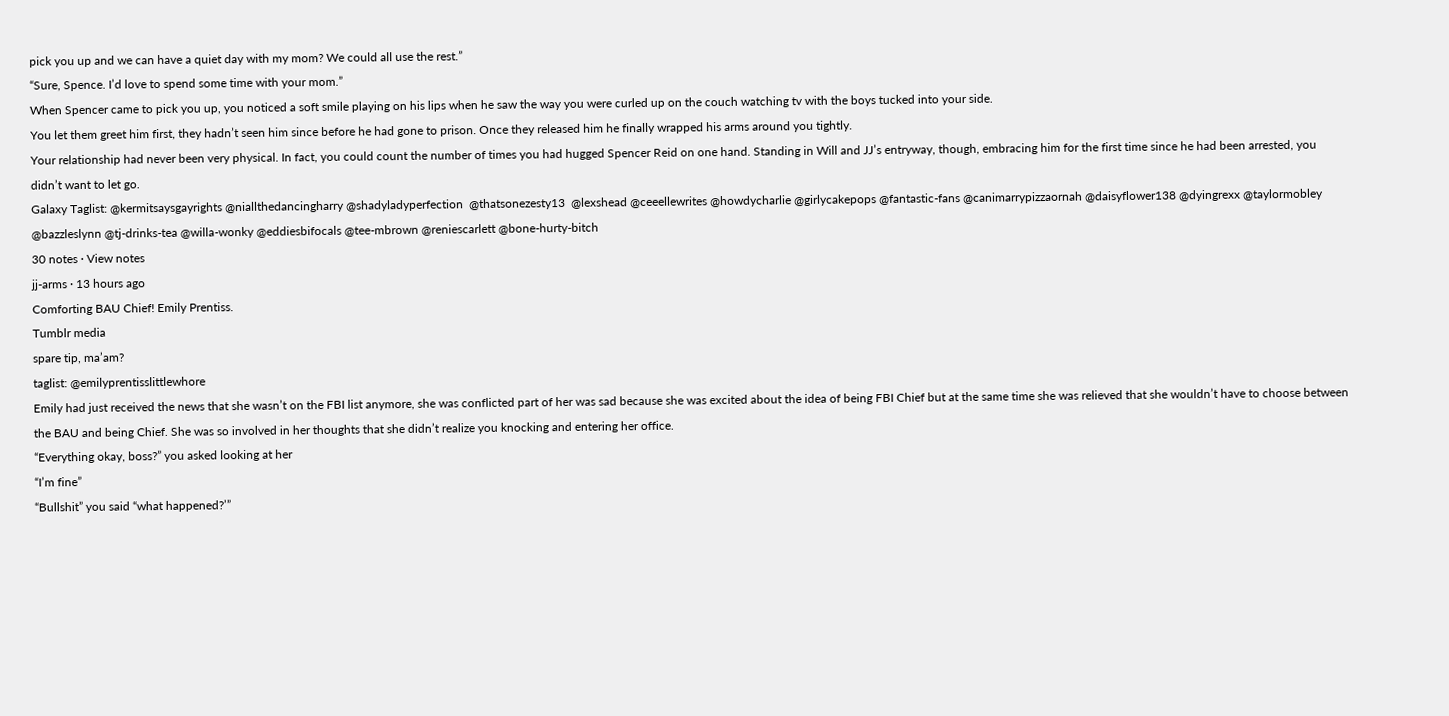pick you up and we can have a quiet day with my mom? We could all use the rest.”
“Sure, Spence. I’d love to spend some time with your mom.”
When Spencer came to pick you up, you noticed a soft smile playing on his lips when he saw the way you were curled up on the couch watching tv with the boys tucked into your side.
You let them greet him first, they hadn’t seen him since before he had gone to prison. Once they released him he finally wrapped his arms around you tightly.
Your relationship had never been very physical. In fact, you could count the number of times you had hugged Spencer Reid on one hand. Standing in Will and JJ’s entryway, though, embracing him for the first time since he had been arrested, you didn’t want to let go.
Galaxy Taglist: @kermitsaysgayrights @niallthedancingharry @shadyladyperfection  @thatsonezesty13  @lexshead @ceeellewrites @howdycharlie @girlycakepops @fantastic-fans @canimarrypizzaornah @daisyflower138 @dyingrexx @taylormobley @bazzleslynn @tj-drinks-tea @willa-wonky @eddiesbifocals @tee-mbrown @reniescarlett @bone-hurty-bitch
30 notes · View notes
jj-arms · 13 hours ago
Comforting BAU Chief! Emily Prentiss.
Tumblr media
spare tip, ma’am?
taglist: @emilyprentisslittlewhore
Emily had just received the news that she wasn’t on the FBI list anymore, she was conflicted part of her was sad because she was excited about the idea of being FBI Chief but at the same time she was relieved that she wouldn’t have to choose between the BAU and being Chief. She was so involved in her thoughts that she didn’t realize you knocking and entering her office.
“Everything okay, boss?” you asked looking at her
“I’m fine”
“Bullshit” you said “what happened?’”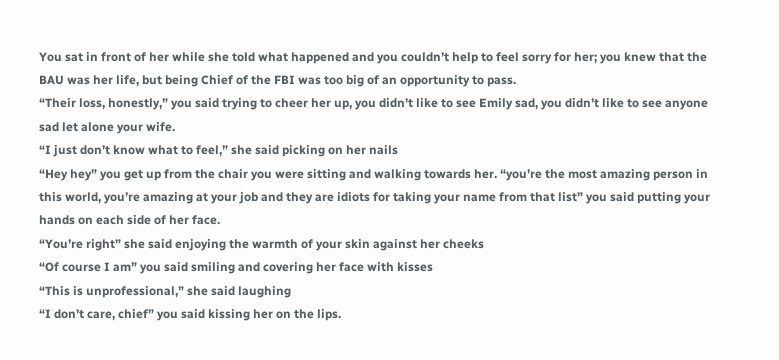You sat in front of her while she told what happened and you couldn’t help to feel sorry for her; you knew that the BAU was her life, but being Chief of the FBI was too big of an opportunity to pass.
“Their loss, honestly,” you said trying to cheer her up, you didn’t like to see Emily sad, you didn’t like to see anyone sad let alone your wife.
“I just don’t know what to feel,” she said picking on her nails
“Hey hey” you get up from the chair you were sitting and walking towards her. “you’re the most amazing person in this world, you’re amazing at your job and they are idiots for taking your name from that list” you said putting your hands on each side of her face.
“You’re right” she said enjoying the warmth of your skin against her cheeks
“Of course I am” you said smiling and covering her face with kisses
“This is unprofessional,” she said laughing
“I don’t care, chief” you said kissing her on the lips.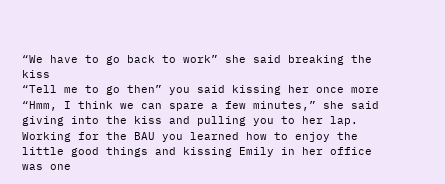“We have to go back to work” she said breaking the kiss
“Tell me to go then” you said kissing her once more
“Hmm, I think we can spare a few minutes,” she said giving into the kiss and pulling you to her lap.
Working for the BAU you learned how to enjoy the little good things and kissing Emily in her office was one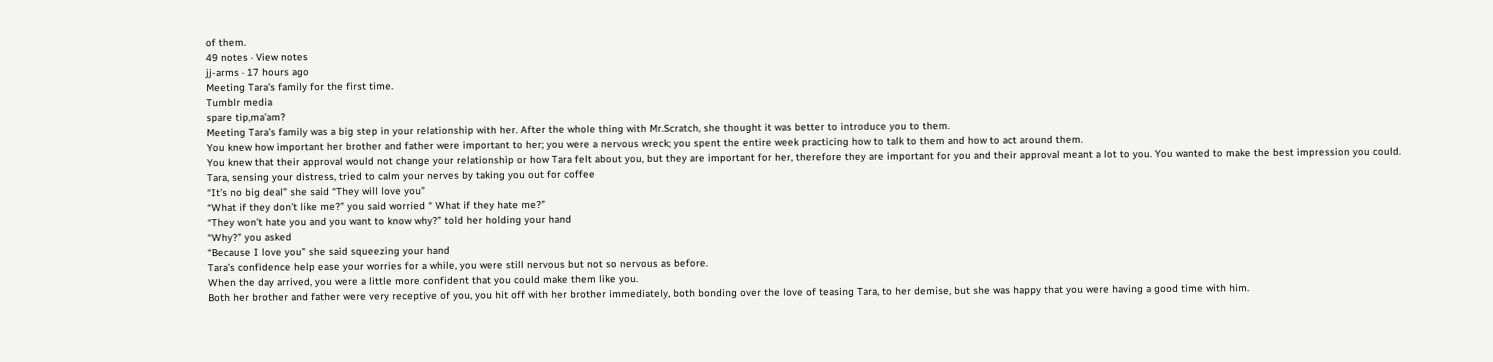of them.
49 notes · View notes
jj-arms · 17 hours ago
Meeting Tara’s family for the first time.
Tumblr media
spare tip,ma’am?
Meeting Tara’s family was a big step in your relationship with her. After the whole thing with Mr.Scratch, she thought it was better to introduce you to them.
You knew how important her brother and father were important to her; you were a nervous wreck; you spent the entire week practicing how to talk to them and how to act around them.
You knew that their approval would not change your relationship or how Tara felt about you, but they are important for her, therefore they are important for you and their approval meant a lot to you. You wanted to make the best impression you could.
Tara, sensing your distress, tried to calm your nerves by taking you out for coffee
“It’s no big deal” she said “They will love you”
“What if they don’t like me?” you said worried “ What if they hate me?”
“They won’t hate you and you want to know why?” told her holding your hand
“Why?” you asked
“Because I love you” she said squeezing your hand
Tara’s confidence help ease your worries for a while, you were still nervous but not so nervous as before.
When the day arrived, you were a little more confident that you could make them like you.
Both her brother and father were very receptive of you, you hit off with her brother immediately, both bonding over the love of teasing Tara, to her demise, but she was happy that you were having a good time with him.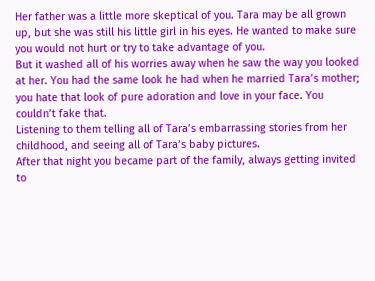Her father was a little more skeptical of you. Tara may be all grown up, but she was still his little girl in his eyes. He wanted to make sure you would not hurt or try to take advantage of you.
But it washed all of his worries away when he saw the way you looked at her. You had the same look he had when he married Tara’s mother; you hate that look of pure adoration and love in your face. You couldn’t fake that.
Listening to them telling all of Tara’s embarrassing stories from her childhood, and seeing all of Tara’s baby pictures.
After that night you became part of the family, always getting invited to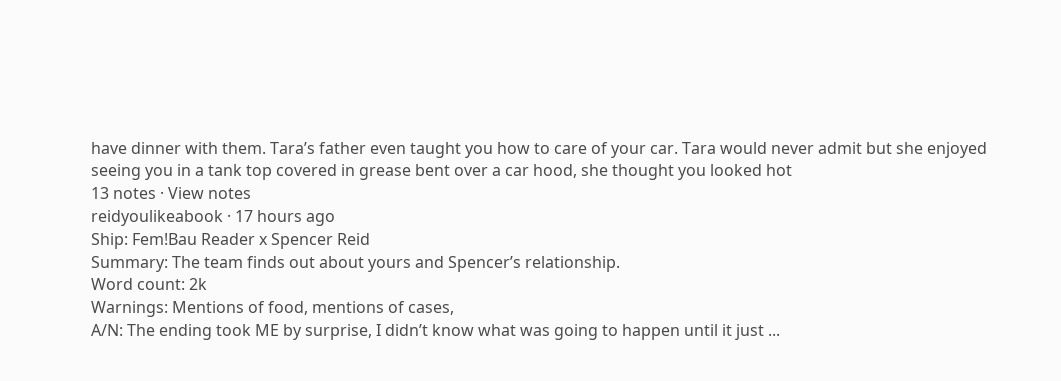have dinner with them. Tara’s father even taught you how to care of your car. Tara would never admit but she enjoyed seeing you in a tank top covered in grease bent over a car hood, she thought you looked hot
13 notes · View notes
reidyoulikeabook · 17 hours ago
Ship: Fem!Bau Reader x Spencer Reid
Summary: The team finds out about yours and Spencer’s relationship.
Word count: 2k
Warnings: Mentions of food, mentions of cases,
A/N: The ending took ME by surprise, I didn’t know what was going to happen until it just ...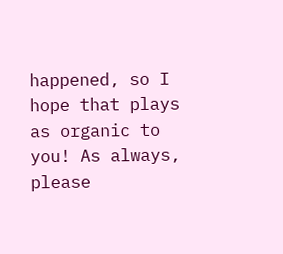happened, so I hope that plays as organic to you! As always, please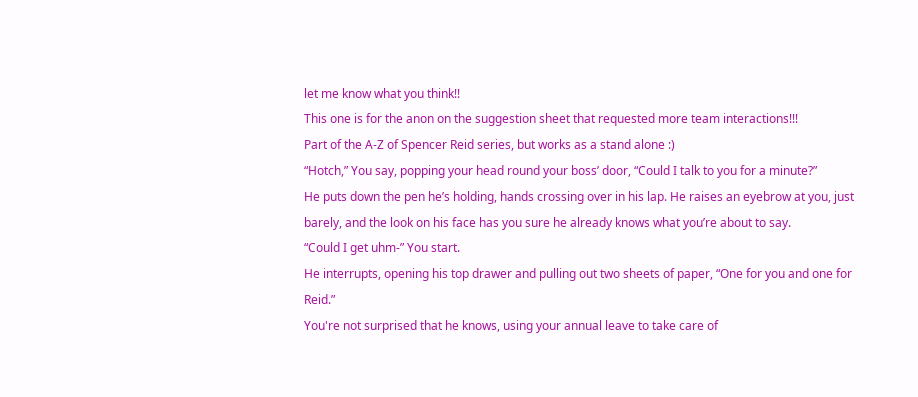let me know what you think!!
This one is for the anon on the suggestion sheet that requested more team interactions!!!
Part of the A-Z of Spencer Reid series, but works as a stand alone :)
“Hotch,” You say, popping your head round your boss’ door, “Could I talk to you for a minute?”
He puts down the pen he’s holding, hands crossing over in his lap. He raises an eyebrow at you, just barely, and the look on his face has you sure he already knows what you’re about to say.
“Could I get uhm-” You start.
He interrupts, opening his top drawer and pulling out two sheets of paper, “One for you and one for Reid.”
You're not surprised that he knows, using your annual leave to take care of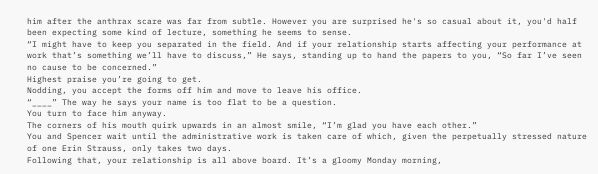him after the anthrax scare was far from subtle. However you are surprised he's so casual about it, you'd half been expecting some kind of lecture, something he seems to sense.
“I might have to keep you separated in the field. And if your relationship starts affecting your performance at work that’s something we’ll have to discuss,” He says, standing up to hand the papers to you, “So far I’ve seen no cause to be concerned.”
Highest praise you’re going to get.
Nodding, you accept the forms off him and move to leave his office.
“____” The way he says your name is too flat to be a question.
You turn to face him anyway.
The corners of his mouth quirk upwards in an almost smile, “I’m glad you have each other.”
You and Spencer wait until the administrative work is taken care of which, given the perpetually stressed nature of one Erin Strauss, only takes two days.
Following that, your relationship is all above board. It’s a gloomy Monday morning,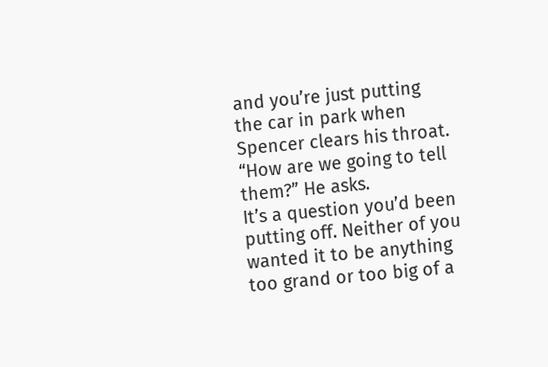and you’re just putting the car in park when Spencer clears his throat.
“How are we going to tell them?” He asks.
It’s a question you’d been putting off. Neither of you wanted it to be anything too grand or too big of a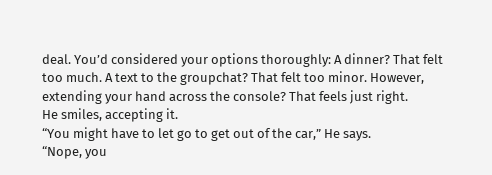deal. You’d considered your options thoroughly: A dinner? That felt too much. A text to the groupchat? That felt too minor. However, extending your hand across the console? That feels just right.
He smiles, accepting it.
“You might have to let go to get out of the car,” He says.
“Nope, you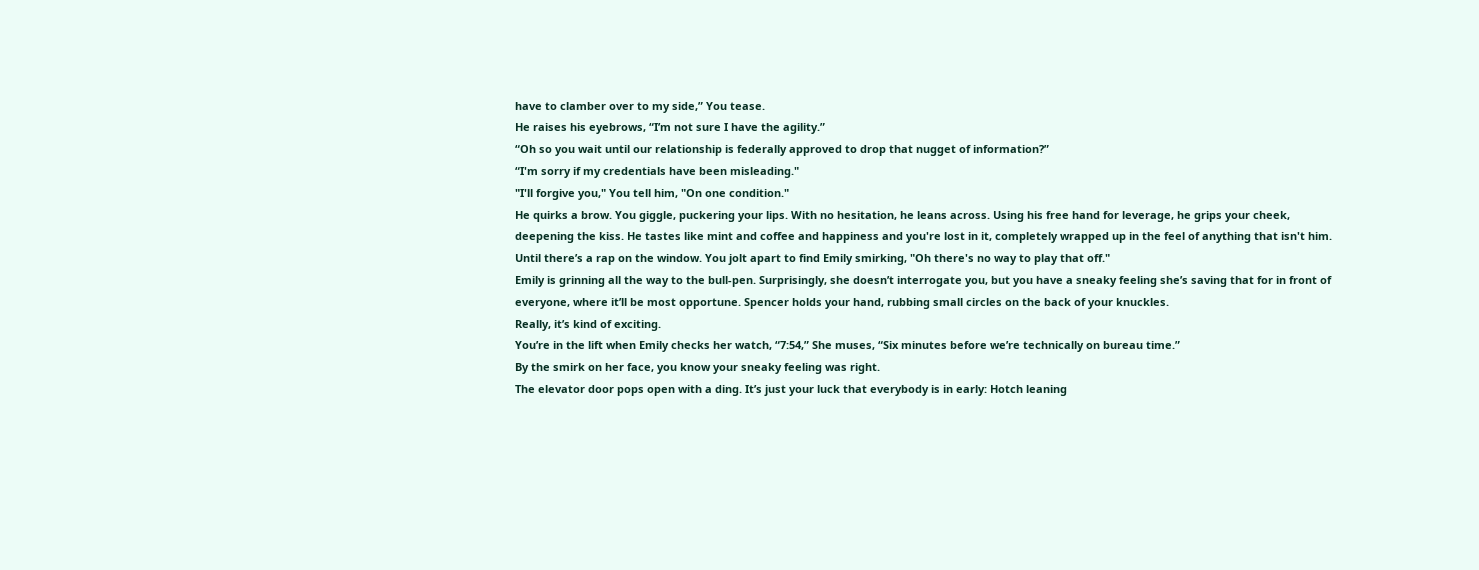have to clamber over to my side,” You tease.
He raises his eyebrows, “I’m not sure I have the agility.”
“Oh so you wait until our relationship is federally approved to drop that nugget of information?”
“I'm sorry if my credentials have been misleading."
"I'll forgive you," You tell him, "On one condition."
He quirks a brow. You giggle, puckering your lips. With no hesitation, he leans across. Using his free hand for leverage, he grips your cheek, deepening the kiss. He tastes like mint and coffee and happiness and you're lost in it, completely wrapped up in the feel of anything that isn't him.
Until there’s a rap on the window. You jolt apart to find Emily smirking, "Oh there's no way to play that off."
Emily is grinning all the way to the bull-pen. Surprisingly, she doesn’t interrogate you, but you have a sneaky feeling she’s saving that for in front of everyone, where it’ll be most opportune. Spencer holds your hand, rubbing small circles on the back of your knuckles.
Really, it’s kind of exciting.
You’re in the lift when Emily checks her watch, “7:54,” She muses, “Six minutes before we’re technically on bureau time.”
By the smirk on her face, you know your sneaky feeling was right.
The elevator door pops open with a ding. It’s just your luck that everybody is in early: Hotch leaning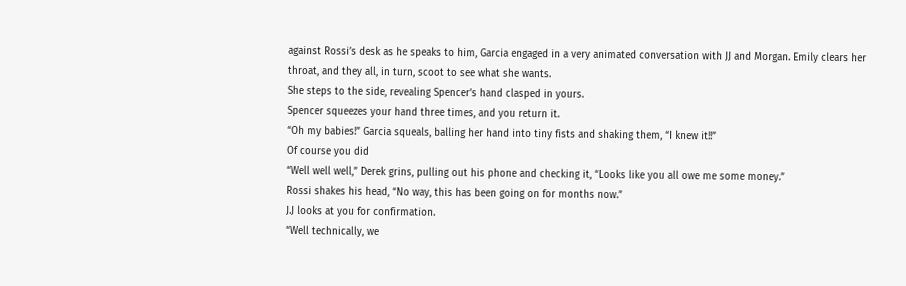against Rossi’s desk as he speaks to him, Garcia engaged in a very animated conversation with JJ and Morgan. Emily clears her throat, and they all, in turn, scoot to see what she wants.
She steps to the side, revealing Spencer’s hand clasped in yours.
Spencer squeezes your hand three times, and you return it.
“Oh my babies!” Garcia squeals, balling her hand into tiny fists and shaking them, “I knew it!!”
Of course you did
“Well well well,” Derek grins, pulling out his phone and checking it, “Looks like you all owe me some money.”
Rossi shakes his head, “No way, this has been going on for months now.”
J.J looks at you for confirmation.
“Well technically, we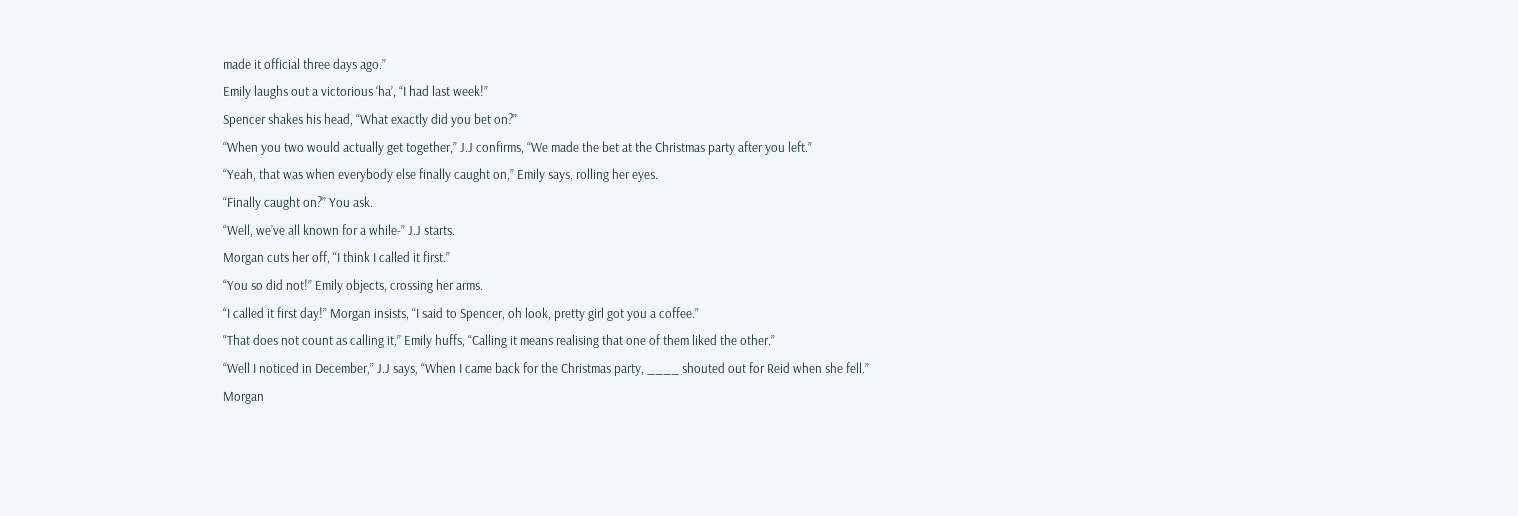made it official three days ago.”
Emily laughs out a victorious ‘ha’, “I had last week!”
Spencer shakes his head, “What exactly did you bet on?”
“When you two would actually get together,” J.J confirms, “We made the bet at the Christmas party after you left.”
“Yeah, that was when everybody else finally caught on,” Emily says, rolling her eyes.
“Finally caught on?” You ask.
“Well, we’ve all known for a while-” J.J starts.
Morgan cuts her off, “I think I called it first.”
“You so did not!” Emily objects, crossing her arms.
“I called it first day!” Morgan insists, “I said to Spencer, oh look, pretty girl got you a coffee.”
“That does not count as calling it,” Emily huffs, “Calling it means realising that one of them liked the other.”
“Well I noticed in December,” J.J says, “When I came back for the Christmas party, ____ shouted out for Reid when she fell.”
Morgan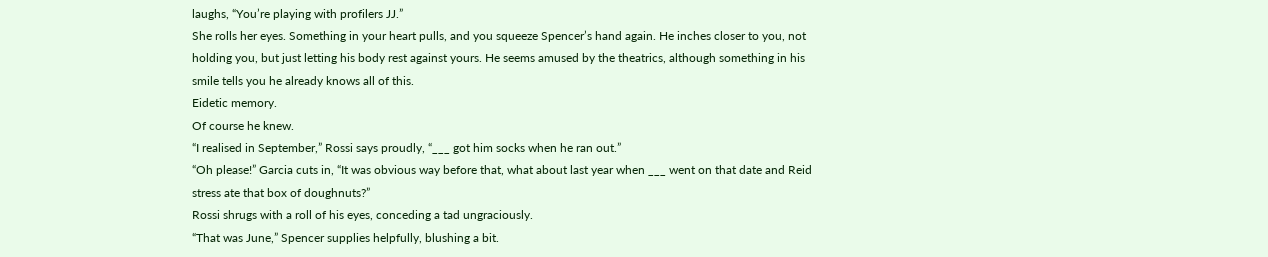laughs, “You’re playing with profilers JJ.”
She rolls her eyes. Something in your heart pulls, and you squeeze Spencer’s hand again. He inches closer to you, not holding you, but just letting his body rest against yours. He seems amused by the theatrics, although something in his smile tells you he already knows all of this.
Eidetic memory.
Of course he knew.
“I realised in September,” Rossi says proudly, “___ got him socks when he ran out.”
“Oh please!” Garcia cuts in, “It was obvious way before that, what about last year when ___ went on that date and Reid stress ate that box of doughnuts?”
Rossi shrugs with a roll of his eyes, conceding a tad ungraciously.
“That was June,” Spencer supplies helpfully, blushing a bit.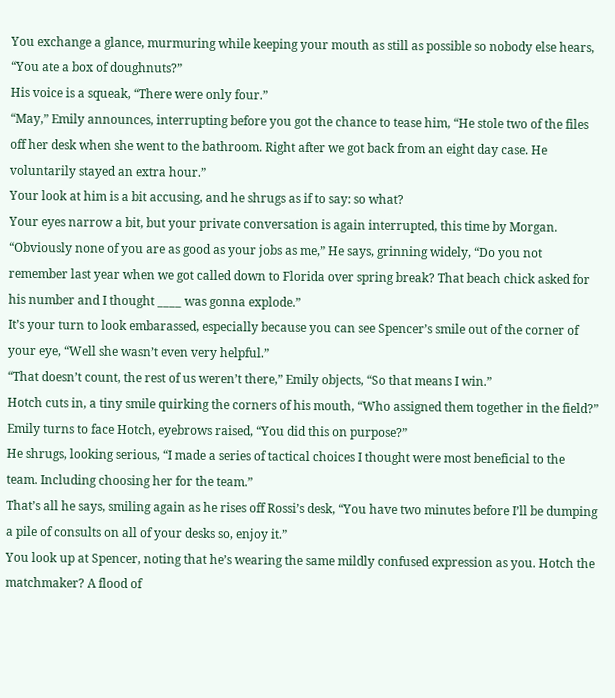You exchange a glance, murmuring while keeping your mouth as still as possible so nobody else hears, “You ate a box of doughnuts?”
His voice is a squeak, “There were only four.”
“May,” Emily announces, interrupting before you got the chance to tease him, “He stole two of the files off her desk when she went to the bathroom. Right after we got back from an eight day case. He voluntarily stayed an extra hour.”
Your look at him is a bit accusing, and he shrugs as if to say: so what?
Your eyes narrow a bit, but your private conversation is again interrupted, this time by Morgan.
“Obviously none of you are as good as your jobs as me,” He says, grinning widely, “Do you not remember last year when we got called down to Florida over spring break? That beach chick asked for his number and I thought ____ was gonna explode.”
It’s your turn to look embarassed, especially because you can see Spencer’s smile out of the corner of your eye, “Well she wasn’t even very helpful.”
“That doesn’t count, the rest of us weren’t there,” Emily objects, “So that means I win.”
Hotch cuts in, a tiny smile quirking the corners of his mouth, “Who assigned them together in the field?”
Emily turns to face Hotch, eyebrows raised, “You did this on purpose?”
He shrugs, looking serious, “I made a series of tactical choices I thought were most beneficial to the team. Including choosing her for the team.”
That’s all he says, smiling again as he rises off Rossi’s desk, “You have two minutes before I’ll be dumping a pile of consults on all of your desks so, enjoy it.”
You look up at Spencer, noting that he’s wearing the same mildly confused expression as you. Hotch the matchmaker? A flood of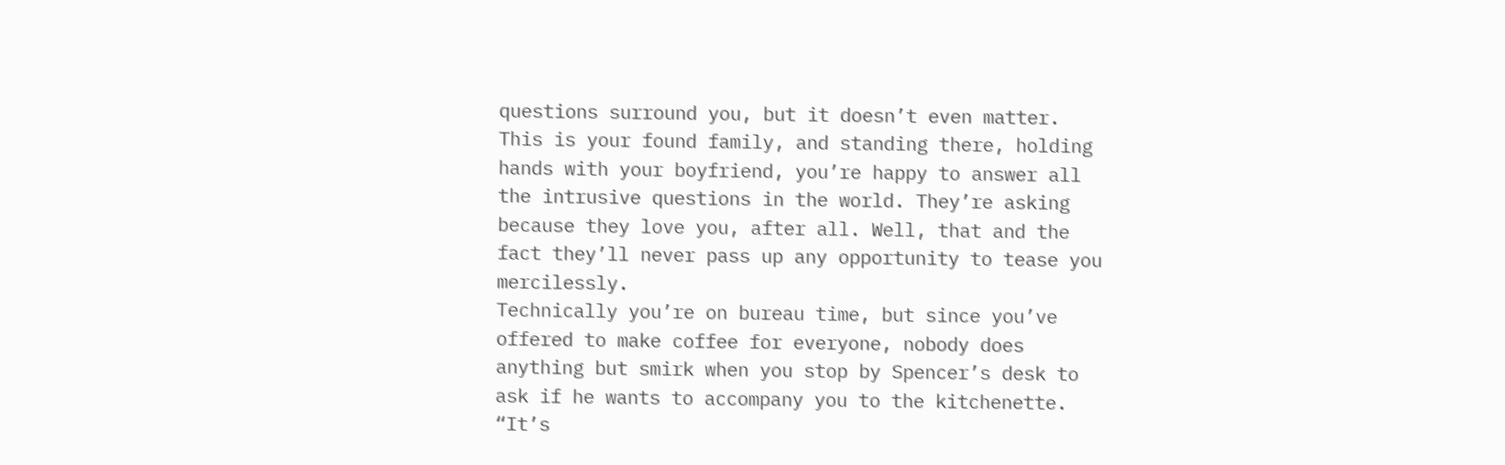questions surround you, but it doesn’t even matter. This is your found family, and standing there, holding hands with your boyfriend, you’re happy to answer all the intrusive questions in the world. They’re asking because they love you, after all. Well, that and the fact they’ll never pass up any opportunity to tease you mercilessly.
Technically you’re on bureau time, but since you’ve offered to make coffee for everyone, nobody does anything but smirk when you stop by Spencer’s desk to ask if he wants to accompany you to the kitchenette.
“It’s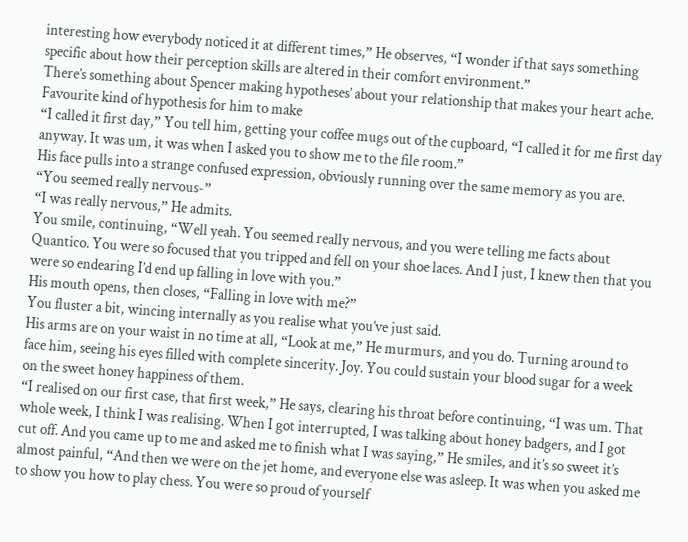interesting how everybody noticed it at different times,” He observes, “I wonder if that says something specific about how their perception skills are altered in their comfort environment.”
There’s something about Spencer making hypotheses’ about your relationship that makes your heart ache.
Favourite kind of hypothesis for him to make
“I called it first day,” You tell him, getting your coffee mugs out of the cupboard, “I called it for me first day anyway. It was um, it was when I asked you to show me to the file room.”
His face pulls into a strange confused expression, obviously running over the same memory as you are.
“You seemed really nervous-”
“I was really nervous,” He admits.
You smile, continuing, “Well yeah. You seemed really nervous, and you were telling me facts about Quantico. You were so focused that you tripped and fell on your shoe laces. And I just, I knew then that you were so endearing I’d end up falling in love with you.”
His mouth opens, then closes, “Falling in love with me?”
You fluster a bit, wincing internally as you realise what you’ve just said.
His arms are on your waist in no time at all, “Look at me,” He murmurs, and you do. Turning around to face him, seeing his eyes filled with complete sincerity. Joy. You could sustain your blood sugar for a week on the sweet honey happiness of them.
“I realised on our first case, that first week,” He says, clearing his throat before continuing, “I was um. That whole week, I think I was realising. When I got interrupted, I was talking about honey badgers, and I got cut off. And you came up to me and asked me to finish what I was saying,” He smiles, and it’s so sweet it’s almost painful, “And then we were on the jet home, and everyone else was asleep. It was when you asked me to show you how to play chess. You were so proud of yourself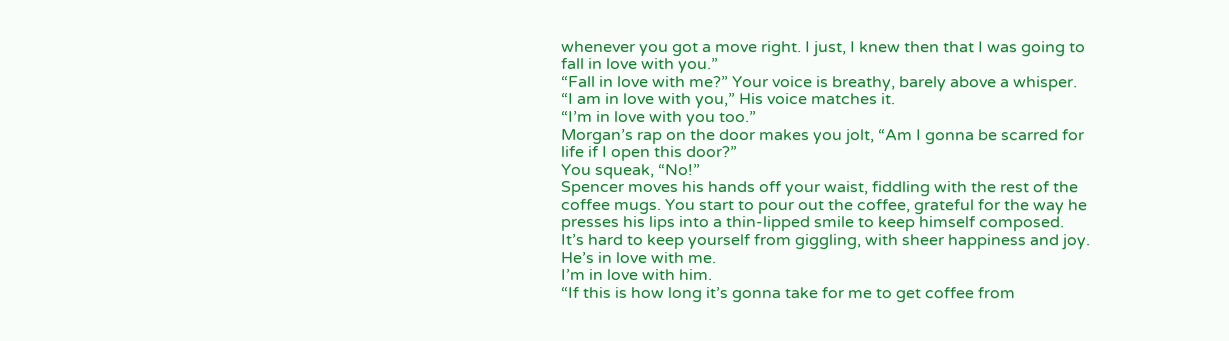whenever you got a move right. I just, I knew then that I was going to fall in love with you.”
“Fall in love with me?” Your voice is breathy, barely above a whisper.
“I am in love with you,” His voice matches it.
“I’m in love with you too.”
Morgan’s rap on the door makes you jolt, “Am I gonna be scarred for life if I open this door?”
You squeak, “No!”
Spencer moves his hands off your waist, fiddling with the rest of the coffee mugs. You start to pour out the coffee, grateful for the way he presses his lips into a thin-lipped smile to keep himself composed. It’s hard to keep yourself from giggling, with sheer happiness and joy.
He’s in love with me.
I’m in love with him.
“If this is how long it’s gonna take for me to get coffee from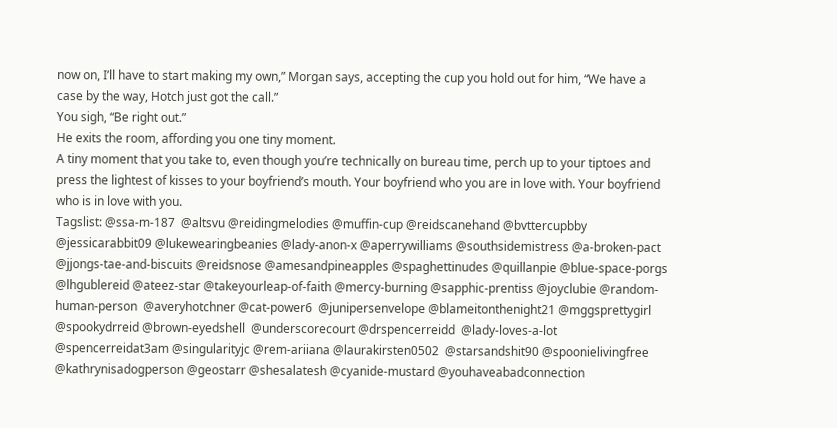now on, I’ll have to start making my own,” Morgan says, accepting the cup you hold out for him, “We have a case by the way, Hotch just got the call.”
You sigh, “Be right out.”
He exits the room, affording you one tiny moment.
A tiny moment that you take to, even though you’re technically on bureau time, perch up to your tiptoes and press the lightest of kisses to your boyfriend’s mouth. Your boyfriend who you are in love with. Your boyfriend who is in love with you.
Tagslist: @ssa-m-187  @altsvu @reidingmelodies @muffin-cup @reidscanehand @bvttercupbby @jessicarabbit09 @lukewearingbeanies @lady-anon-x @aperrywilliams @southsidemistress @a-broken-pact @jjongs-tae-and-biscuits @reidsnose @amesandpineapples @spaghettinudes @quillanpie @blue-space-porgs @lhgublereid @ateez-star @takeyourleap-of-faith @mercy-burning @sapphic-prentiss @joyclubie @random-human-person  @averyhotchner @cat-power6  @junipersenvelope @blameitonthenight21 @mggsprettygirl @spookydrreid @brown-eyedshell  @underscorecourt @drspencerreidd  @lady-loves-a-lot @spencerreidat3am @singularityjc @rem-ariiana @laurakirsten0502  @starsandshit90 @spoonielivingfree @kathrynisadogperson @geostarr @shesalatesh @cyanide-mustard @youhaveabadconnection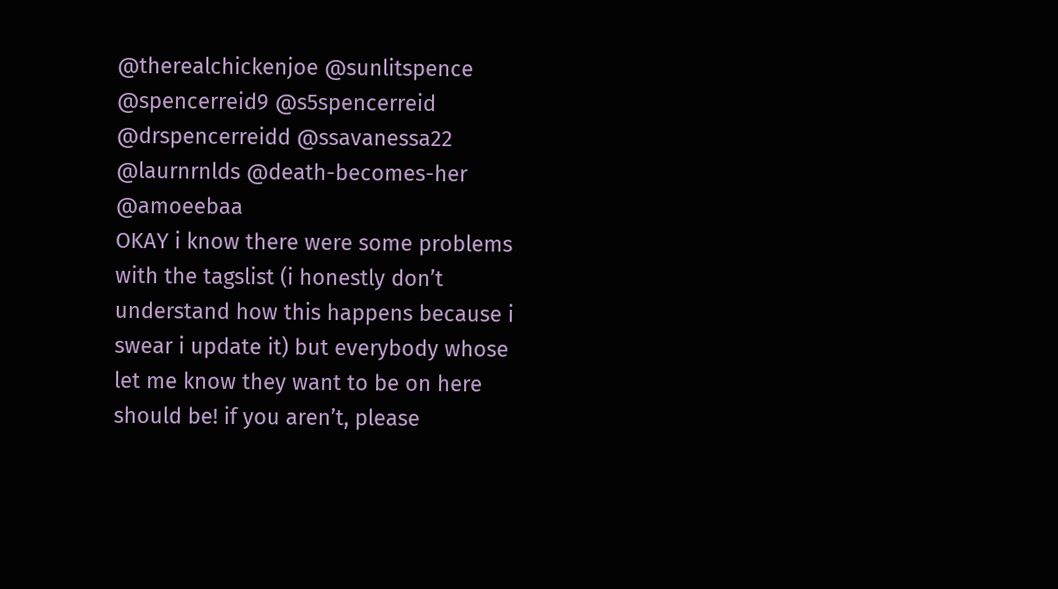@therealchickenjoe @sunlitspence @spencerreid9 @s5spencerreid @drspencerreidd @ssavanessa22 @laurnrnlds @death-becomes-her @amoeebaa
OKAY i know there were some problems with the tagslist (i honestly don’t understand how this happens because i swear i update it) but everybody whose let me know they want to be on here should be! if you aren’t, please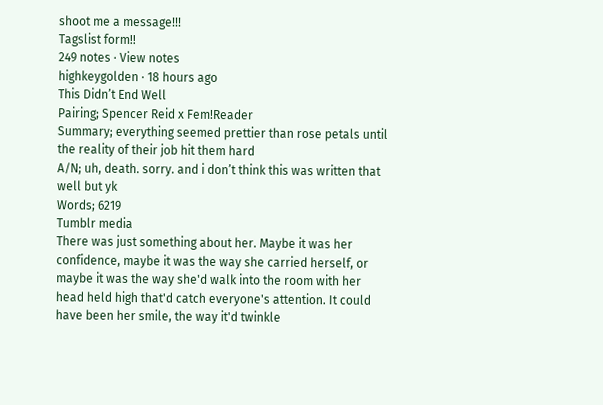shoot me a message!!!
Tagslist form!!
249 notes · View notes
highkeygolden · 18 hours ago
This Didn’t End Well
Pairing; Spencer Reid x Fem!Reader
Summary; everything seemed prettier than rose petals until the reality of their job hit them hard
A/N; uh, death. sorry. and i don’t think this was written that well but yk
Words; 6219
Tumblr media
There was just something about her. Maybe it was her confidence, maybe it was the way she carried herself, or maybe it was the way she'd walk into the room with her head held high that'd catch everyone's attention. It could have been her smile, the way it'd twinkle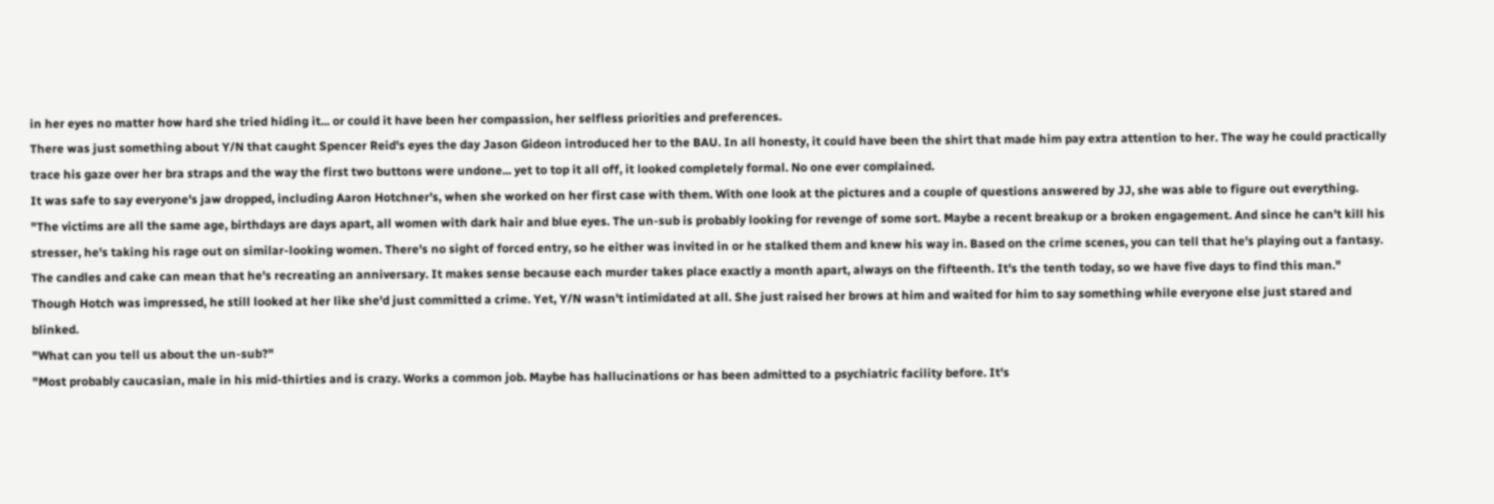in her eyes no matter how hard she tried hiding it... or could it have been her compassion, her selfless priorities and preferences.
There was just something about Y/N that caught Spencer Reid's eyes the day Jason Gideon introduced her to the BAU. In all honesty, it could have been the shirt that made him pay extra attention to her. The way he could practically trace his gaze over her bra straps and the way the first two buttons were undone... yet to top it all off, it looked completely formal. No one ever complained.
It was safe to say everyone's jaw dropped, including Aaron Hotchner's, when she worked on her first case with them. With one look at the pictures and a couple of questions answered by JJ, she was able to figure out everything.
"The victims are all the same age, birthdays are days apart, all women with dark hair and blue eyes. The un-sub is probably looking for revenge of some sort. Maybe a recent breakup or a broken engagement. And since he can't kill his stresser, he's taking his rage out on similar-looking women. There's no sight of forced entry, so he either was invited in or he stalked them and knew his way in. Based on the crime scenes, you can tell that he's playing out a fantasy. The candles and cake can mean that he's recreating an anniversary. It makes sense because each murder takes place exactly a month apart, always on the fifteenth. It's the tenth today, so we have five days to find this man."
Though Hotch was impressed, he still looked at her like she'd just committed a crime. Yet, Y/N wasn't intimidated at all. She just raised her brows at him and waited for him to say something while everyone else just stared and blinked.
"What can you tell us about the un-sub?"
"Most probably caucasian, male in his mid-thirties and is crazy. Works a common job. Maybe has hallucinations or has been admitted to a psychiatric facility before. It's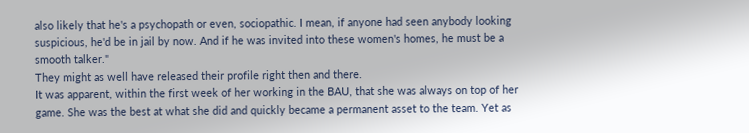also likely that he's a psychopath or even, sociopathic. I mean, if anyone had seen anybody looking suspicious, he'd be in jail by now. And if he was invited into these women's homes, he must be a smooth talker."
They might as well have released their profile right then and there.
It was apparent, within the first week of her working in the BAU, that she was always on top of her game. She was the best at what she did and quickly became a permanent asset to the team. Yet as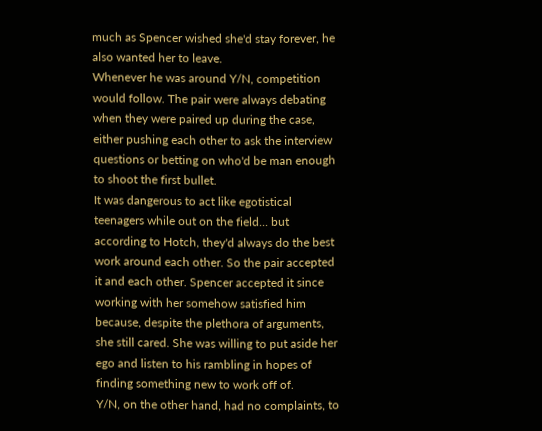much as Spencer wished she'd stay forever, he also wanted her to leave.
Whenever he was around Y/N, competition would follow. The pair were always debating when they were paired up during the case, either pushing each other to ask the interview questions or betting on who'd be man enough to shoot the first bullet.
It was dangerous to act like egotistical teenagers while out on the field... but according to Hotch, they'd always do the best work around each other. So the pair accepted it and each other. Spencer accepted it since working with her somehow satisfied him because, despite the plethora of arguments, she still cared. She was willing to put aside her ego and listen to his rambling in hopes of finding something new to work off of.
Y/N, on the other hand, had no complaints, to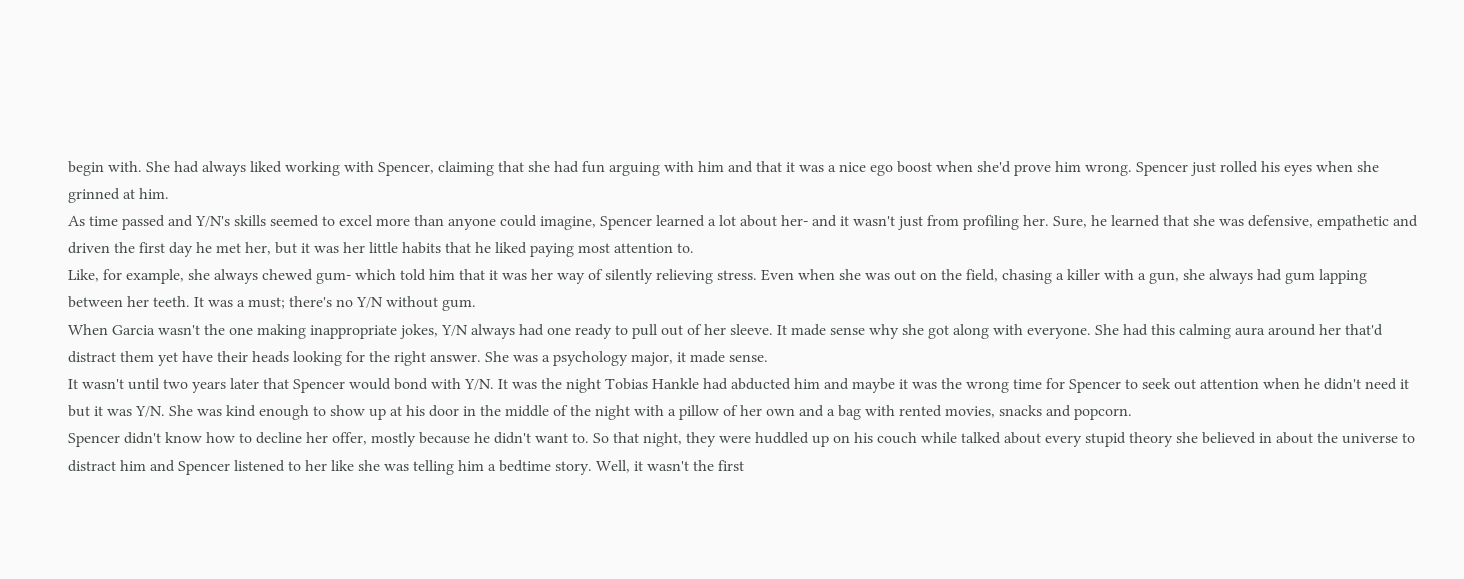begin with. She had always liked working with Spencer, claiming that she had fun arguing with him and that it was a nice ego boost when she'd prove him wrong. Spencer just rolled his eyes when she grinned at him.
As time passed and Y/N's skills seemed to excel more than anyone could imagine, Spencer learned a lot about her- and it wasn't just from profiling her. Sure, he learned that she was defensive, empathetic and driven the first day he met her, but it was her little habits that he liked paying most attention to.
Like, for example, she always chewed gum- which told him that it was her way of silently relieving stress. Even when she was out on the field, chasing a killer with a gun, she always had gum lapping between her teeth. It was a must; there's no Y/N without gum.
When Garcia wasn't the one making inappropriate jokes, Y/N always had one ready to pull out of her sleeve. It made sense why she got along with everyone. She had this calming aura around her that'd distract them yet have their heads looking for the right answer. She was a psychology major, it made sense.
It wasn't until two years later that Spencer would bond with Y/N. It was the night Tobias Hankle had abducted him and maybe it was the wrong time for Spencer to seek out attention when he didn't need it but it was Y/N. She was kind enough to show up at his door in the middle of the night with a pillow of her own and a bag with rented movies, snacks and popcorn.
Spencer didn't know how to decline her offer, mostly because he didn't want to. So that night, they were huddled up on his couch while talked about every stupid theory she believed in about the universe to distract him and Spencer listened to her like she was telling him a bedtime story. Well, it wasn't the first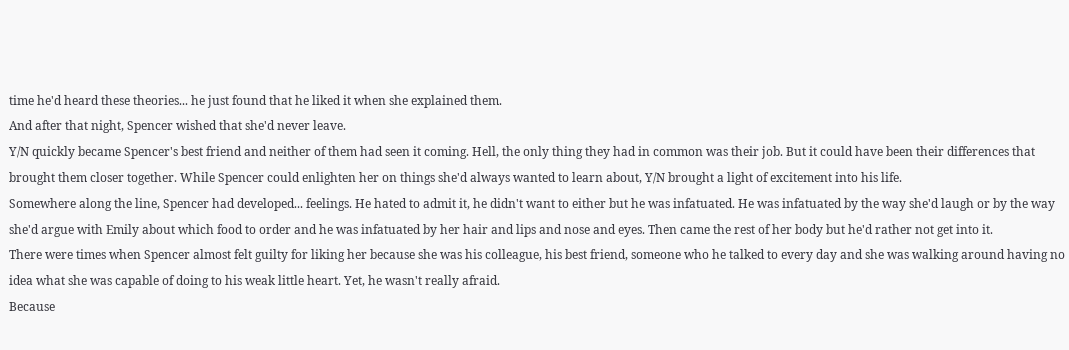time he'd heard these theories... he just found that he liked it when she explained them.
And after that night, Spencer wished that she'd never leave.
Y/N quickly became Spencer's best friend and neither of them had seen it coming. Hell, the only thing they had in common was their job. But it could have been their differences that brought them closer together. While Spencer could enlighten her on things she'd always wanted to learn about, Y/N brought a light of excitement into his life.
Somewhere along the line, Spencer had developed... feelings. He hated to admit it, he didn't want to either but he was infatuated. He was infatuated by the way she'd laugh or by the way she'd argue with Emily about which food to order and he was infatuated by her hair and lips and nose and eyes. Then came the rest of her body but he'd rather not get into it.
There were times when Spencer almost felt guilty for liking her because she was his colleague, his best friend, someone who he talked to every day and she was walking around having no idea what she was capable of doing to his weak little heart. Yet, he wasn't really afraid.
Because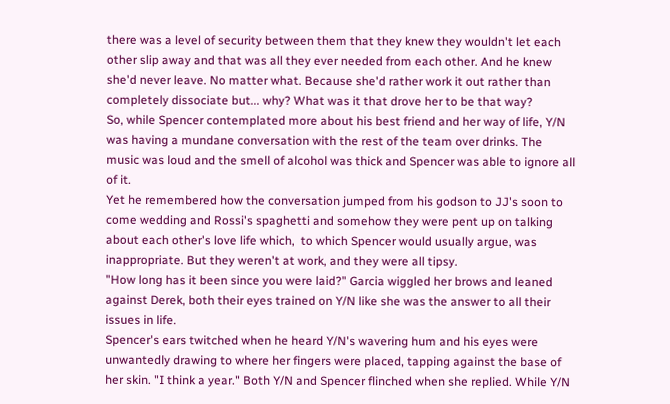there was a level of security between them that they knew they wouldn't let each other slip away and that was all they ever needed from each other. And he knew she'd never leave. No matter what. Because she'd rather work it out rather than completely dissociate but... why? What was it that drove her to be that way?
So, while Spencer contemplated more about his best friend and her way of life, Y/N was having a mundane conversation with the rest of the team over drinks. The music was loud and the smell of alcohol was thick and Spencer was able to ignore all of it.
Yet he remembered how the conversation jumped from his godson to JJ's soon to come wedding and Rossi's spaghetti and somehow they were pent up on talking about each other's love life which,  to which Spencer would usually argue, was inappropriate. But they weren't at work, and they were all tipsy.
"How long has it been since you were laid?" Garcia wiggled her brows and leaned against Derek, both their eyes trained on Y/N like she was the answer to all their issues in life.
Spencer's ears twitched when he heard Y/N's wavering hum and his eyes were unwantedly drawing to where her fingers were placed, tapping against the base of her skin. "I think a year." Both Y/N and Spencer flinched when she replied. While Y/N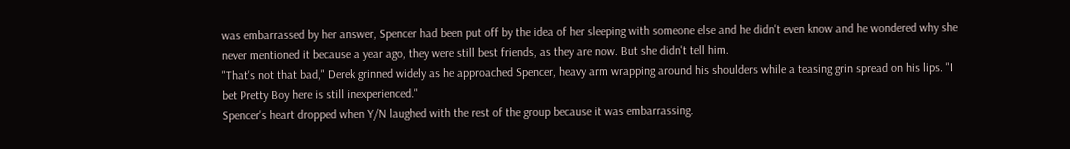was embarrassed by her answer, Spencer had been put off by the idea of her sleeping with someone else and he didn't even know and he wondered why she never mentioned it because a year ago, they were still best friends, as they are now. But she didn't tell him.
"That's not that bad," Derek grinned widely as he approached Spencer, heavy arm wrapping around his shoulders while a teasing grin spread on his lips. "I bet Pretty Boy here is still inexperienced."
Spencer's heart dropped when Y/N laughed with the rest of the group because it was embarrassing.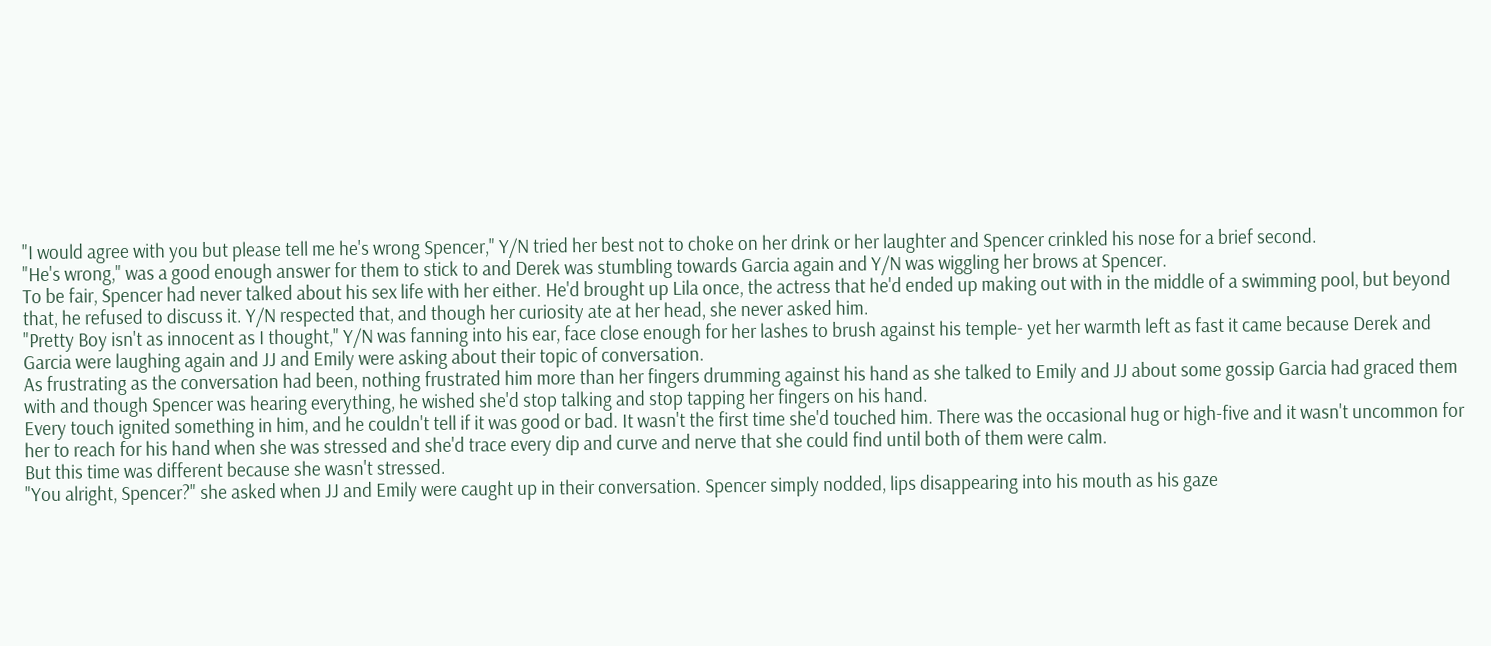"I would agree with you but please tell me he's wrong Spencer," Y/N tried her best not to choke on her drink or her laughter and Spencer crinkled his nose for a brief second.
"He's wrong," was a good enough answer for them to stick to and Derek was stumbling towards Garcia again and Y/N was wiggling her brows at Spencer.
To be fair, Spencer had never talked about his sex life with her either. He'd brought up Lila once, the actress that he'd ended up making out with in the middle of a swimming pool, but beyond that, he refused to discuss it. Y/N respected that, and though her curiosity ate at her head, she never asked him.
"Pretty Boy isn't as innocent as I thought," Y/N was fanning into his ear, face close enough for her lashes to brush against his temple- yet her warmth left as fast it came because Derek and Garcia were laughing again and JJ and Emily were asking about their topic of conversation.
As frustrating as the conversation had been, nothing frustrated him more than her fingers drumming against his hand as she talked to Emily and JJ about some gossip Garcia had graced them with and though Spencer was hearing everything, he wished she'd stop talking and stop tapping her fingers on his hand.
Every touch ignited something in him, and he couldn't tell if it was good or bad. It wasn't the first time she'd touched him. There was the occasional hug or high-five and it wasn't uncommon for her to reach for his hand when she was stressed and she'd trace every dip and curve and nerve that she could find until both of them were calm.
But this time was different because she wasn't stressed.
"You alright, Spencer?" she asked when JJ and Emily were caught up in their conversation. Spencer simply nodded, lips disappearing into his mouth as his gaze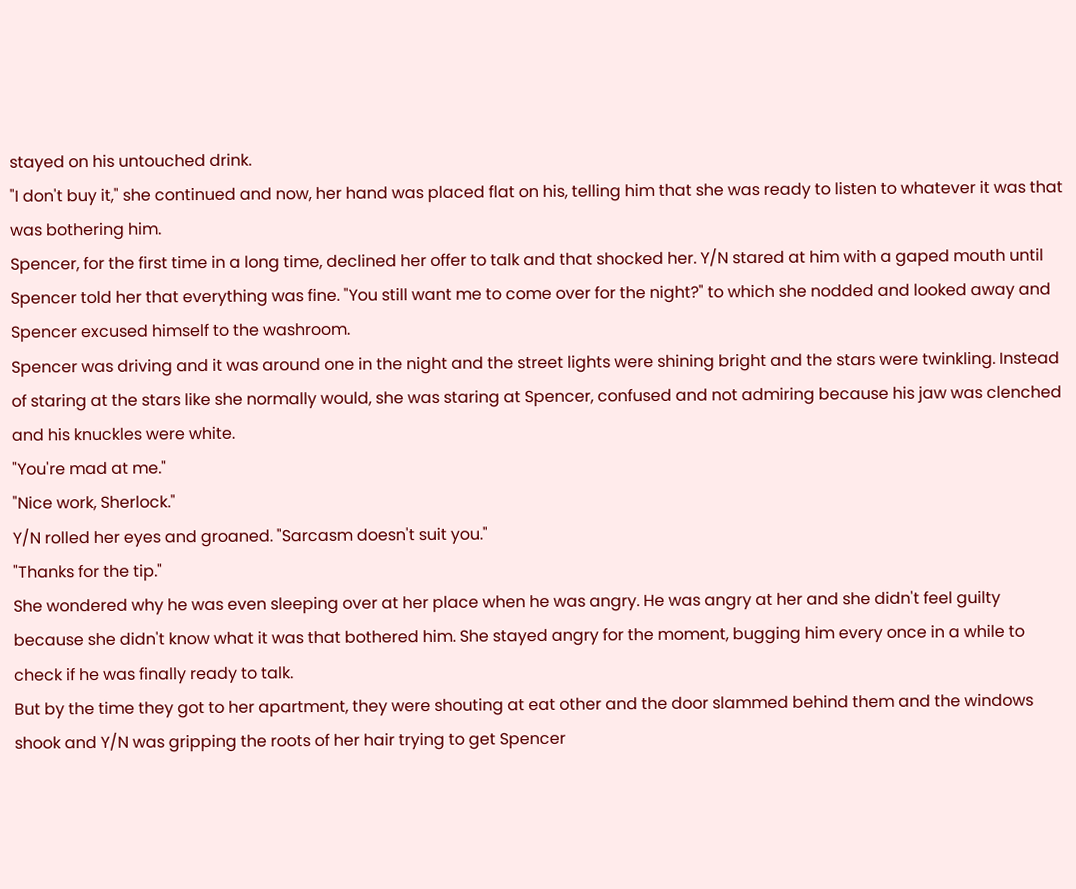stayed on his untouched drink.
"I don't buy it," she continued and now, her hand was placed flat on his, telling him that she was ready to listen to whatever it was that was bothering him.
Spencer, for the first time in a long time, declined her offer to talk and that shocked her. Y/N stared at him with a gaped mouth until Spencer told her that everything was fine. "You still want me to come over for the night?" to which she nodded and looked away and Spencer excused himself to the washroom.
Spencer was driving and it was around one in the night and the street lights were shining bright and the stars were twinkling. Instead of staring at the stars like she normally would, she was staring at Spencer, confused and not admiring because his jaw was clenched and his knuckles were white.
"You're mad at me."
"Nice work, Sherlock."
Y/N rolled her eyes and groaned. "Sarcasm doesn't suit you."
"Thanks for the tip."
She wondered why he was even sleeping over at her place when he was angry. He was angry at her and she didn't feel guilty because she didn't know what it was that bothered him. She stayed angry for the moment, bugging him every once in a while to check if he was finally ready to talk.
But by the time they got to her apartment, they were shouting at eat other and the door slammed behind them and the windows shook and Y/N was gripping the roots of her hair trying to get Spencer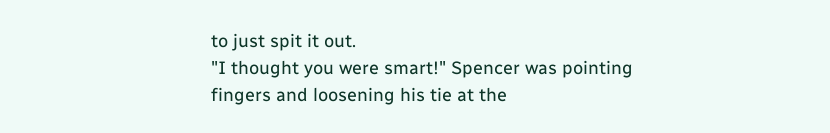to just spit it out.
"I thought you were smart!" Spencer was pointing fingers and loosening his tie at the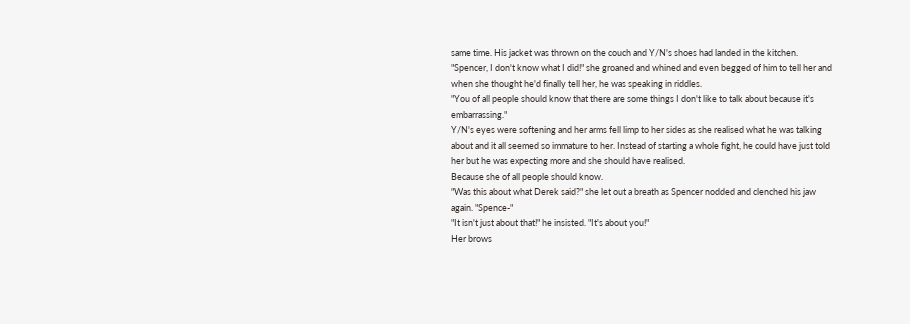same time. His jacket was thrown on the couch and Y/N's shoes had landed in the kitchen.
"Spencer, I don't know what I did!" she groaned and whined and even begged of him to tell her and when she thought he'd finally tell her, he was speaking in riddles.
"You of all people should know that there are some things I don't like to talk about because it's embarrassing."
Y/N's eyes were softening and her arms fell limp to her sides as she realised what he was talking about and it all seemed so immature to her. Instead of starting a whole fight, he could have just told her but he was expecting more and she should have realised.
Because she of all people should know.
"Was this about what Derek said?" she let out a breath as Spencer nodded and clenched his jaw again. "Spence-"
"It isn't just about that!" he insisted. "It's about you!"
Her brows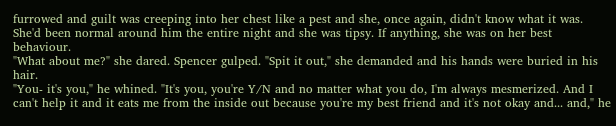furrowed and guilt was creeping into her chest like a pest and she, once again, didn't know what it was. She'd been normal around him the entire night and she was tipsy. If anything, she was on her best behaviour.
"What about me?" she dared. Spencer gulped. "Spit it out," she demanded and his hands were buried in his hair.
"You- it's you," he whined. "It's you, you're Y/N and no matter what you do, I'm always mesmerized. And I can't help it and it eats me from the inside out because you're my best friend and it's not okay and... and," he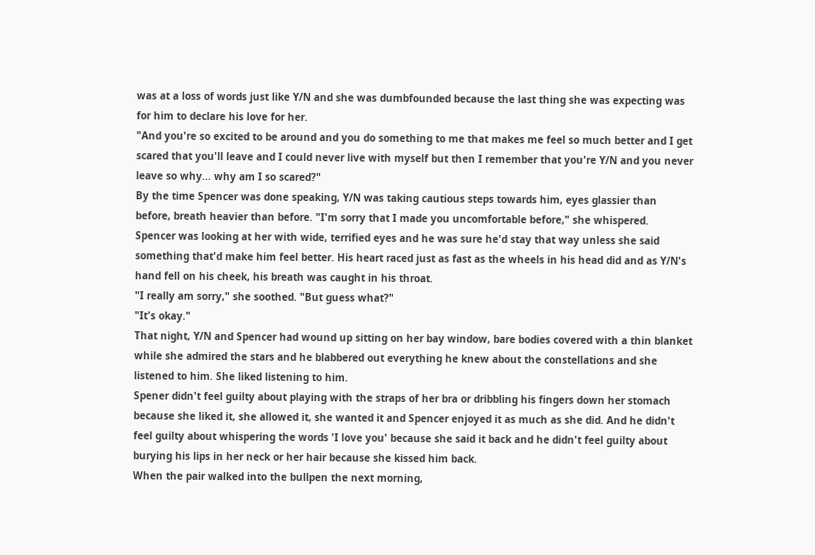was at a loss of words just like Y/N and she was dumbfounded because the last thing she was expecting was for him to declare his love for her.
"And you're so excited to be around and you do something to me that makes me feel so much better and I get scared that you'll leave and I could never live with myself but then I remember that you're Y/N and you never leave so why... why am I so scared?"
By the time Spencer was done speaking, Y/N was taking cautious steps towards him, eyes glassier than before, breath heavier than before. "I'm sorry that I made you uncomfortable before," she whispered.
Spencer was looking at her with wide, terrified eyes and he was sure he'd stay that way unless she said something that'd make him feel better. His heart raced just as fast as the wheels in his head did and as Y/N's hand fell on his cheek, his breath was caught in his throat.
"I really am sorry," she soothed. "But guess what?"
"It's okay."
That night, Y/N and Spencer had wound up sitting on her bay window, bare bodies covered with a thin blanket while she admired the stars and he blabbered out everything he knew about the constellations and she listened to him. She liked listening to him.
Spener didn't feel guilty about playing with the straps of her bra or dribbling his fingers down her stomach because she liked it, she allowed it, she wanted it and Spencer enjoyed it as much as she did. And he didn't feel guilty about whispering the words 'I love you' because she said it back and he didn't feel guilty about burying his lips in her neck or her hair because she kissed him back.
When the pair walked into the bullpen the next morning,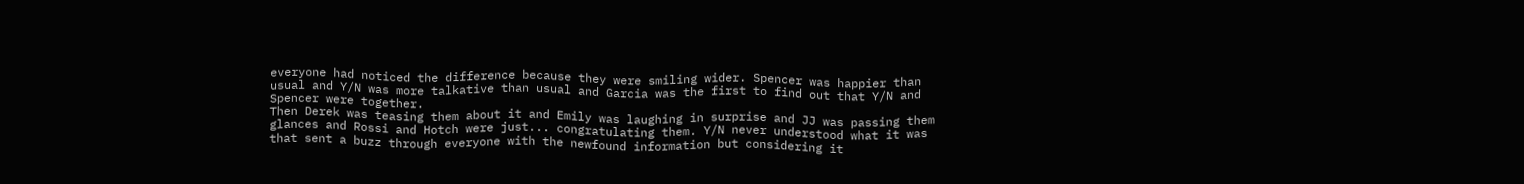everyone had noticed the difference because they were smiling wider. Spencer was happier than usual and Y/N was more talkative than usual and Garcia was the first to find out that Y/N and Spencer were together.
Then Derek was teasing them about it and Emily was laughing in surprise and JJ was passing them glances and Rossi and Hotch were just... congratulating them. Y/N never understood what it was that sent a buzz through everyone with the newfound information but considering it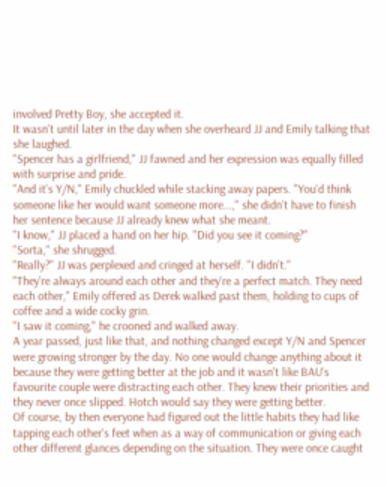involved Pretty Boy, she accepted it.
It wasn't until later in the day when she overheard JJ and Emily talking that she laughed.
"Spencer has a girlfriend," JJ fawned and her expression was equally filled with surprise and pride.
"And it's Y/N," Emily chuckled while stacking away papers. "You'd think someone like her would want someone more...," she didn't have to finish her sentence because JJ already knew what she meant.
"I know," JJ placed a hand on her hip. "Did you see it coming?"
"Sorta," she shrugged.
"Really?" JJ was perplexed and cringed at herself. "I didn't."
"They're always around each other and they're a perfect match. They need each other," Emily offered as Derek walked past them, holding to cups of coffee and a wide cocky grin.
"I saw it coming," he crooned and walked away.
A year passed, just like that, and nothing changed except Y/N and Spencer were growing stronger by the day. No one would change anything about it because they were getting better at the job and it wasn't like BAU's favourite couple were distracting each other. They knew their priorities and they never once slipped. Hotch would say they were getting better.
Of course, by then everyone had figured out the little habits they had like tapping each other's feet when as a way of communication or giving each other different glances depending on the situation. They were once caught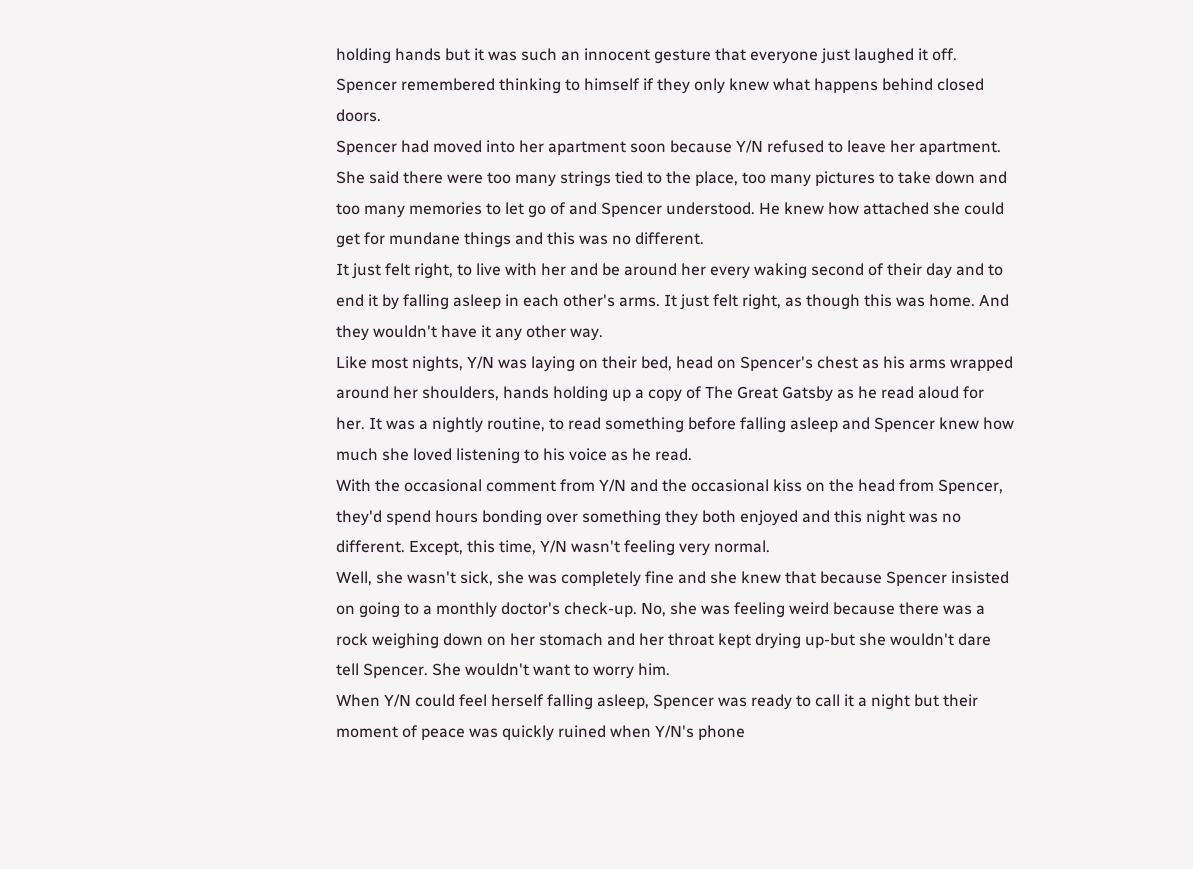holding hands but it was such an innocent gesture that everyone just laughed it off.
Spencer remembered thinking to himself if they only knew what happens behind closed doors.
Spencer had moved into her apartment soon because Y/N refused to leave her apartment. She said there were too many strings tied to the place, too many pictures to take down and too many memories to let go of and Spencer understood. He knew how attached she could get for mundane things and this was no different.
It just felt right, to live with her and be around her every waking second of their day and to end it by falling asleep in each other's arms. It just felt right, as though this was home. And they wouldn't have it any other way.
Like most nights, Y/N was laying on their bed, head on Spencer's chest as his arms wrapped around her shoulders, hands holding up a copy of The Great Gatsby as he read aloud for her. It was a nightly routine, to read something before falling asleep and Spencer knew how much she loved listening to his voice as he read.
With the occasional comment from Y/N and the occasional kiss on the head from Spencer, they'd spend hours bonding over something they both enjoyed and this night was no different. Except, this time, Y/N wasn't feeling very normal.
Well, she wasn't sick, she was completely fine and she knew that because Spencer insisted on going to a monthly doctor's check-up. No, she was feeling weird because there was a rock weighing down on her stomach and her throat kept drying up-but she wouldn't dare tell Spencer. She wouldn't want to worry him.
When Y/N could feel herself falling asleep, Spencer was ready to call it a night but their moment of peace was quickly ruined when Y/N's phone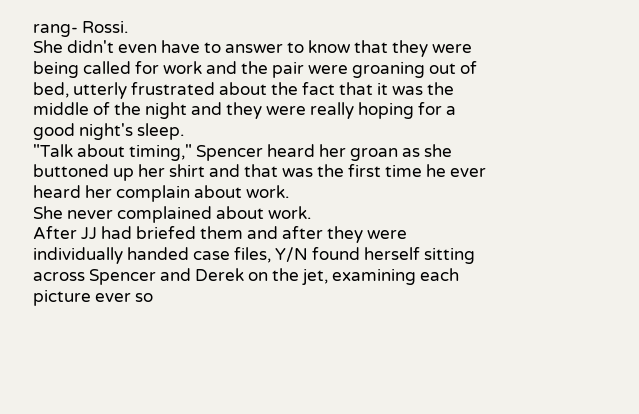rang- Rossi.
She didn't even have to answer to know that they were being called for work and the pair were groaning out of bed, utterly frustrated about the fact that it was the middle of the night and they were really hoping for a good night's sleep.
"Talk about timing," Spencer heard her groan as she buttoned up her shirt and that was the first time he ever heard her complain about work.
She never complained about work.
After JJ had briefed them and after they were individually handed case files, Y/N found herself sitting across Spencer and Derek on the jet, examining each picture ever so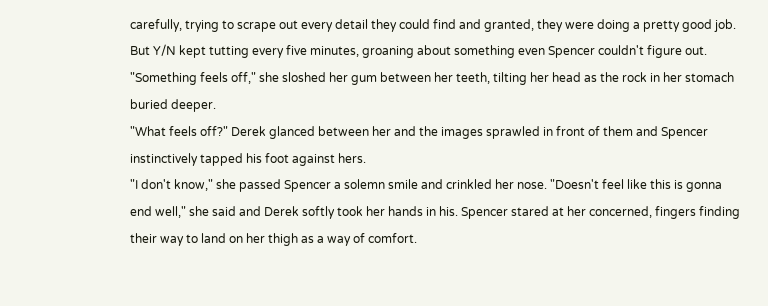carefully, trying to scrape out every detail they could find and granted, they were doing a pretty good job.
But Y/N kept tutting every five minutes, groaning about something even Spencer couldn't figure out.
"Something feels off," she sloshed her gum between her teeth, tilting her head as the rock in her stomach buried deeper.
"What feels off?" Derek glanced between her and the images sprawled in front of them and Spencer instinctively tapped his foot against hers.
"I don't know," she passed Spencer a solemn smile and crinkled her nose. "Doesn't feel like this is gonna end well," she said and Derek softly took her hands in his. Spencer stared at her concerned, fingers finding their way to land on her thigh as a way of comfort.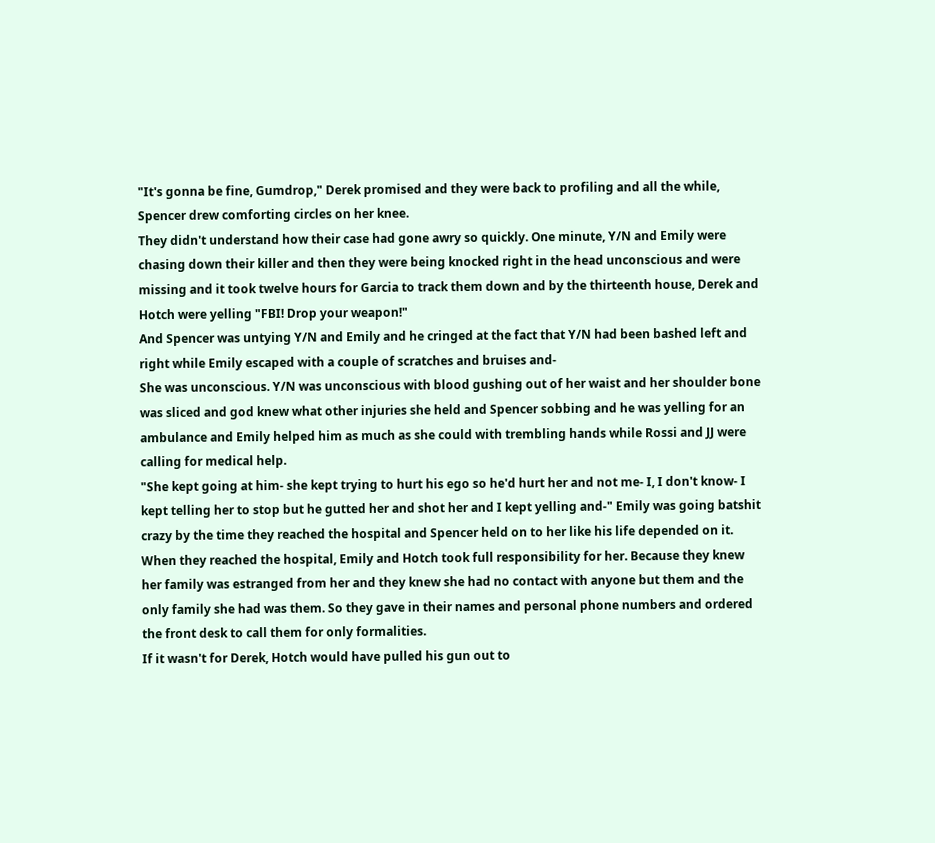"It's gonna be fine, Gumdrop," Derek promised and they were back to profiling and all the while, Spencer drew comforting circles on her knee.
They didn't understand how their case had gone awry so quickly. One minute, Y/N and Emily were chasing down their killer and then they were being knocked right in the head unconscious and were missing and it took twelve hours for Garcia to track them down and by the thirteenth house, Derek and Hotch were yelling "FBI! Drop your weapon!"
And Spencer was untying Y/N and Emily and he cringed at the fact that Y/N had been bashed left and right while Emily escaped with a couple of scratches and bruises and-
She was unconscious. Y/N was unconscious with blood gushing out of her waist and her shoulder bone was sliced and god knew what other injuries she held and Spencer sobbing and he was yelling for an ambulance and Emily helped him as much as she could with trembling hands while Rossi and JJ were calling for medical help.
"She kept going at him- she kept trying to hurt his ego so he'd hurt her and not me- I, I don't know- I kept telling her to stop but he gutted her and shot her and I kept yelling and-" Emily was going batshit crazy by the time they reached the hospital and Spencer held on to her like his life depended on it.
When they reached the hospital, Emily and Hotch took full responsibility for her. Because they knew her family was estranged from her and they knew she had no contact with anyone but them and the only family she had was them. So they gave in their names and personal phone numbers and ordered the front desk to call them for only formalities.
If it wasn't for Derek, Hotch would have pulled his gun out to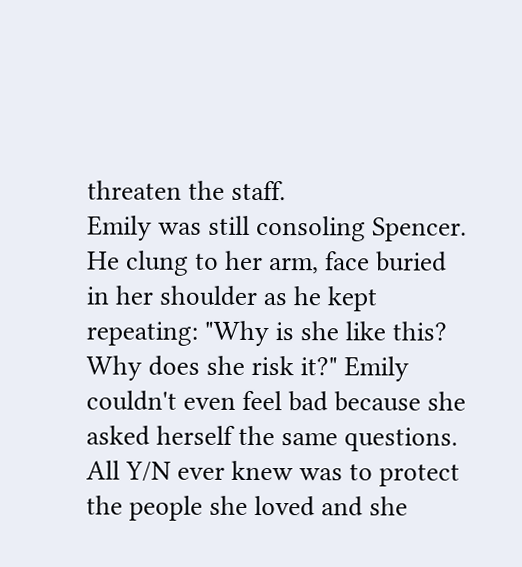threaten the staff.
Emily was still consoling Spencer. He clung to her arm, face buried in her shoulder as he kept repeating: "Why is she like this? Why does she risk it?" Emily couldn't even feel bad because she asked herself the same questions.
All Y/N ever knew was to protect the people she loved and she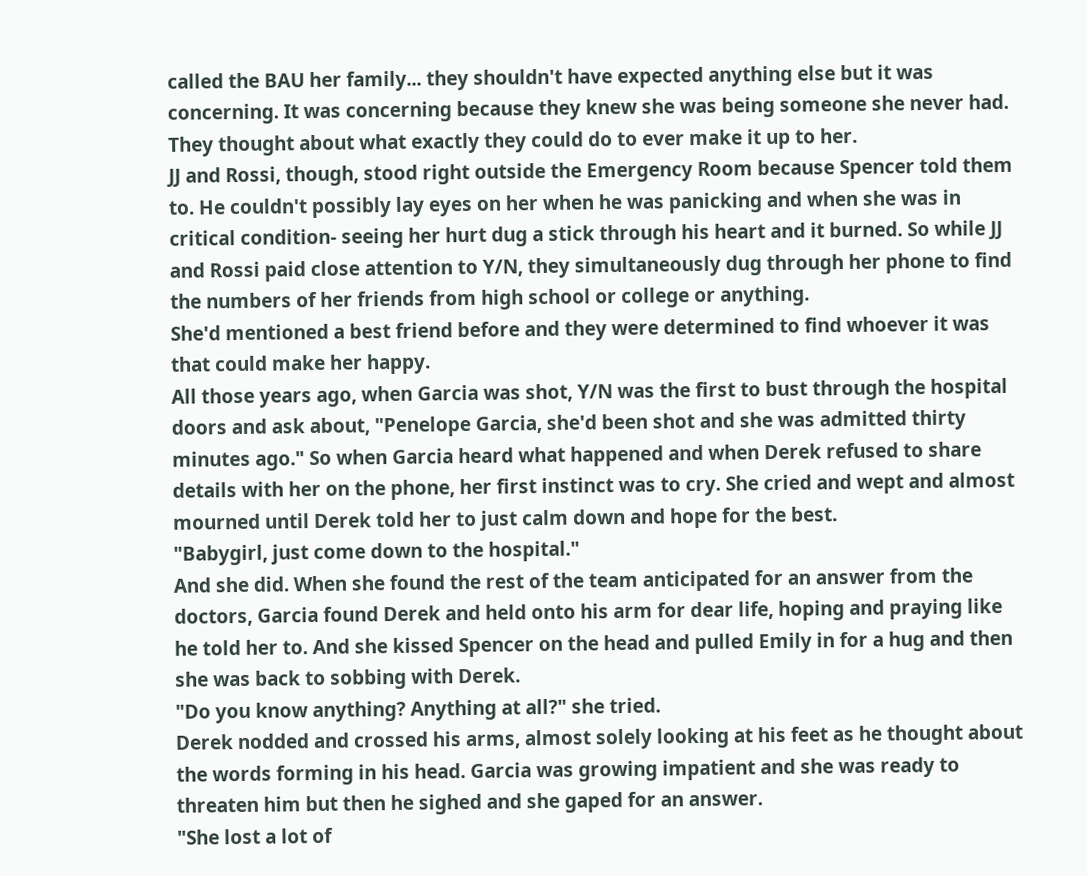called the BAU her family... they shouldn't have expected anything else but it was concerning. It was concerning because they knew she was being someone she never had. They thought about what exactly they could do to ever make it up to her.
JJ and Rossi, though, stood right outside the Emergency Room because Spencer told them to. He couldn't possibly lay eyes on her when he was panicking and when she was in critical condition- seeing her hurt dug a stick through his heart and it burned. So while JJ and Rossi paid close attention to Y/N, they simultaneously dug through her phone to find the numbers of her friends from high school or college or anything.
She'd mentioned a best friend before and they were determined to find whoever it was that could make her happy.
All those years ago, when Garcia was shot, Y/N was the first to bust through the hospital doors and ask about, "Penelope Garcia, she'd been shot and she was admitted thirty minutes ago." So when Garcia heard what happened and when Derek refused to share details with her on the phone, her first instinct was to cry. She cried and wept and almost mourned until Derek told her to just calm down and hope for the best.
"Babygirl, just come down to the hospital."
And she did. When she found the rest of the team anticipated for an answer from the doctors, Garcia found Derek and held onto his arm for dear life, hoping and praying like he told her to. And she kissed Spencer on the head and pulled Emily in for a hug and then she was back to sobbing with Derek.
"Do you know anything? Anything at all?" she tried.
Derek nodded and crossed his arms, almost solely looking at his feet as he thought about the words forming in his head. Garcia was growing impatient and she was ready to threaten him but then he sighed and she gaped for an answer.
"She lost a lot of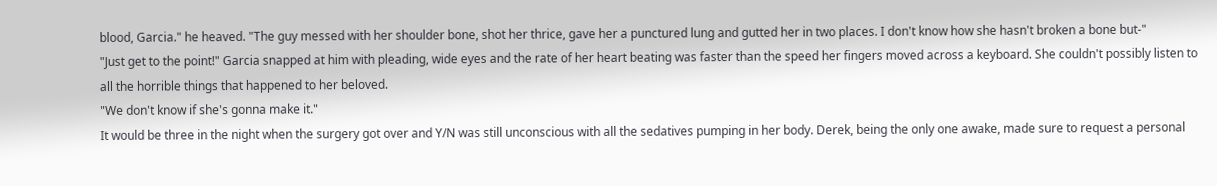blood, Garcia." he heaved. "The guy messed with her shoulder bone, shot her thrice, gave her a punctured lung and gutted her in two places. I don't know how she hasn't broken a bone but-"
"Just get to the point!" Garcia snapped at him with pleading, wide eyes and the rate of her heart beating was faster than the speed her fingers moved across a keyboard. She couldn't possibly listen to all the horrible things that happened to her beloved.
"We don't know if she's gonna make it."
It would be three in the night when the surgery got over and Y/N was still unconscious with all the sedatives pumping in her body. Derek, being the only one awake, made sure to request a personal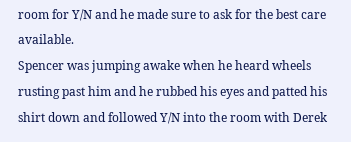room for Y/N and he made sure to ask for the best care available.
Spencer was jumping awake when he heard wheels rusting past him and he rubbed his eyes and patted his shirt down and followed Y/N into the room with Derek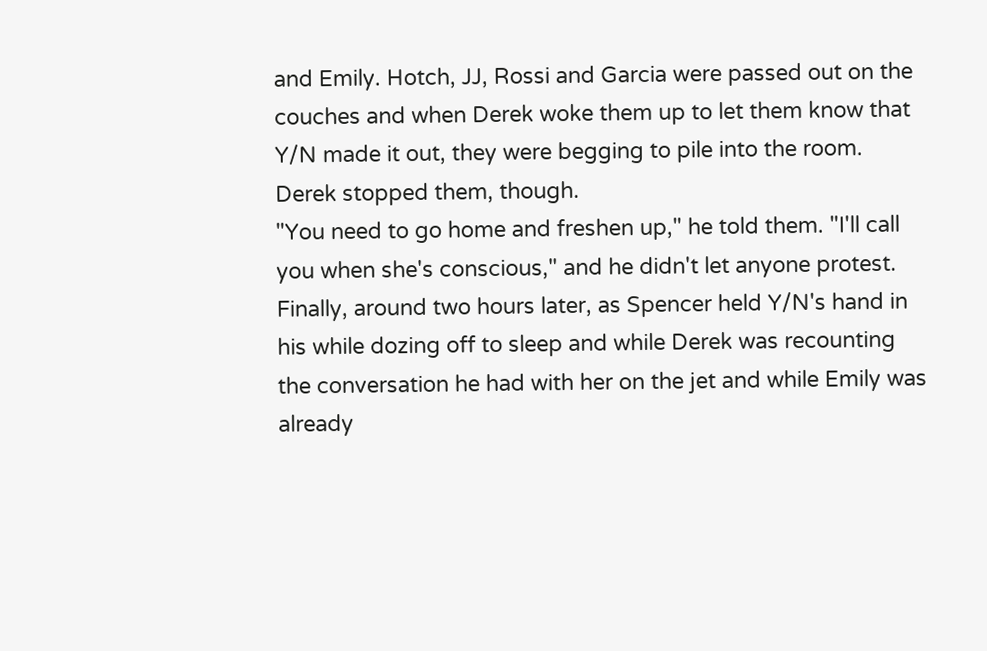and Emily. Hotch, JJ, Rossi and Garcia were passed out on the couches and when Derek woke them up to let them know that Y/N made it out, they were begging to pile into the room.
Derek stopped them, though.
"You need to go home and freshen up," he told them. "I'll call you when she's conscious," and he didn't let anyone protest.
Finally, around two hours later, as Spencer held Y/N's hand in his while dozing off to sleep and while Derek was recounting the conversation he had with her on the jet and while Emily was already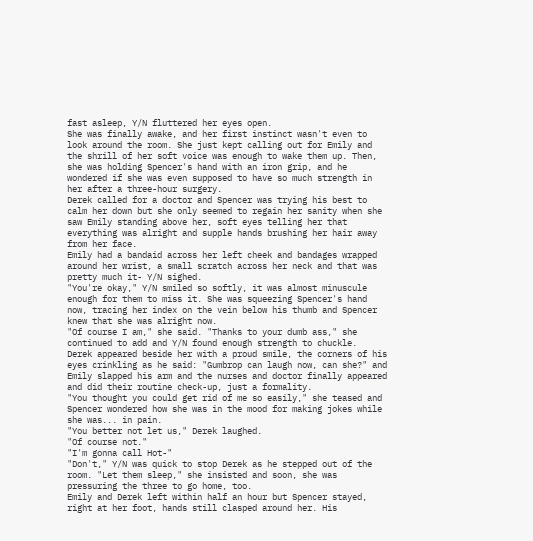fast asleep, Y/N fluttered her eyes open.
She was finally awake, and her first instinct wasn't even to look around the room. She just kept calling out for Emily and the shrill of her soft voice was enough to wake them up. Then, she was holding Spencer's hand with an iron grip, and he wondered if she was even supposed to have so much strength in her after a three-hour surgery.
Derek called for a doctor and Spencer was trying his best to calm her down but she only seemed to regain her sanity when she saw Emily standing above her, soft eyes telling her that everything was alright and supple hands brushing her hair away from her face.
Emily had a bandaid across her left cheek and bandages wrapped around her wrist, a small scratch across her neck and that was pretty much it- Y/N sighed.
"You're okay," Y/N smiled so softly, it was almost minuscule enough for them to miss it. She was squeezing Spencer's hand now, tracing her index on the vein below his thumb and Spencer knew that she was alright now.
"Of course I am," she said. "Thanks to your dumb ass," she continued to add and Y/N found enough strength to chuckle.
Derek appeared beside her with a proud smile, the corners of his eyes crinkling as he said: "Gumbrop can laugh now, can she?" and Emily slapped his arm and the nurses and doctor finally appeared and did their routine check-up, just a formality.
"You thought you could get rid of me so easily," she teased and Spencer wondered how she was in the mood for making jokes while she was... in pain.
"You better not let us," Derek laughed.
"Of course not."
"I'm gonna call Hot-"
"Don't," Y/N was quick to stop Derek as he stepped out of the room. "Let them sleep," she insisted and soon, she was pressuring the three to go home, too.
Emily and Derek left within half an hour but Spencer stayed, right at her foot, hands still clasped around her. His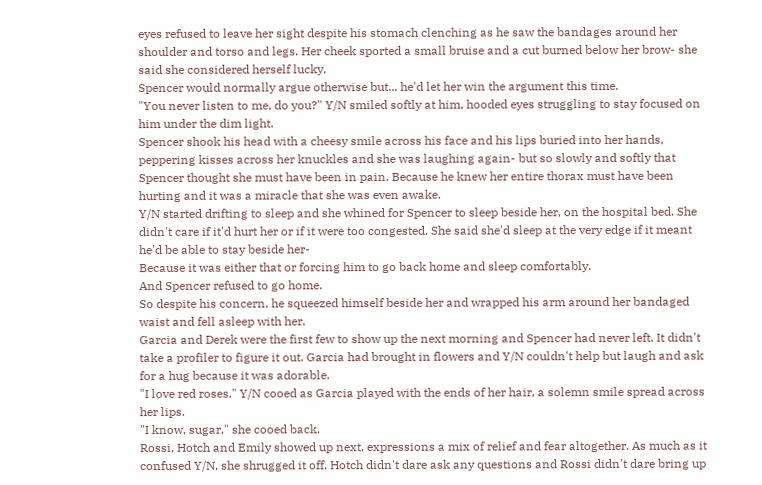eyes refused to leave her sight despite his stomach clenching as he saw the bandages around her shoulder and torso and legs. Her cheek sported a small bruise and a cut burned below her brow- she said she considered herself lucky.
Spencer would normally argue otherwise but... he'd let her win the argument this time.
"You never listen to me, do you?" Y/N smiled softly at him, hooded eyes struggling to stay focused on him under the dim light.
Spencer shook his head with a cheesy smile across his face and his lips buried into her hands, peppering kisses across her knuckles and she was laughing again- but so slowly and softly that Spencer thought she must have been in pain. Because he knew her entire thorax must have been hurting and it was a miracle that she was even awake.
Y/N started drifting to sleep and she whined for Spencer to sleep beside her, on the hospital bed. She didn't care if it'd hurt her or if it were too congested. She said she'd sleep at the very edge if it meant he'd be able to stay beside her-
Because it was either that or forcing him to go back home and sleep comfortably.
And Spencer refused to go home.
So despite his concern, he squeezed himself beside her and wrapped his arm around her bandaged waist and fell asleep with her.
Garcia and Derek were the first few to show up the next morning and Spencer had never left. It didn't take a profiler to figure it out. Garcia had brought in flowers and Y/N couldn't help but laugh and ask for a hug because it was adorable.
"I love red roses," Y/N cooed as Garcia played with the ends of her hair, a solemn smile spread across her lips.
"I know, sugar," she cooed back.
Rossi, Hotch and Emily showed up next, expressions a mix of relief and fear altogether. As much as it confused Y/N, she shrugged it off. Hotch didn't dare ask any questions and Rossi didn't dare bring up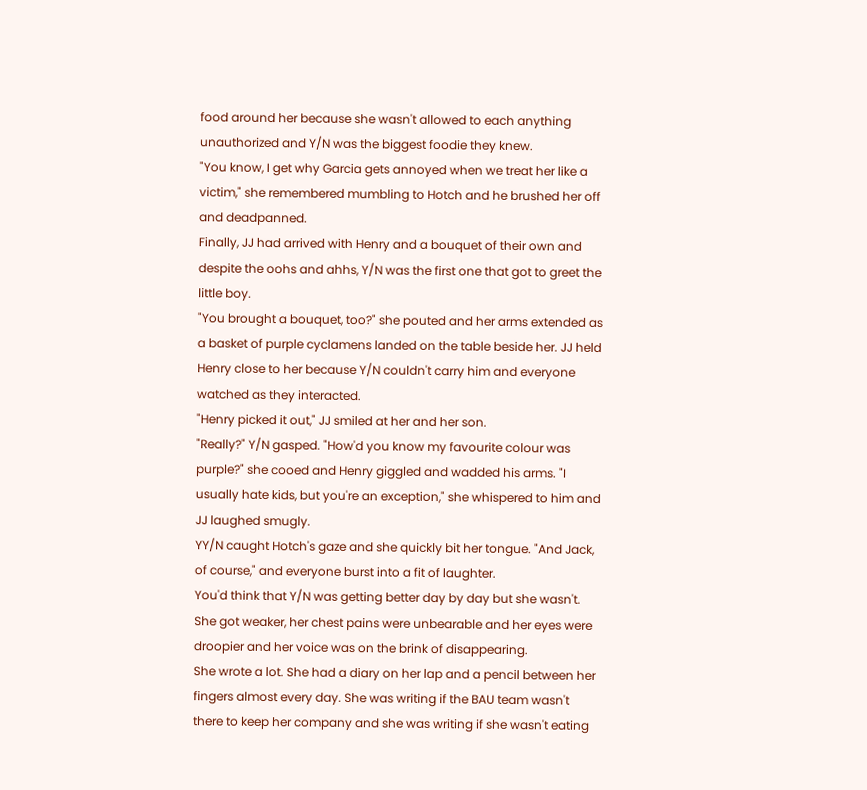food around her because she wasn't allowed to each anything unauthorized and Y/N was the biggest foodie they knew.
"You know, I get why Garcia gets annoyed when we treat her like a victim," she remembered mumbling to Hotch and he brushed her off and deadpanned.
Finally, JJ had arrived with Henry and a bouquet of their own and despite the oohs and ahhs, Y/N was the first one that got to greet the little boy.
"You brought a bouquet, too?" she pouted and her arms extended as a basket of purple cyclamens landed on the table beside her. JJ held Henry close to her because Y/N couldn't carry him and everyone watched as they interacted.
"Henry picked it out," JJ smiled at her and her son.
"Really?" Y/N gasped. "How'd you know my favourite colour was purple?" she cooed and Henry giggled and wadded his arms. "I usually hate kids, but you're an exception," she whispered to him and JJ laughed smugly.
YY/N caught Hotch's gaze and she quickly bit her tongue. "And Jack, of course," and everyone burst into a fit of laughter.
You'd think that Y/N was getting better day by day but she wasn't. She got weaker, her chest pains were unbearable and her eyes were droopier and her voice was on the brink of disappearing.
She wrote a lot. She had a diary on her lap and a pencil between her fingers almost every day. She was writing if the BAU team wasn't there to keep her company and she was writing if she wasn't eating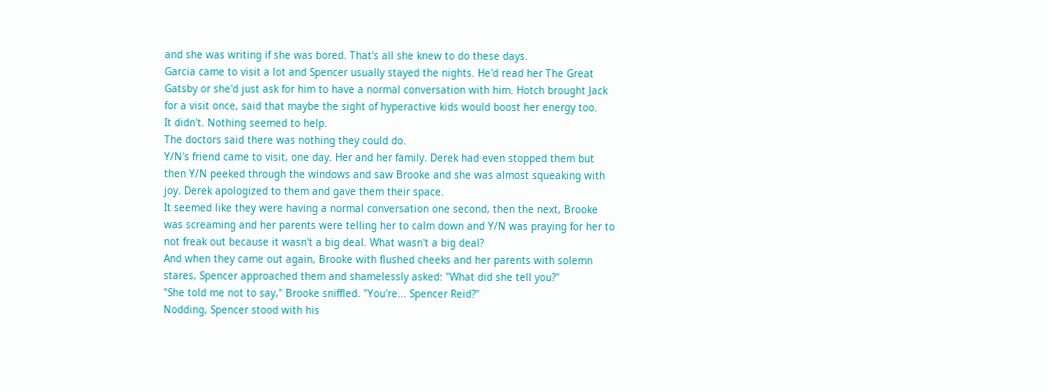and she was writing if she was bored. That's all she knew to do these days.
Garcia came to visit a lot and Spencer usually stayed the nights. He'd read her The Great Gatsby or she'd just ask for him to have a normal conversation with him. Hotch brought Jack for a visit once, said that maybe the sight of hyperactive kids would boost her energy too.
It didn't. Nothing seemed to help.
The doctors said there was nothing they could do.
Y/N's friend came to visit, one day. Her and her family. Derek had even stopped them but then Y/N peeked through the windows and saw Brooke and she was almost squeaking with joy. Derek apologized to them and gave them their space.
It seemed like they were having a normal conversation one second, then the next, Brooke was screaming and her parents were telling her to calm down and Y/N was praying for her to not freak out because it wasn't a big deal. What wasn't a big deal?
And when they came out again, Brooke with flushed cheeks and her parents with solemn stares, Spencer approached them and shamelessly asked: "What did she tell you?"
"She told me not to say," Brooke sniffled. "You're... Spencer Reid?"
Nodding, Spencer stood with his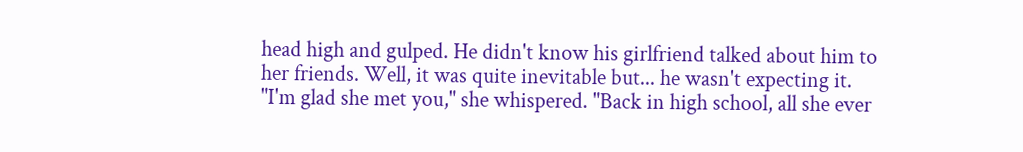head high and gulped. He didn't know his girlfriend talked about him to her friends. Well, it was quite inevitable but... he wasn't expecting it.
"I'm glad she met you," she whispered. "Back in high school, all she ever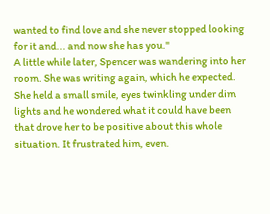wanted to find love and she never stopped looking for it and... and now she has you."
A little while later, Spencer was wandering into her room. She was writing again, which he expected. She held a small smile, eyes twinkling under dim lights and he wondered what it could have been that drove her to be positive about this whole situation. It frustrated him, even.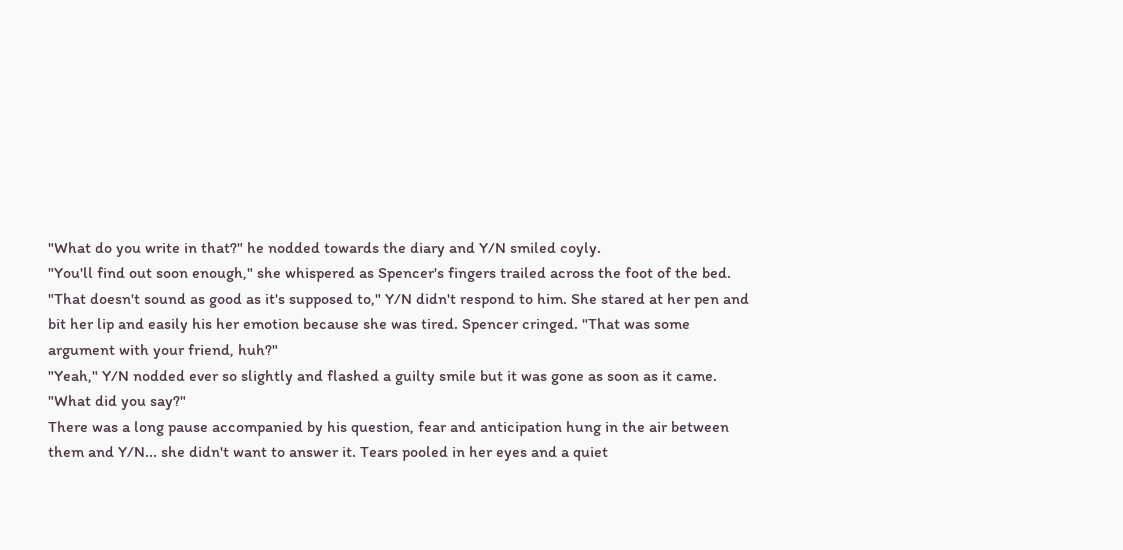"What do you write in that?" he nodded towards the diary and Y/N smiled coyly.
"You'll find out soon enough," she whispered as Spencer's fingers trailed across the foot of the bed.
"That doesn't sound as good as it's supposed to," Y/N didn't respond to him. She stared at her pen and bit her lip and easily his her emotion because she was tired. Spencer cringed. "That was some argument with your friend, huh?"
"Yeah," Y/N nodded ever so slightly and flashed a guilty smile but it was gone as soon as it came.
"What did you say?"
There was a long pause accompanied by his question, fear and anticipation hung in the air between them and Y/N... she didn't want to answer it. Tears pooled in her eyes and a quiet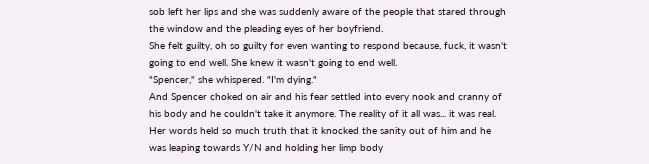sob left her lips and she was suddenly aware of the people that stared through the window and the pleading eyes of her boyfriend.
She felt guilty, oh so guilty for even wanting to respond because, fuck, it wasn't going to end well. She knew it wasn't going to end well.
"Spencer," she whispered. "I'm dying."
And Spencer choked on air and his fear settled into every nook and cranny of his body and he couldn't take it anymore. The reality of it all was... it was real. Her words held so much truth that it knocked the sanity out of him and he was leaping towards Y/N and holding her limp body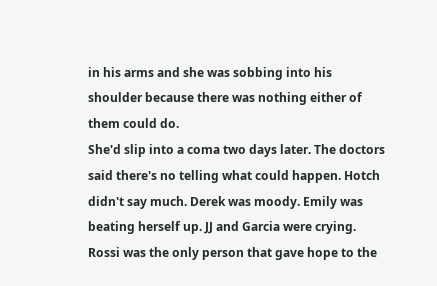in his arms and she was sobbing into his shoulder because there was nothing either of them could do.
She'd slip into a coma two days later. The doctors said there's no telling what could happen. Hotch didn't say much. Derek was moody. Emily was beating herself up. JJ and Garcia were crying. Rossi was the only person that gave hope to the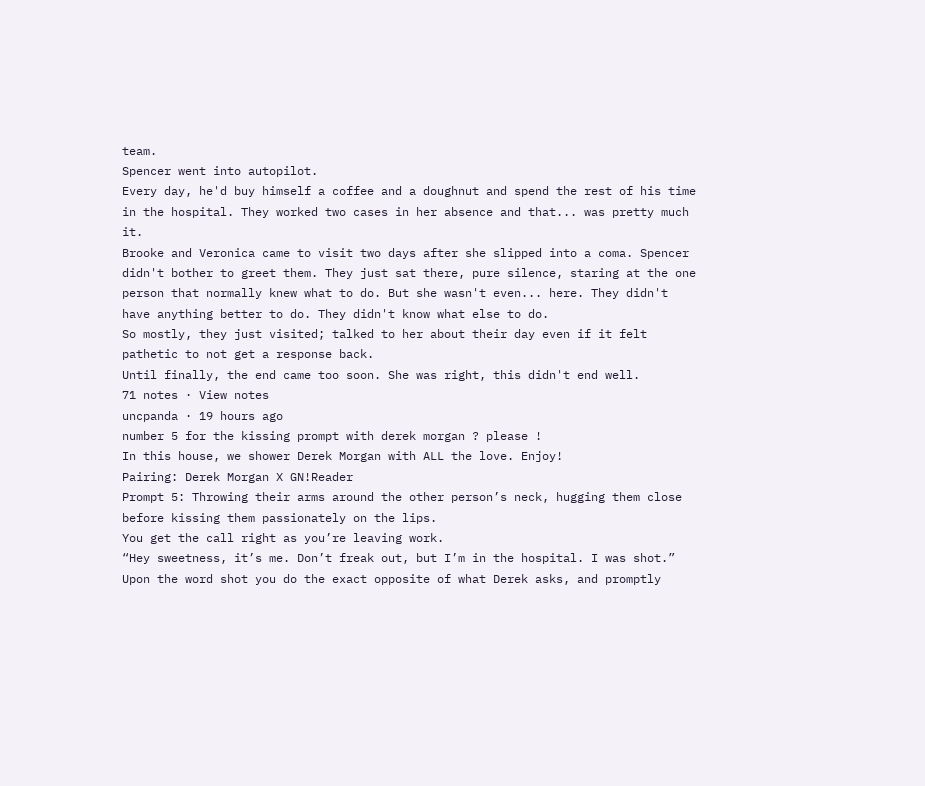team.
Spencer went into autopilot.
Every day, he'd buy himself a coffee and a doughnut and spend the rest of his time in the hospital. They worked two cases in her absence and that... was pretty much it.
Brooke and Veronica came to visit two days after she slipped into a coma. Spencer didn't bother to greet them. They just sat there, pure silence, staring at the one person that normally knew what to do. But she wasn't even... here. They didn't have anything better to do. They didn't know what else to do.
So mostly, they just visited; talked to her about their day even if it felt pathetic to not get a response back.
Until finally, the end came too soon. She was right, this didn't end well.
71 notes · View notes
uncpanda · 19 hours ago
number 5 for the kissing prompt with derek morgan ? please !
In this house, we shower Derek Morgan with ALL the love. Enjoy!
Pairing: Derek Morgan X GN!Reader
Prompt 5: Throwing their arms around the other person’s neck, hugging them close before kissing them passionately on the lips.
You get the call right as you’re leaving work.
“Hey sweetness, it’s me. Don’t freak out, but I’m in the hospital. I was shot.”
Upon the word shot you do the exact opposite of what Derek asks, and promptly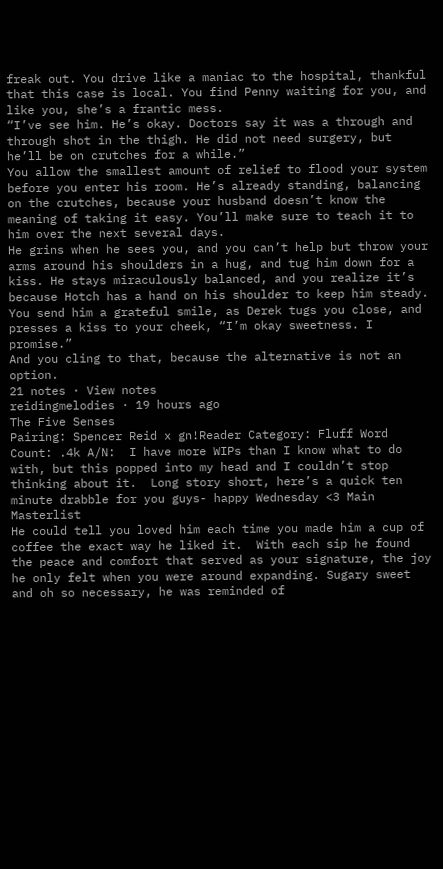freak out. You drive like a maniac to the hospital, thankful that this case is local. You find Penny waiting for you, and like you, she’s a frantic mess.
“I’ve see him. He’s okay. Doctors say it was a through and through shot in the thigh. He did not need surgery, but he’ll be on crutches for a while.”
You allow the smallest amount of relief to flood your system before you enter his room. He’s already standing, balancing on the crutches, because your husband doesn’t know the meaning of taking it easy. You’ll make sure to teach it to him over the next several days.
He grins when he sees you, and you can’t help but throw your arms around his shoulders in a hug, and tug him down for a kiss. He stays miraculously balanced, and you realize it’s because Hotch has a hand on his shoulder to keep him steady.
You send him a grateful smile, as Derek tugs you close, and presses a kiss to your cheek, “I’m okay sweetness. I promise.”
And you cling to that, because the alternative is not an option.
21 notes · View notes
reidingmelodies · 19 hours ago
The Five Senses
Pairing: Spencer Reid x gn!Reader Category: Fluff Word Count: .4k A/N:  I have more WIPs than I know what to do with, but this popped into my head and I couldn’t stop thinking about it.  Long story short, here’s a quick ten minute drabble for you guys- happy Wednesday <3 Main Masterlist
He could tell you loved him each time you made him a cup of coffee the exact way he liked it.  With each sip he found the peace and comfort that served as your signature, the joy he only felt when you were around expanding. Sugary sweet and oh so necessary, he was reminded of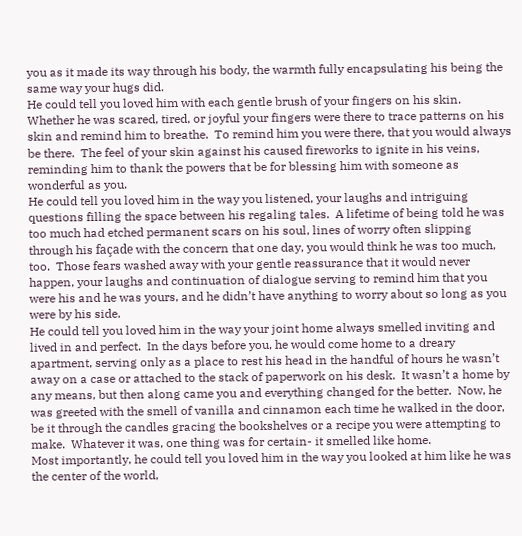you as it made its way through his body, the warmth fully encapsulating his being the same way your hugs did.
He could tell you loved him with each gentle brush of your fingers on his skin.  Whether he was scared, tired, or joyful your fingers were there to trace patterns on his skin and remind him to breathe.  To remind him you were there, that you would always be there.  The feel of your skin against his caused fireworks to ignite in his veins, reminding him to thank the powers that be for blessing him with someone as wonderful as you.
He could tell you loved him in the way you listened, your laughs and intriguing questions filling the space between his regaling tales.  A lifetime of being told he was too much had etched permanent scars on his soul, lines of worry often slipping through his façade with the concern that one day, you would think he was too much, too.  Those fears washed away with your gentle reassurance that it would never happen, your laughs and continuation of dialogue serving to remind him that you were his and he was yours, and he didn’t have anything to worry about so long as you were by his side.
He could tell you loved him in the way your joint home always smelled inviting and lived in and perfect.  In the days before you, he would come home to a dreary apartment, serving only as a place to rest his head in the handful of hours he wasn’t away on a case or attached to the stack of paperwork on his desk.  It wasn’t a home by any means, but then along came you and everything changed for the better.  Now, he was greeted with the smell of vanilla and cinnamon each time he walked in the door, be it through the candles gracing the bookshelves or a recipe you were attempting to make.  Whatever it was, one thing was for certain- it smelled like home.
Most importantly, he could tell you loved him in the way you looked at him like he was the center of the world,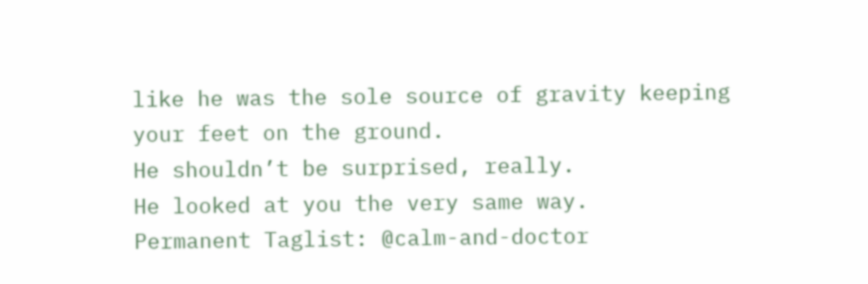like he was the sole source of gravity keeping your feet on the ground.
He shouldn’t be surprised, really.
He looked at you the very same way.
Permanent Taglist: @calm-and-doctor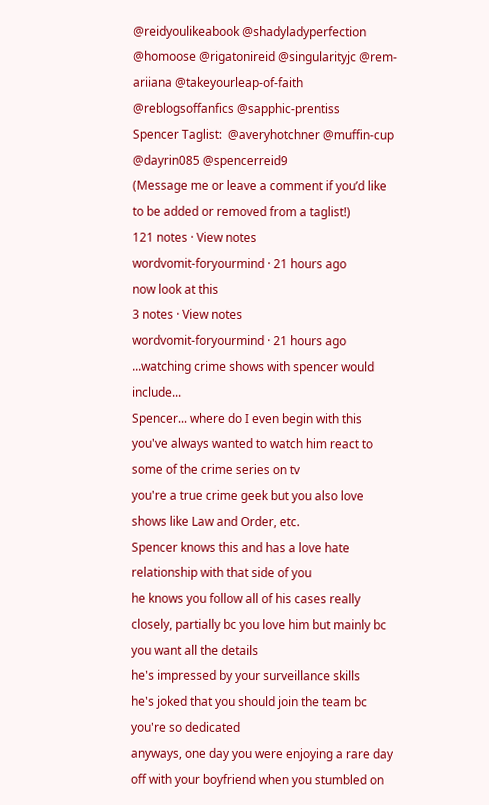@reidyoulikeabook @shadyladyperfection @homoose @rigatonireid @singularityjc @rem-ariiana @takeyourleap-of-faith @reblogsoffanfics @sapphic-prentiss
Spencer Taglist:  @averyhotchner @muffin-cup @dayrin085 @spencerreid9
(Message me or leave a comment if you’d like to be added or removed from a taglist!)
121 notes · View notes
wordvomit-foryourmind · 21 hours ago
now look at this
3 notes · View notes
wordvomit-foryourmind · 21 hours ago
...watching crime shows with spencer would include...
Spencer... where do I even begin with this
you've always wanted to watch him react to some of the crime series on tv
you're a true crime geek but you also love shows like Law and Order, etc.
Spencer knows this and has a love hate relationship with that side of you
he knows you follow all of his cases really closely, partially bc you love him but mainly bc you want all the details
he's impressed by your surveillance skills
he's joked that you should join the team bc you're so dedicated
anyways, one day you were enjoying a rare day off with your boyfriend when you stumbled on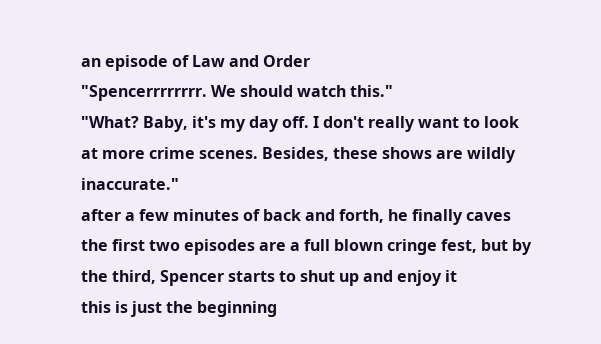an episode of Law and Order
"Spencerrrrrrrr. We should watch this."
"What? Baby, it's my day off. I don't really want to look at more crime scenes. Besides, these shows are wildly inaccurate."
after a few minutes of back and forth, he finally caves
the first two episodes are a full blown cringe fest, but by the third, Spencer starts to shut up and enjoy it
this is just the beginning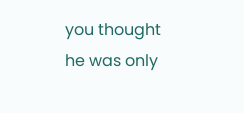you thought he was only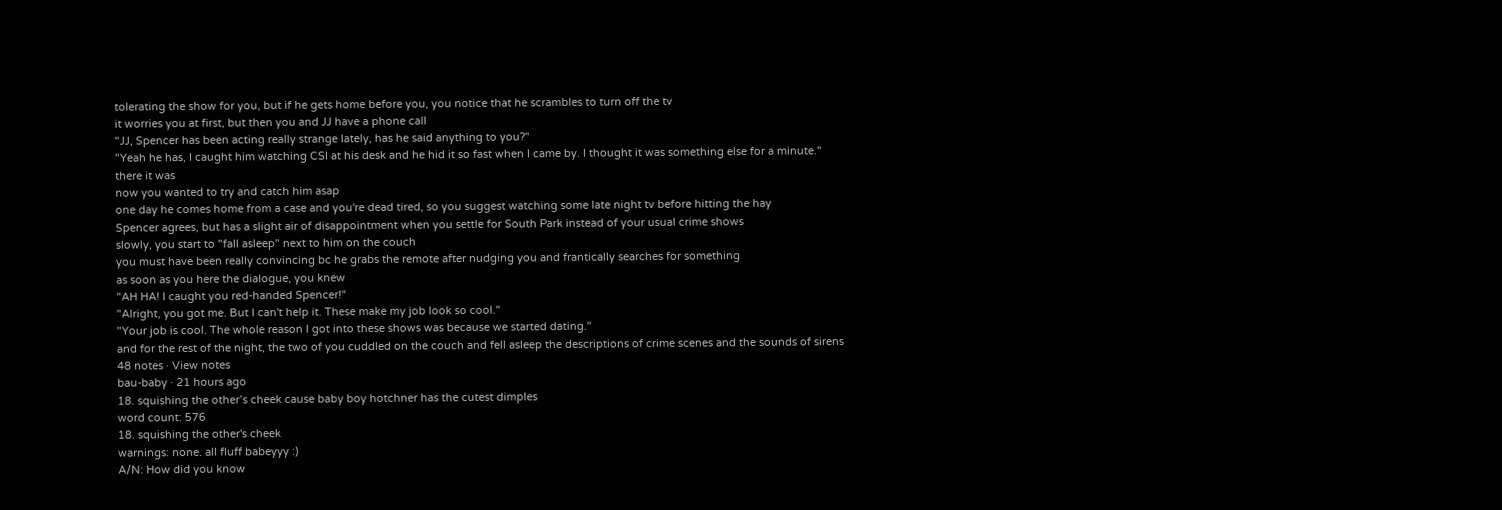tolerating the show for you, but if he gets home before you, you notice that he scrambles to turn off the tv
it worries you at first, but then you and JJ have a phone call
"JJ, Spencer has been acting really strange lately, has he said anything to you?"
"Yeah he has, I caught him watching CSI at his desk and he hid it so fast when I came by. I thought it was something else for a minute."
there it was
now you wanted to try and catch him asap
one day he comes home from a case and you're dead tired, so you suggest watching some late night tv before hitting the hay
Spencer agrees, but has a slight air of disappointment when you settle for South Park instead of your usual crime shows
slowly, you start to "fall asleep" next to him on the couch
you must have been really convincing bc he grabs the remote after nudging you and frantically searches for something
as soon as you here the dialogue, you knew
"AH HA! I caught you red-handed Spencer!"
"Alright, you got me. But I can't help it. These make my job look so cool."
"Your job is cool. The whole reason I got into these shows was because we started dating."
and for the rest of the night, the two of you cuddled on the couch and fell asleep the descriptions of crime scenes and the sounds of sirens
48 notes · View notes
bau-baby · 21 hours ago
18. squishing the other’s cheek cause baby boy hotchner has the cutest dimples
word count: 576
18. squishing the other's cheek
warnings: none. all fluff babeyyy :)
A/N: How did you know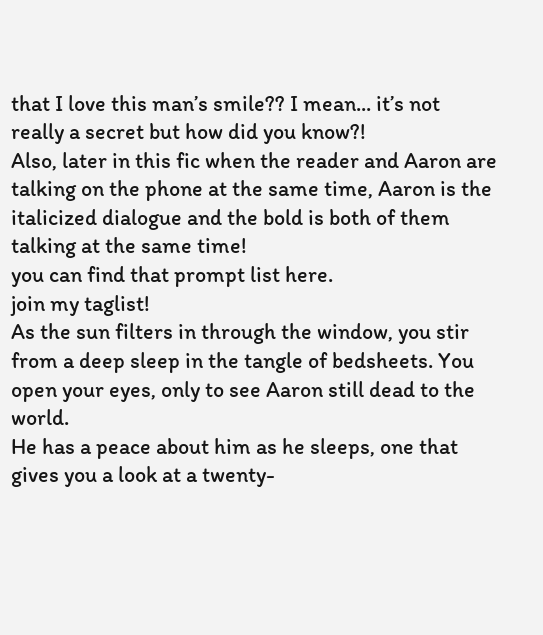that I love this man’s smile?? I mean... it’s not really a secret but how did you know?!
Also, later in this fic when the reader and Aaron are talking on the phone at the same time, Aaron is the italicized dialogue and the bold is both of them talking at the same time!
you can find that prompt list here.
join my taglist!
As the sun filters in through the window, you stir from a deep sleep in the tangle of bedsheets. You open your eyes, only to see Aaron still dead to the world.
He has a peace about him as he sleeps, one that gives you a look at a twenty-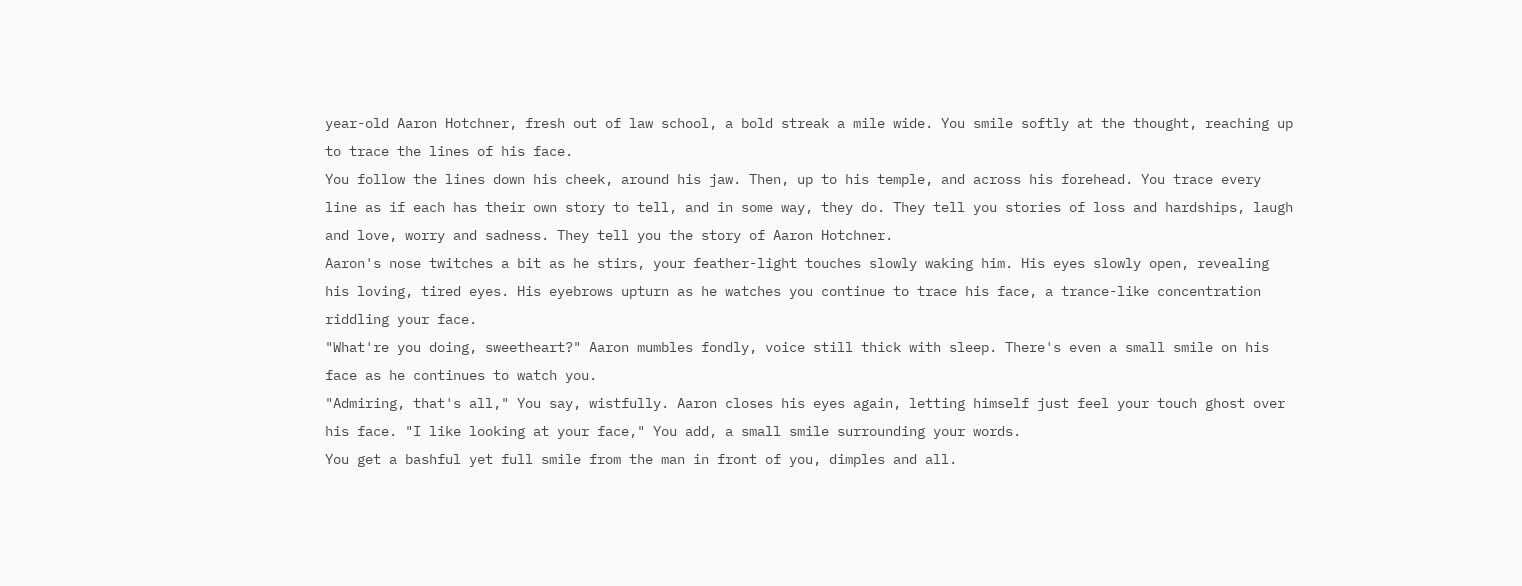year-old Aaron Hotchner, fresh out of law school, a bold streak a mile wide. You smile softly at the thought, reaching up to trace the lines of his face.
You follow the lines down his cheek, around his jaw. Then, up to his temple, and across his forehead. You trace every line as if each has their own story to tell, and in some way, they do. They tell you stories of loss and hardships, laugh and love, worry and sadness. They tell you the story of Aaron Hotchner.
Aaron's nose twitches a bit as he stirs, your feather-light touches slowly waking him. His eyes slowly open, revealing his loving, tired eyes. His eyebrows upturn as he watches you continue to trace his face, a trance-like concentration riddling your face.
"What're you doing, sweetheart?" Aaron mumbles fondly, voice still thick with sleep. There's even a small smile on his face as he continues to watch you.
"Admiring, that's all," You say, wistfully. Aaron closes his eyes again, letting himself just feel your touch ghost over his face. "I like looking at your face," You add, a small smile surrounding your words.
You get a bashful yet full smile from the man in front of you, dimples and all.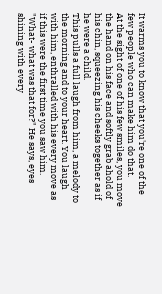It warms you to know that you're one of the few people who can make him do that.
At the sight of one of his few smiles, you move the hand on his face and softly grab ahold of his chin, squeezing his cheeks together as if he were a child.
This pulls a full laugh from him, a melody to the morning and to your heart. You laugh with him, enthralled with his every move as if this were the first time you saw him.
"What- what was that for?" He says, eyes shining with every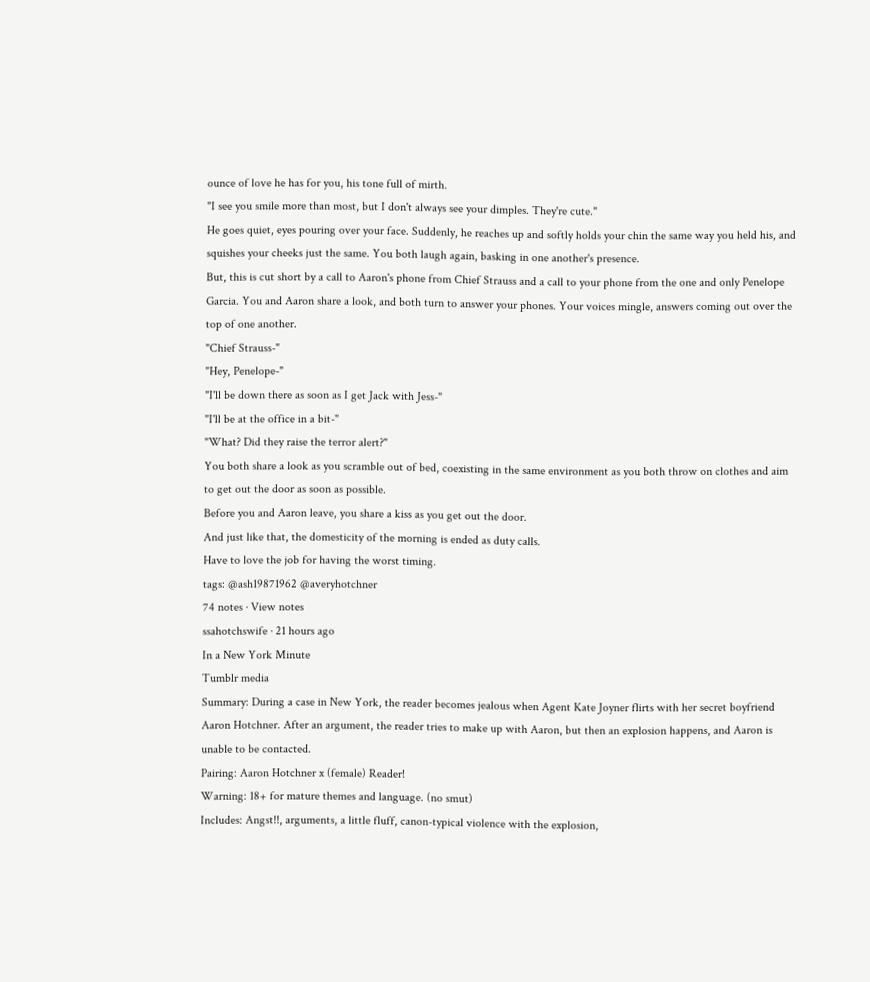ounce of love he has for you, his tone full of mirth.
"I see you smile more than most, but I don't always see your dimples. They're cute."
He goes quiet, eyes pouring over your face. Suddenly, he reaches up and softly holds your chin the same way you held his, and squishes your cheeks just the same. You both laugh again, basking in one another's presence.
But, this is cut short by a call to Aaron's phone from Chief Strauss and a call to your phone from the one and only Penelope Garcia. You and Aaron share a look, and both turn to answer your phones. Your voices mingle, answers coming out over the top of one another.
"Chief Strauss-"
"Hey, Penelope-"
"I'll be down there as soon as I get Jack with Jess-"
"I'll be at the office in a bit-"
"What? Did they raise the terror alert?"
You both share a look as you scramble out of bed, coexisting in the same environment as you both throw on clothes and aim to get out the door as soon as possible.
Before you and Aaron leave, you share a kiss as you get out the door.
And just like that, the domesticity of the morning is ended as duty calls.
Have to love the job for having the worst timing.
tags: @ash19871962 @averyhotchner
74 notes · View notes
ssahotchswife · 21 hours ago
In a New York Minute
Tumblr media
Summary: During a case in New York, the reader becomes jealous when Agent Kate Joyner flirts with her secret boyfriend Aaron Hotchner. After an argument, the reader tries to make up with Aaron, but then an explosion happens, and Aaron is unable to be contacted.
Pairing: Aaron Hotchner x (female) Reader!
Warning: 18+ for mature themes and language. (no smut)
Includes: Angst!!, arguments, a little fluff, canon-typical violence with the explosion,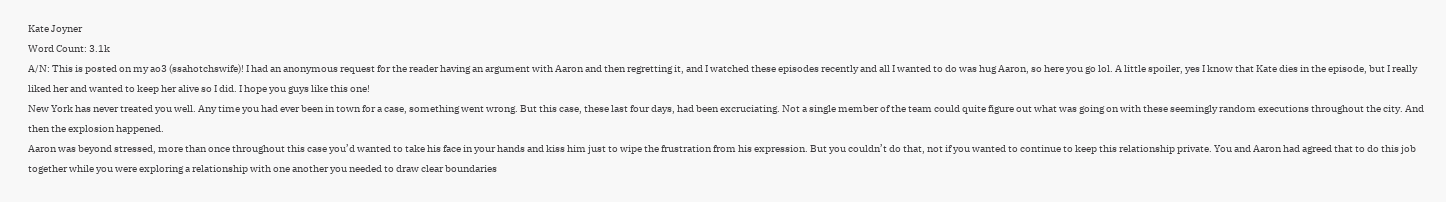Kate Joyner
Word Count: 3.1k
A/N: This is posted on my ao3 (ssahotchswife)! I had an anonymous request for the reader having an argument with Aaron and then regretting it, and I watched these episodes recently and all I wanted to do was hug Aaron, so here you go lol. A little spoiler, yes I know that Kate dies in the episode, but I really liked her and wanted to keep her alive so I did. I hope you guys like this one!
New York has never treated you well. Any time you had ever been in town for a case, something went wrong. But this case, these last four days, had been excruciating. Not a single member of the team could quite figure out what was going on with these seemingly random executions throughout the city. And then the explosion happened.
Aaron was beyond stressed, more than once throughout this case you’d wanted to take his face in your hands and kiss him just to wipe the frustration from his expression. But you couldn’t do that, not if you wanted to continue to keep this relationship private. You and Aaron had agreed that to do this job together while you were exploring a relationship with one another you needed to draw clear boundaries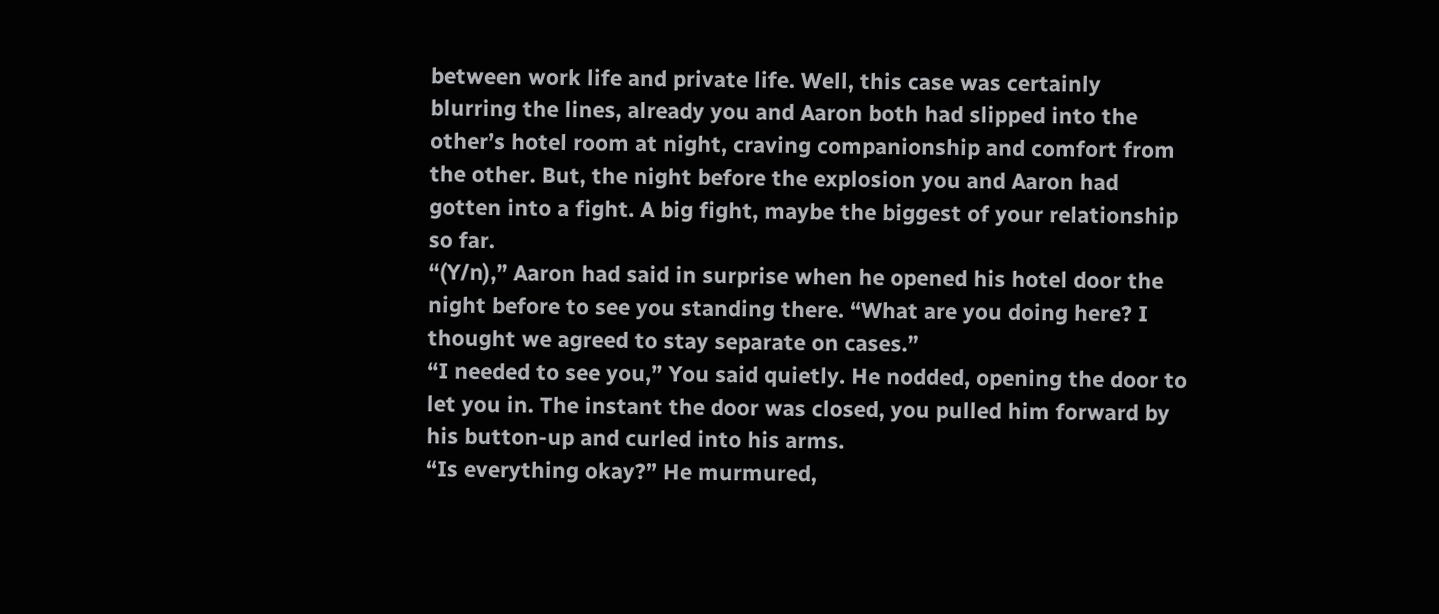between work life and private life. Well, this case was certainly blurring the lines, already you and Aaron both had slipped into the other’s hotel room at night, craving companionship and comfort from the other. But, the night before the explosion you and Aaron had gotten into a fight. A big fight, maybe the biggest of your relationship so far.
“(Y/n),” Aaron had said in surprise when he opened his hotel door the night before to see you standing there. “What are you doing here? I thought we agreed to stay separate on cases.”
“I needed to see you,” You said quietly. He nodded, opening the door to let you in. The instant the door was closed, you pulled him forward by his button-up and curled into his arms.
“Is everything okay?” He murmured,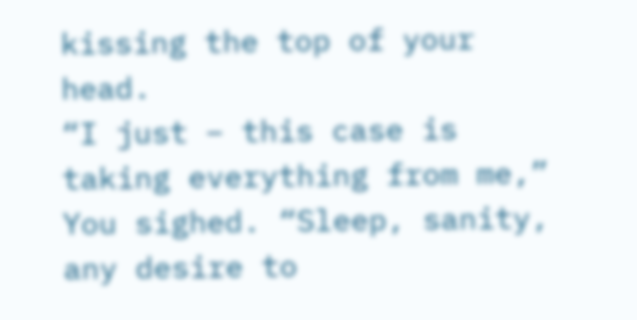kissing the top of your head.
“I just – this case is taking everything from me,” You sighed. “Sleep, sanity, any desire to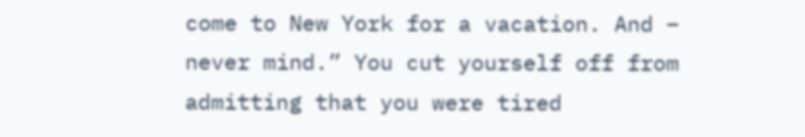come to New York for a vacation. And – never mind.” You cut yourself off from admitting that you were tired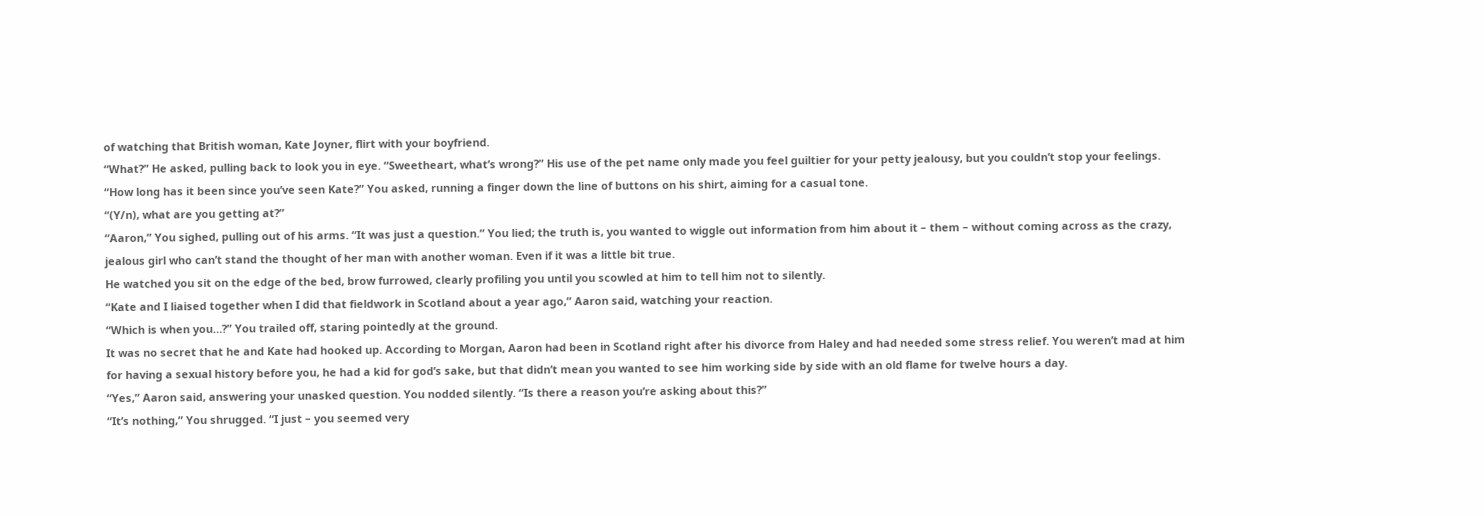of watching that British woman, Kate Joyner, flirt with your boyfriend.
“What?” He asked, pulling back to look you in eye. “Sweetheart, what’s wrong?” His use of the pet name only made you feel guiltier for your petty jealousy, but you couldn’t stop your feelings.
“How long has it been since you’ve seen Kate?” You asked, running a finger down the line of buttons on his shirt, aiming for a casual tone.
“(Y/n), what are you getting at?”
“Aaron,” You sighed, pulling out of his arms. “It was just a question.” You lied; the truth is, you wanted to wiggle out information from him about it – them – without coming across as the crazy, jealous girl who can’t stand the thought of her man with another woman. Even if it was a little bit true.
He watched you sit on the edge of the bed, brow furrowed, clearly profiling you until you scowled at him to tell him not to silently.
“Kate and I liaised together when I did that fieldwork in Scotland about a year ago,” Aaron said, watching your reaction.
“Which is when you…?” You trailed off, staring pointedly at the ground.
It was no secret that he and Kate had hooked up. According to Morgan, Aaron had been in Scotland right after his divorce from Haley and had needed some stress relief. You weren’t mad at him for having a sexual history before you, he had a kid for god’s sake, but that didn’t mean you wanted to see him working side by side with an old flame for twelve hours a day.
“Yes,” Aaron said, answering your unasked question. You nodded silently. “Is there a reason you’re asking about this?”
“It’s nothing,” You shrugged. “I just – you seemed very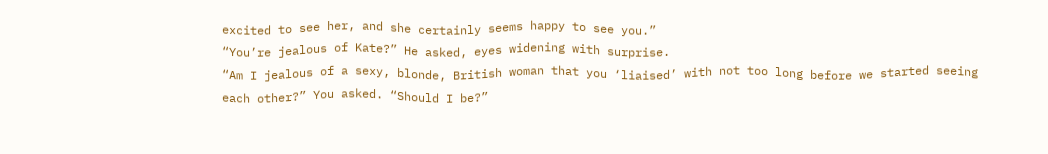excited to see her, and she certainly seems happy to see you.”
“You’re jealous of Kate?” He asked, eyes widening with surprise.
“Am I jealous of a sexy, blonde, British woman that you ‘liaised’ with not too long before we started seeing each other?” You asked. “Should I be?”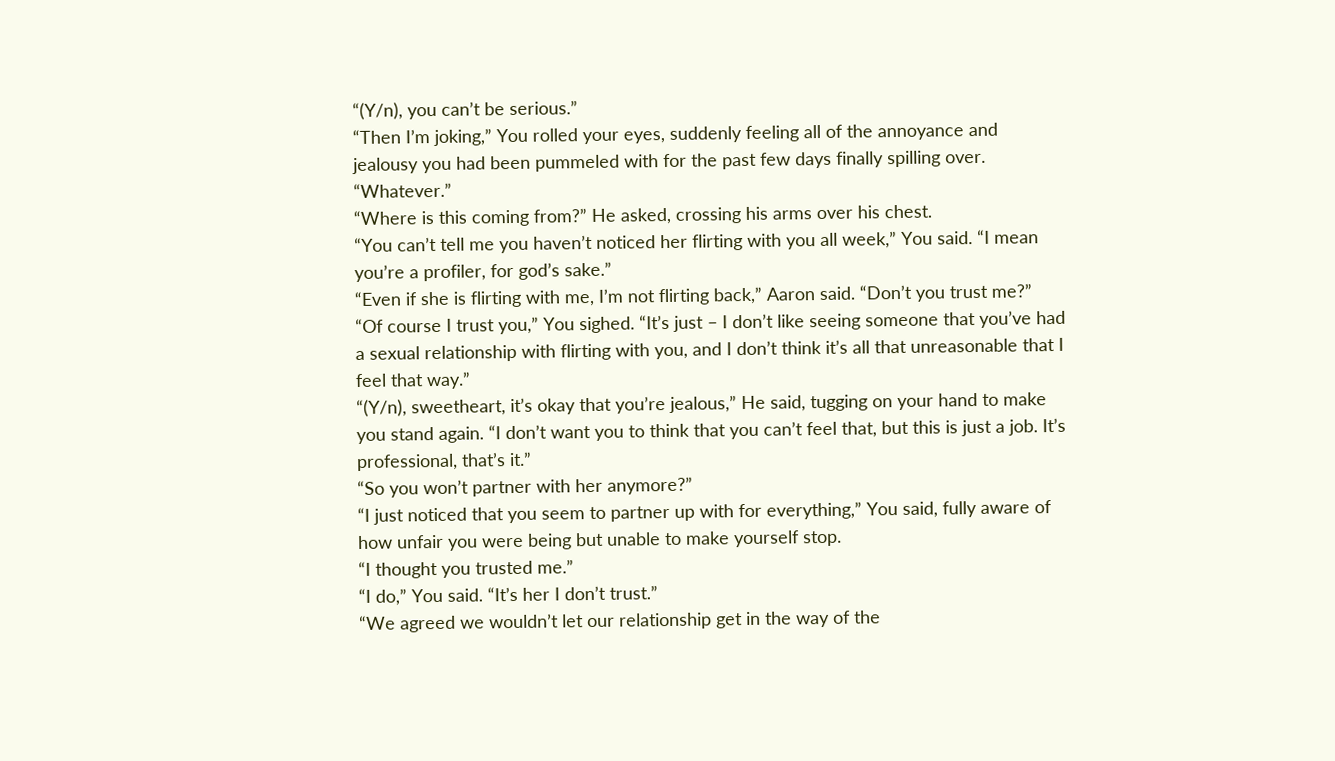“(Y/n), you can’t be serious.”
“Then I’m joking,” You rolled your eyes, suddenly feeling all of the annoyance and jealousy you had been pummeled with for the past few days finally spilling over. “Whatever.”
“Where is this coming from?” He asked, crossing his arms over his chest.
“You can’t tell me you haven’t noticed her flirting with you all week,” You said. “I mean you’re a profiler, for god’s sake.”
“Even if she is flirting with me, I’m not flirting back,” Aaron said. “Don’t you trust me?”
“Of course I trust you,” You sighed. “It’s just – I don’t like seeing someone that you’ve had a sexual relationship with flirting with you, and I don’t think it’s all that unreasonable that I feel that way.”
“(Y/n), sweetheart, it’s okay that you’re jealous,” He said, tugging on your hand to make you stand again. “I don’t want you to think that you can’t feel that, but this is just a job. It’s professional, that’s it.”
“So you won’t partner with her anymore?”
“I just noticed that you seem to partner up with for everything,” You said, fully aware of how unfair you were being but unable to make yourself stop.
“I thought you trusted me.”
“I do,” You said. “It’s her I don’t trust.”
“We agreed we wouldn’t let our relationship get in the way of the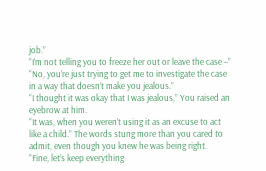job.”
“I’m not telling you to freeze her out or leave the case –”
“No, you’re just trying to get me to investigate the case in a way that doesn’t make you jealous.”
“I thought it was okay that I was jealous,” You raised an eyebrow at him.
“It was, when you weren’t using it as an excuse to act like a child.” The words stung more than you cared to admit, even though you knew he was being right.
“Fine, let’s keep everything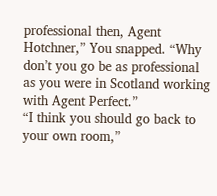professional then, Agent Hotchner,” You snapped. “Why don’t you go be as professional as you were in Scotland working with Agent Perfect.”
“I think you should go back to your own room,”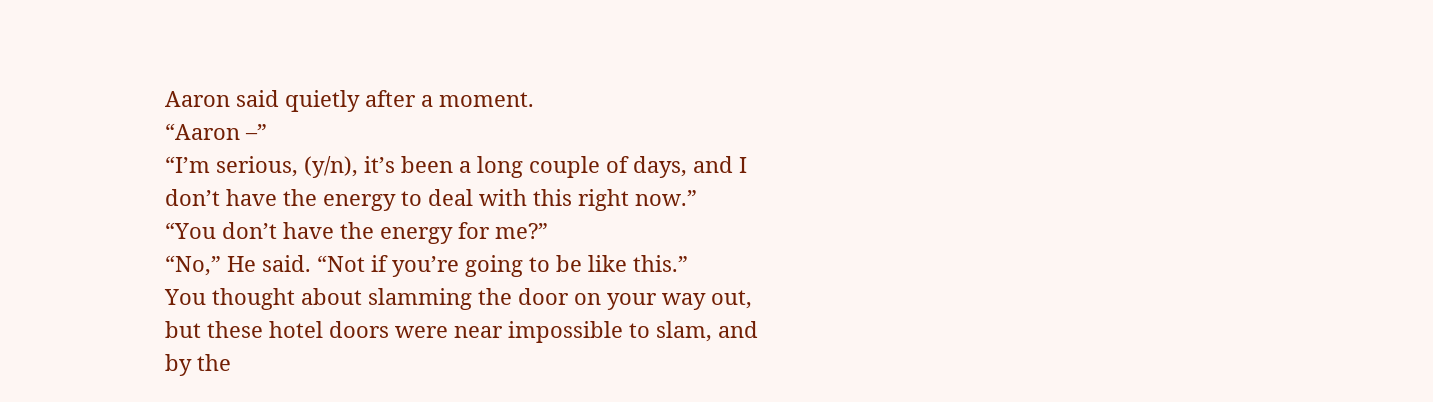Aaron said quietly after a moment.
“Aaron –”
“I’m serious, (y/n), it’s been a long couple of days, and I don’t have the energy to deal with this right now.”
“You don’t have the energy for me?”
“No,” He said. “Not if you’re going to be like this.”
You thought about slamming the door on your way out, but these hotel doors were near impossible to slam, and by the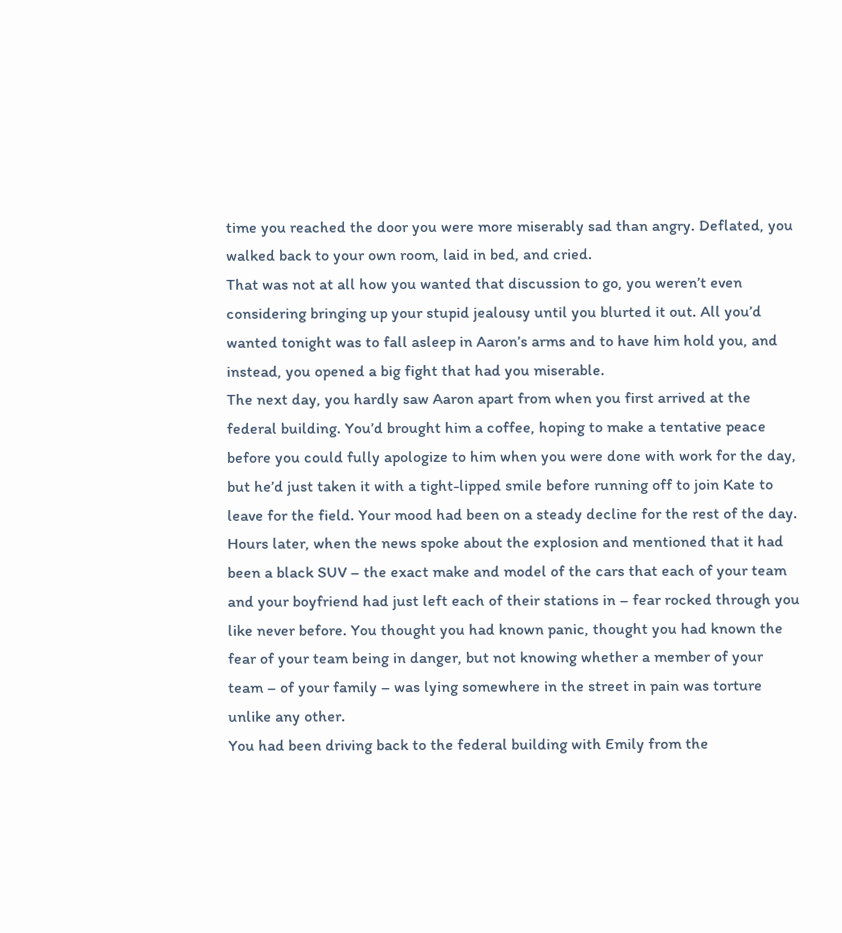time you reached the door you were more miserably sad than angry. Deflated, you walked back to your own room, laid in bed, and cried.
That was not at all how you wanted that discussion to go, you weren’t even considering bringing up your stupid jealousy until you blurted it out. All you’d wanted tonight was to fall asleep in Aaron’s arms and to have him hold you, and instead, you opened a big fight that had you miserable.
The next day, you hardly saw Aaron apart from when you first arrived at the federal building. You’d brought him a coffee, hoping to make a tentative peace before you could fully apologize to him when you were done with work for the day, but he’d just taken it with a tight-lipped smile before running off to join Kate to leave for the field. Your mood had been on a steady decline for the rest of the day.
Hours later, when the news spoke about the explosion and mentioned that it had been a black SUV – the exact make and model of the cars that each of your team and your boyfriend had just left each of their stations in – fear rocked through you like never before. You thought you had known panic, thought you had known the fear of your team being in danger, but not knowing whether a member of your team – of your family – was lying somewhere in the street in pain was torture unlike any other.
You had been driving back to the federal building with Emily from the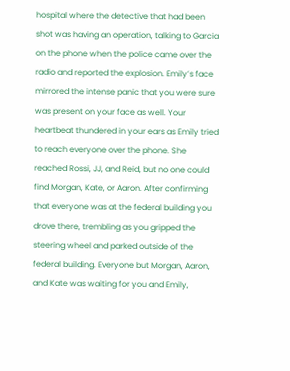hospital where the detective that had been shot was having an operation, talking to Garcia on the phone when the police came over the radio and reported the explosion. Emily’s face mirrored the intense panic that you were sure was present on your face as well. Your heartbeat thundered in your ears as Emily tried to reach everyone over the phone. She reached Rossi, JJ, and Reid, but no one could find Morgan, Kate, or Aaron. After confirming that everyone was at the federal building you drove there, trembling as you gripped the steering wheel and parked outside of the federal building. Everyone but Morgan, Aaron, and Kate was waiting for you and Emily,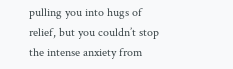pulling you into hugs of relief, but you couldn’t stop the intense anxiety from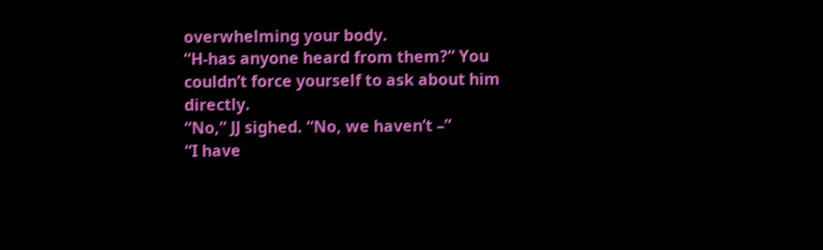overwhelming your body.
“H-has anyone heard from them?” You couldn’t force yourself to ask about him directly.
“No,” JJ sighed. “No, we haven’t –”
“I have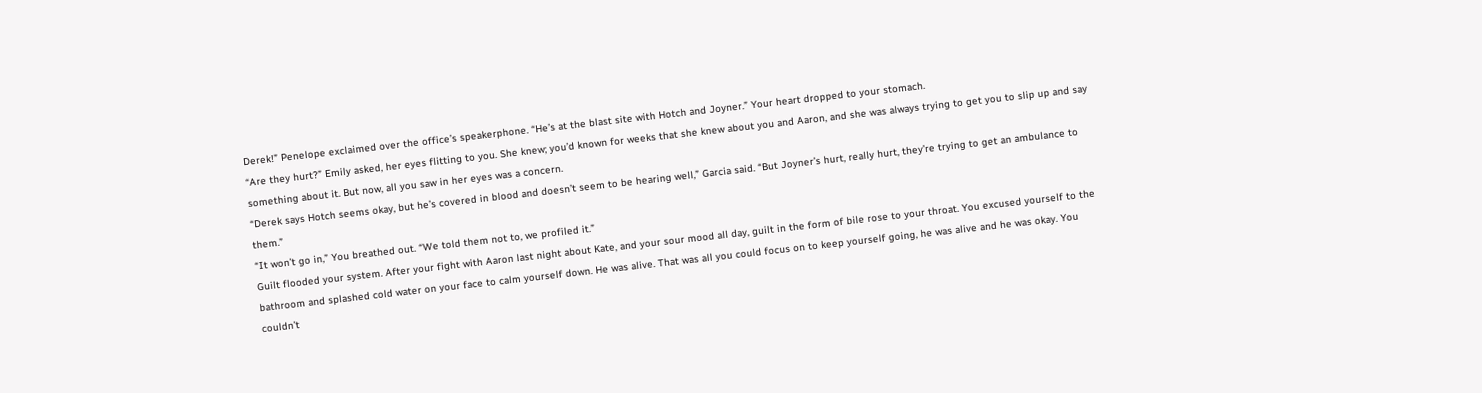Derek!” Penelope exclaimed over the office’s speakerphone. “He’s at the blast site with Hotch and Joyner.” Your heart dropped to your stomach.
“Are they hurt?” Emily asked, her eyes flitting to you. She knew; you’d known for weeks that she knew about you and Aaron, and she was always trying to get you to slip up and say something about it. But now, all you saw in her eyes was a concern.
“Derek says Hotch seems okay, but he’s covered in blood and doesn’t seem to be hearing well,” Garcia said. “But Joyner’s hurt, really hurt, they’re trying to get an ambulance to them.”
“It won’t go in,” You breathed out. “We told them not to, we profiled it.”
Guilt flooded your system. After your fight with Aaron last night about Kate, and your sour mood all day, guilt in the form of bile rose to your throat. You excused yourself to the bathroom and splashed cold water on your face to calm yourself down. He was alive. That was all you could focus on to keep yourself going, he was alive and he was okay. You couldn’t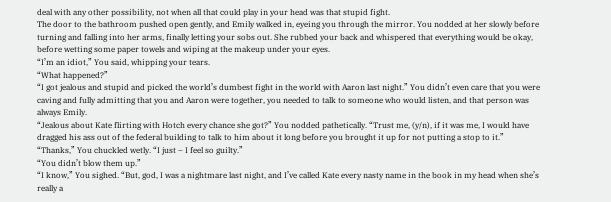deal with any other possibility, not when all that could play in your head was that stupid fight.
The door to the bathroom pushed open gently, and Emily walked in, eyeing you through the mirror. You nodded at her slowly before turning and falling into her arms, finally letting your sobs out. She rubbed your back and whispered that everything would be okay, before wetting some paper towels and wiping at the makeup under your eyes.
“I’m an idiot,” You said, whipping your tears.
“What happened?”
“I got jealous and stupid and picked the world’s dumbest fight in the world with Aaron last night.” You didn’t even care that you were caving and fully admitting that you and Aaron were together, you needed to talk to someone who would listen, and that person was always Emily.
“Jealous about Kate flirting with Hotch every chance she got?” You nodded pathetically. “Trust me, (y/n), if it was me, I would have dragged his ass out of the federal building to talk to him about it long before you brought it up for not putting a stop to it.”
“Thanks,” You chuckled wetly. “I just – I feel so guilty.”
“You didn’t blow them up.”
“I know,” You sighed. “But, god, I was a nightmare last night, and I’ve called Kate every nasty name in the book in my head when she’s really a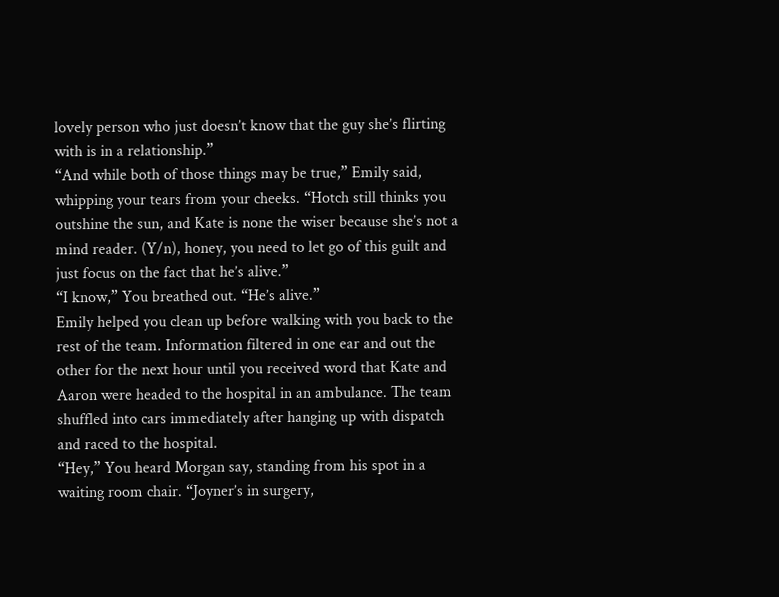lovely person who just doesn’t know that the guy she’s flirting with is in a relationship.”
“And while both of those things may be true,” Emily said, whipping your tears from your cheeks. “Hotch still thinks you outshine the sun, and Kate is none the wiser because she’s not a mind reader. (Y/n), honey, you need to let go of this guilt and just focus on the fact that he’s alive.”
“I know,” You breathed out. “He’s alive.”
Emily helped you clean up before walking with you back to the rest of the team. Information filtered in one ear and out the other for the next hour until you received word that Kate and Aaron were headed to the hospital in an ambulance. The team shuffled into cars immediately after hanging up with dispatch and raced to the hospital.
“Hey,” You heard Morgan say, standing from his spot in a waiting room chair. “Joyner’s in surgery,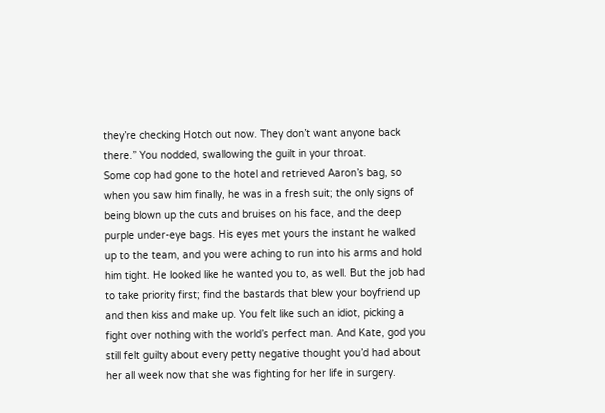they’re checking Hotch out now. They don’t want anyone back there.” You nodded, swallowing the guilt in your throat.
Some cop had gone to the hotel and retrieved Aaron’s bag, so when you saw him finally, he was in a fresh suit; the only signs of being blown up the cuts and bruises on his face, and the deep purple under-eye bags. His eyes met yours the instant he walked up to the team, and you were aching to run into his arms and hold him tight. He looked like he wanted you to, as well. But the job had to take priority first; find the bastards that blew your boyfriend up and then kiss and make up. You felt like such an idiot, picking a fight over nothing with the world’s perfect man. And Kate, god you still felt guilty about every petty negative thought you’d had about her all week now that she was fighting for her life in surgery.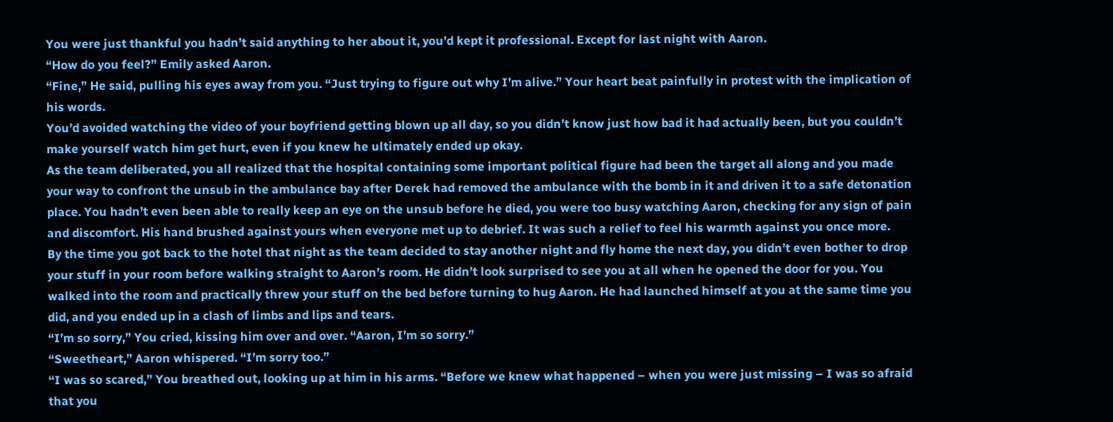You were just thankful you hadn’t said anything to her about it, you’d kept it professional. Except for last night with Aaron.
“How do you feel?” Emily asked Aaron.
“Fine,” He said, pulling his eyes away from you. “Just trying to figure out why I’m alive.” Your heart beat painfully in protest with the implication of his words.
You’d avoided watching the video of your boyfriend getting blown up all day, so you didn’t know just how bad it had actually been, but you couldn’t make yourself watch him get hurt, even if you knew he ultimately ended up okay.
As the team deliberated, you all realized that the hospital containing some important political figure had been the target all along and you made your way to confront the unsub in the ambulance bay after Derek had removed the ambulance with the bomb in it and driven it to a safe detonation place. You hadn’t even been able to really keep an eye on the unsub before he died, you were too busy watching Aaron, checking for any sign of pain and discomfort. His hand brushed against yours when everyone met up to debrief. It was such a relief to feel his warmth against you once more.
By the time you got back to the hotel that night as the team decided to stay another night and fly home the next day, you didn’t even bother to drop your stuff in your room before walking straight to Aaron’s room. He didn’t look surprised to see you at all when he opened the door for you. You walked into the room and practically threw your stuff on the bed before turning to hug Aaron. He had launched himself at you at the same time you did, and you ended up in a clash of limbs and lips and tears.
“I’m so sorry,” You cried, kissing him over and over. “Aaron, I’m so sorry.”
“Sweetheart,” Aaron whispered. “I’m sorry too.”
“I was so scared,” You breathed out, looking up at him in his arms. “Before we knew what happened – when you were just missing – I was so afraid that you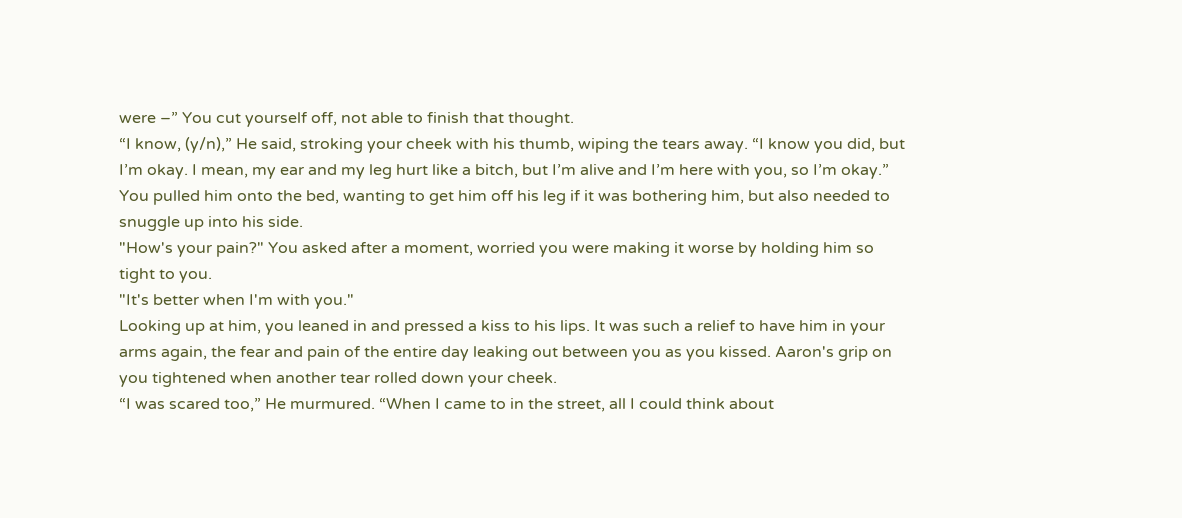were –” You cut yourself off, not able to finish that thought.
“I know, (y/n),” He said, stroking your cheek with his thumb, wiping the tears away. “I know you did, but I’m okay. I mean, my ear and my leg hurt like a bitch, but I’m alive and I’m here with you, so I’m okay.”
You pulled him onto the bed, wanting to get him off his leg if it was bothering him, but also needed to snuggle up into his side.
"How's your pain?" You asked after a moment, worried you were making it worse by holding him so tight to you.
"It's better when I'm with you."
Looking up at him, you leaned in and pressed a kiss to his lips. It was such a relief to have him in your arms again, the fear and pain of the entire day leaking out between you as you kissed. Aaron's grip on you tightened when another tear rolled down your cheek.
“I was scared too,” He murmured. “When I came to in the street, all I could think about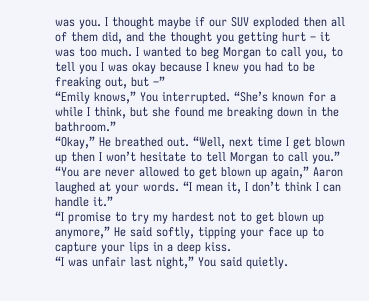was you. I thought maybe if our SUV exploded then all of them did, and the thought you getting hurt – it was too much. I wanted to beg Morgan to call you, to tell you I was okay because I knew you had to be freaking out, but –”
“Emily knows,” You interrupted. “She’s known for a while I think, but she found me breaking down in the bathroom.”
“Okay,” He breathed out. “Well, next time I get blown up then I won’t hesitate to tell Morgan to call you.”
“You are never allowed to get blown up again,” Aaron laughed at your words. “I mean it, I don’t think I can handle it.”
“I promise to try my hardest not to get blown up anymore,” He said softly, tipping your face up to capture your lips in a deep kiss.
“I was unfair last night,” You said quietly.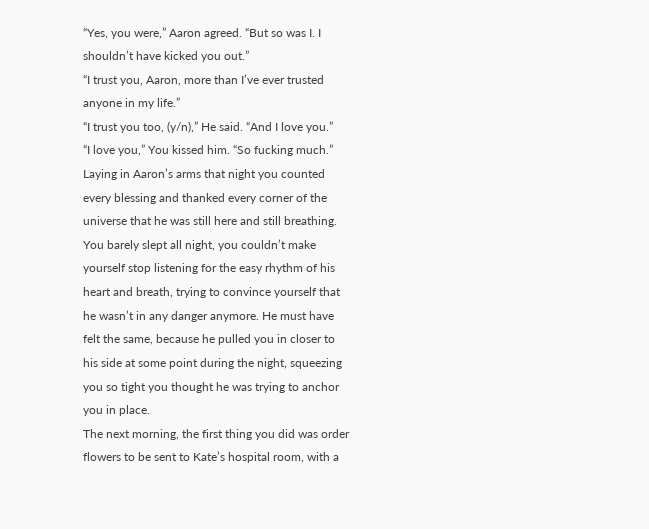“Yes, you were,” Aaron agreed. “But so was I. I shouldn’t have kicked you out.”
“I trust you, Aaron, more than I’ve ever trusted anyone in my life.”
“I trust you too, (y/n),” He said. “And I love you.”
“I love you,” You kissed him. “So fucking much.”
Laying in Aaron’s arms that night you counted every blessing and thanked every corner of the universe that he was still here and still breathing. You barely slept all night, you couldn’t make yourself stop listening for the easy rhythm of his heart and breath, trying to convince yourself that he wasn’t in any danger anymore. He must have felt the same, because he pulled you in closer to his side at some point during the night, squeezing you so tight you thought he was trying to anchor you in place.
The next morning, the first thing you did was order flowers to be sent to Kate’s hospital room, with a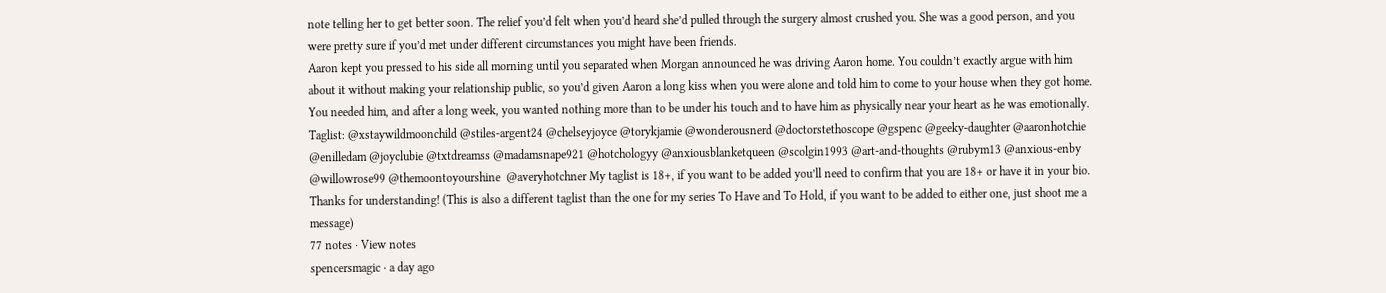note telling her to get better soon. The relief you’d felt when you’d heard she’d pulled through the surgery almost crushed you. She was a good person, and you were pretty sure if you’d met under different circumstances you might have been friends.
Aaron kept you pressed to his side all morning until you separated when Morgan announced he was driving Aaron home. You couldn’t exactly argue with him about it without making your relationship public, so you’d given Aaron a long kiss when you were alone and told him to come to your house when they got home. You needed him, and after a long week, you wanted nothing more than to be under his touch and to have him as physically near your heart as he was emotionally.
Taglist: @xstaywildmoonchild @stiles-argent24 @chelseyjoyce @torykjamie @wonderousnerd @doctorstethoscope @gspenc @geeky-daughter @aaronhotchie @enilledam @joyclubie @txtdreamss @madamsnape921 @hotchologyy @anxiousblanketqueen @scolgin1993 @art-and-thoughts @rubym13 @anxious-enby @willowrose99 @themoontoyourshine  @averyhotchner My taglist is 18+, if you want to be added you’ll need to confirm that you are 18+ or have it in your bio. Thanks for understanding! (This is also a different taglist than the one for my series To Have and To Hold, if you want to be added to either one, just shoot me a message)
77 notes · View notes
spencersmagic · a day ago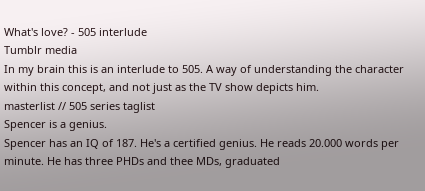What's love? - 505 interlude
Tumblr media
In my brain this is an interlude to 505. A way of understanding the character within this concept, and not just as the TV show depicts him.
masterlist // 505 series taglist
Spencer is a genius.
Spencer has an IQ of 187. He's a certified genius. He reads 20.000 words per minute. He has three PHDs and thee MDs, graduated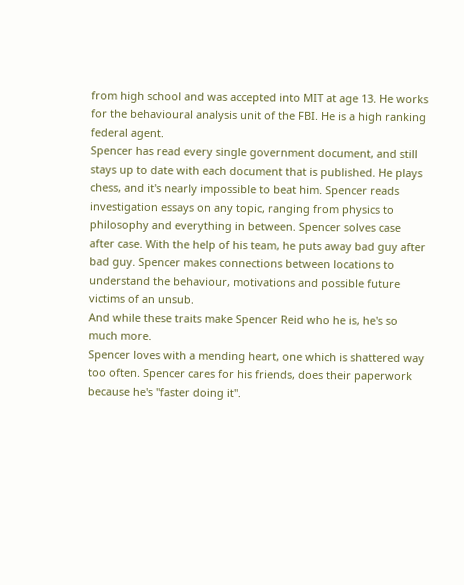from high school and was accepted into MIT at age 13. He works for the behavioural analysis unit of the FBI. He is a high ranking federal agent.
Spencer has read every single government document, and still stays up to date with each document that is published. He plays chess, and it's nearly impossible to beat him. Spencer reads investigation essays on any topic, ranging from physics to philosophy and everything in between. Spencer solves case after case. With the help of his team, he puts away bad guy after bad guy. Spencer makes connections between locations to understand the behaviour, motivations and possible future victims of an unsub.
And while these traits make Spencer Reid who he is, he's so much more.
Spencer loves with a mending heart, one which is shattered way too often. Spencer cares for his friends, does their paperwork because he's "faster doing it".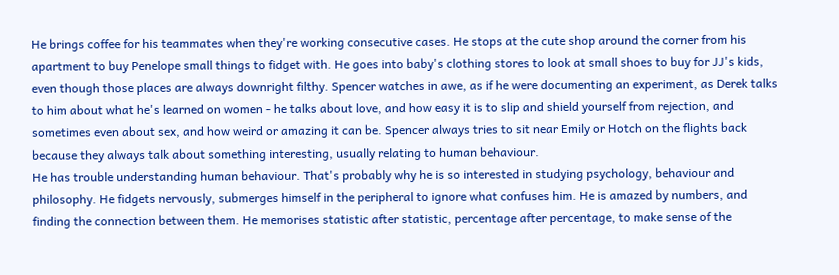He brings coffee for his teammates when they're working consecutive cases. He stops at the cute shop around the corner from his apartment to buy Penelope small things to fidget with. He goes into baby's clothing stores to look at small shoes to buy for JJ's kids, even though those places are always downright filthy. Spencer watches in awe, as if he were documenting an experiment, as Derek talks to him about what he's learned on women - he talks about love, and how easy it is to slip and shield yourself from rejection, and sometimes even about sex, and how weird or amazing it can be. Spencer always tries to sit near Emily or Hotch on the flights back because they always talk about something interesting, usually relating to human behaviour.
He has trouble understanding human behaviour. That's probably why he is so interested in studying psychology, behaviour and philosophy. He fidgets nervously, submerges himself in the peripheral to ignore what confuses him. He is amazed by numbers, and finding the connection between them. He memorises statistic after statistic, percentage after percentage, to make sense of the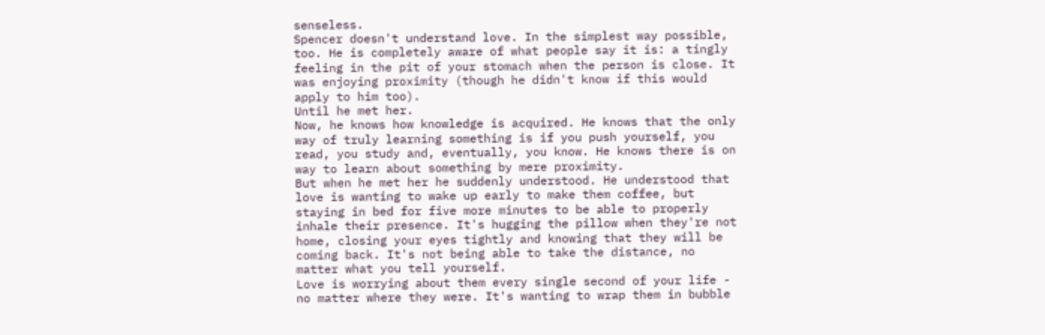senseless.
Spencer doesn't understand love. In the simplest way possible, too. He is completely aware of what people say it is: a tingly feeling in the pit of your stomach when the person is close. It was enjoying proximity (though he didn't know if this would apply to him too).
Until he met her.
Now, he knows how knowledge is acquired. He knows that the only way of truly learning something is if you push yourself, you read, you study and, eventually, you know. He knows there is on way to learn about something by mere proximity.
But when he met her he suddenly understood. He understood that love is wanting to wake up early to make them coffee, but staying in bed for five more minutes to be able to properly inhale their presence. It's hugging the pillow when they're not home, closing your eyes tightly and knowing that they will be coming back. It's not being able to take the distance, no matter what you tell yourself.
Love is worrying about them every single second of your life - no matter where they were. It's wanting to wrap them in bubble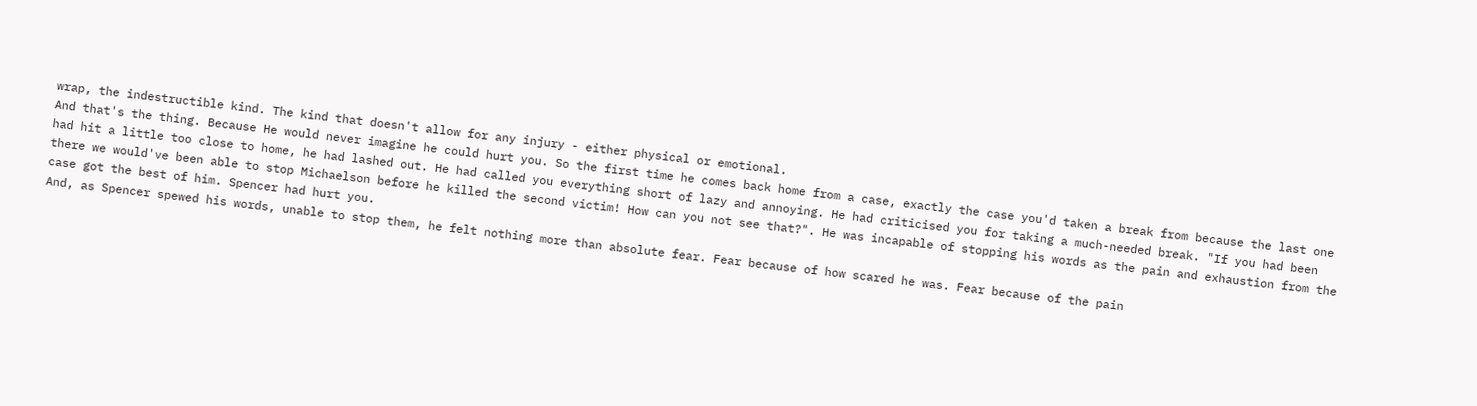wrap, the indestructible kind. The kind that doesn't allow for any injury - either physical or emotional.
And that's the thing. Because He would never imagine he could hurt you. So the first time he comes back home from a case, exactly the case you'd taken a break from because the last one had hit a little too close to home, he had lashed out. He had called you everything short of lazy and annoying. He had criticised you for taking a much-needed break. "If you had been there we would've been able to stop Michaelson before he killed the second victim! How can you not see that?". He was incapable of stopping his words as the pain and exhaustion from the case got the best of him. Spencer had hurt you.
And, as Spencer spewed his words, unable to stop them, he felt nothing more than absolute fear. Fear because of how scared he was. Fear because of the pain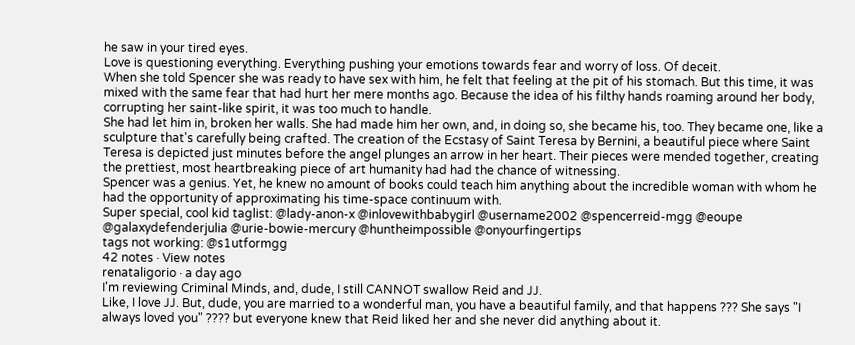he saw in your tired eyes.
Love is questioning everything. Everything pushing your emotions towards fear and worry of loss. Of deceit.
When she told Spencer she was ready to have sex with him, he felt that feeling at the pit of his stomach. But this time, it was mixed with the same fear that had hurt her mere months ago. Because the idea of his filthy hands roaming around her body, corrupting her saint-like spirit, it was too much to handle.
She had let him in, broken her walls. She had made him her own, and, in doing so, she became his, too. They became one, like a sculpture that's carefully being crafted. The creation of the Ecstasy of Saint Teresa by Bernini, a beautiful piece where Saint Teresa is depicted just minutes before the angel plunges an arrow in her heart. Their pieces were mended together, creating the prettiest, most heartbreaking piece of art humanity had had the chance of witnessing.
Spencer was a genius. Yet, he knew no amount of books could teach him anything about the incredible woman with whom he had the opportunity of approximating his time-space continuum with.
Super special, cool kid taglist: @lady-anon-x @inlovewithbabygirl @username2002 @spencerreid-mgg @eoupe @galaxydefenderjulia @urie-bowie-mercury @huntheimpossible @onyourfingertips
tags not working: @s1utformgg
42 notes · View notes
renataligorio · a day ago
I'm reviewing Criminal Minds, and, dude, I still CANNOT swallow Reid and JJ.
Like, I love JJ. But, dude, you are married to a wonderful man, you have a beautiful family, and that happens ??? She says "I always loved you" ???? but everyone knew that Reid liked her and she never did anything about it.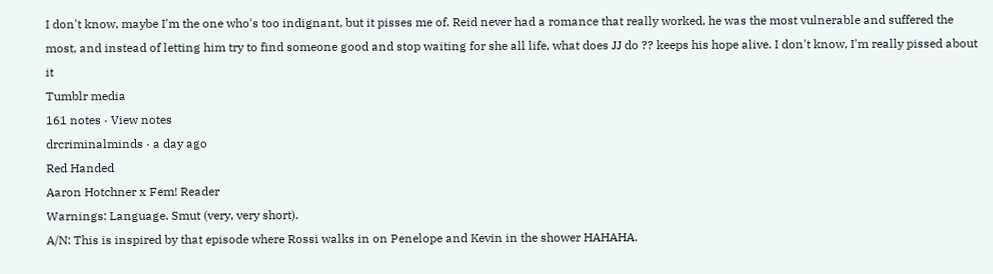I don't know, maybe I'm the one who's too indignant, but it pisses me of. Reid never had a romance that really worked, he was the most vulnerable and suffered the most, and instead of letting him try to find someone good and stop waiting for she all life, what does JJ do ?? keeps his hope alive. I don't know, I'm really pissed about it
Tumblr media
161 notes · View notes
drcriminalminds · a day ago
Red Handed
Aaron Hotchner x Fem! Reader
Warnings: Language. Smut (very, very short).
A/N: This is inspired by that episode where Rossi walks in on Penelope and Kevin in the shower HAHAHA.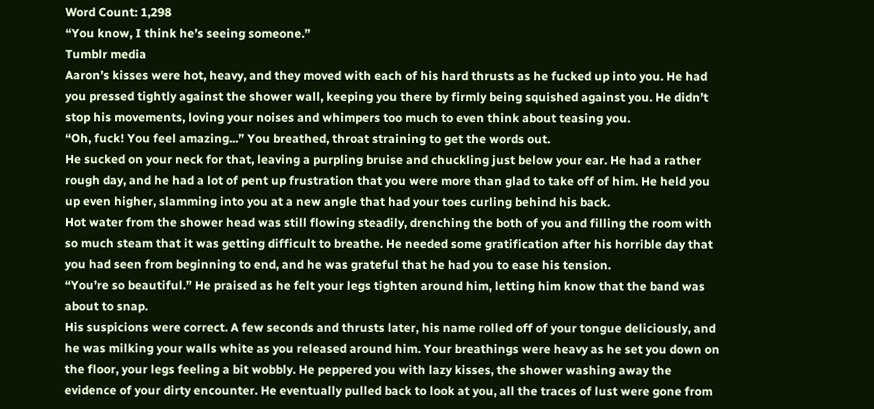Word Count: 1,298
“You know, I think he’s seeing someone.”
Tumblr media
Aaron’s kisses were hot, heavy, and they moved with each of his hard thrusts as he fucked up into you. He had you pressed tightly against the shower wall, keeping you there by firmly being squished against you. He didn’t stop his movements, loving your noises and whimpers too much to even think about teasing you.
“Oh, fuck! You feel amazing...” You breathed, throat straining to get the words out.
He sucked on your neck for that, leaving a purpling bruise and chuckling just below your ear. He had a rather rough day, and he had a lot of pent up frustration that you were more than glad to take off of him. He held you up even higher, slamming into you at a new angle that had your toes curling behind his back.
Hot water from the shower head was still flowing steadily, drenching the both of you and filling the room with so much steam that it was getting difficult to breathe. He needed some gratification after his horrible day that you had seen from beginning to end, and he was grateful that he had you to ease his tension.
“You’re so beautiful.” He praised as he felt your legs tighten around him, letting him know that the band was about to snap.
His suspicions were correct. A few seconds and thrusts later, his name rolled off of your tongue deliciously, and he was milking your walls white as you released around him. Your breathings were heavy as he set you down on the floor, your legs feeling a bit wobbly. He peppered you with lazy kisses, the shower washing away the evidence of your dirty encounter. He eventually pulled back to look at you, all the traces of lust were gone from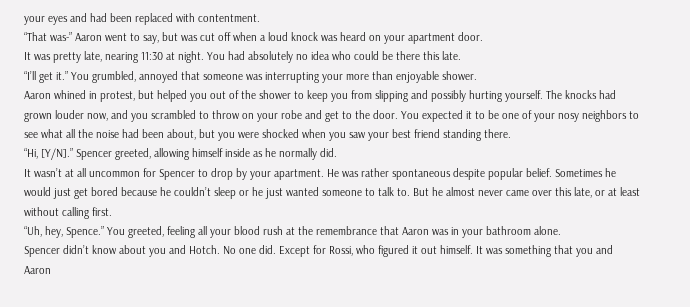your eyes and had been replaced with contentment.
“That was-” Aaron went to say, but was cut off when a loud knock was heard on your apartment door.
It was pretty late, nearing 11:30 at night. You had absolutely no idea who could be there this late.
“I’ll get it.” You grumbled, annoyed that someone was interrupting your more than enjoyable shower.
Aaron whined in protest, but helped you out of the shower to keep you from slipping and possibly hurting yourself. The knocks had grown louder now, and you scrambled to throw on your robe and get to the door. You expected it to be one of your nosy neighbors to see what all the noise had been about, but you were shocked when you saw your best friend standing there.
“Hi, [Y/N].” Spencer greeted, allowing himself inside as he normally did.
It wasn’t at all uncommon for Spencer to drop by your apartment. He was rather spontaneous despite popular belief. Sometimes he would just get bored because he couldn’t sleep or he just wanted someone to talk to. But he almost never came over this late, or at least without calling first.
“Uh, hey, Spence.” You greeted, feeling all your blood rush at the remembrance that Aaron was in your bathroom alone.
Spencer didn’t know about you and Hotch. No one did. Except for Rossi, who figured it out himself. It was something that you and Aaron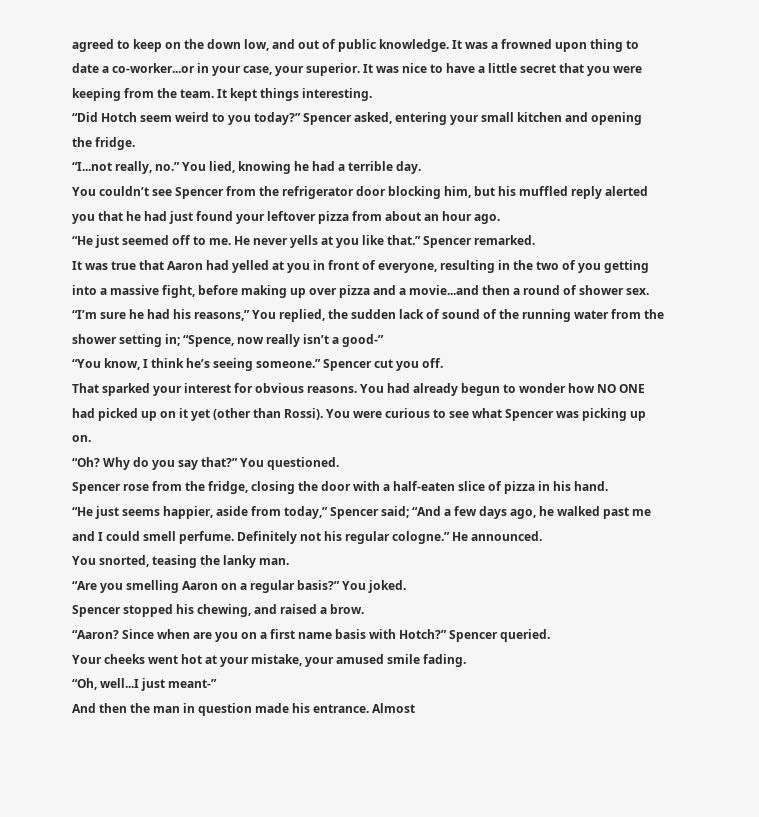agreed to keep on the down low, and out of public knowledge. It was a frowned upon thing to date a co-worker...or in your case, your superior. It was nice to have a little secret that you were keeping from the team. It kept things interesting.
“Did Hotch seem weird to you today?” Spencer asked, entering your small kitchen and opening the fridge.
“I...not really, no.” You lied, knowing he had a terrible day.
You couldn’t see Spencer from the refrigerator door blocking him, but his muffled reply alerted you that he had just found your leftover pizza from about an hour ago.
“He just seemed off to me. He never yells at you like that.” Spencer remarked.
It was true that Aaron had yelled at you in front of everyone, resulting in the two of you getting into a massive fight, before making up over pizza and a movie...and then a round of shower sex.
“I’m sure he had his reasons,” You replied, the sudden lack of sound of the running water from the shower setting in; “Spence, now really isn’t a good-”
“You know, I think he’s seeing someone.” Spencer cut you off.
That sparked your interest for obvious reasons. You had already begun to wonder how NO ONE had picked up on it yet (other than Rossi). You were curious to see what Spencer was picking up on.
“Oh? Why do you say that?” You questioned.
Spencer rose from the fridge, closing the door with a half-eaten slice of pizza in his hand.
“He just seems happier, aside from today,” Spencer said; “And a few days ago, he walked past me and I could smell perfume. Definitely not his regular cologne.” He announced.
You snorted, teasing the lanky man.
“Are you smelling Aaron on a regular basis?” You joked.
Spencer stopped his chewing, and raised a brow.
“Aaron? Since when are you on a first name basis with Hotch?” Spencer queried.
Your cheeks went hot at your mistake, your amused smile fading.
“Oh, well...I just meant-”
And then the man in question made his entrance. Almost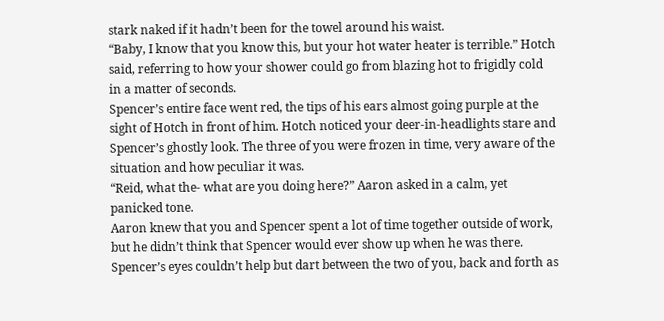stark naked if it hadn’t been for the towel around his waist.
“Baby, I know that you know this, but your hot water heater is terrible.” Hotch said, referring to how your shower could go from blazing hot to frigidly cold in a matter of seconds.
Spencer’s entire face went red, the tips of his ears almost going purple at the sight of Hotch in front of him. Hotch noticed your deer-in-headlights stare and Spencer’s ghostly look. The three of you were frozen in time, very aware of the situation and how peculiar it was.
“Reid, what the- what are you doing here?” Aaron asked in a calm, yet panicked tone.
Aaron knew that you and Spencer spent a lot of time together outside of work, but he didn’t think that Spencer would ever show up when he was there. Spencer’s eyes couldn’t help but dart between the two of you, back and forth as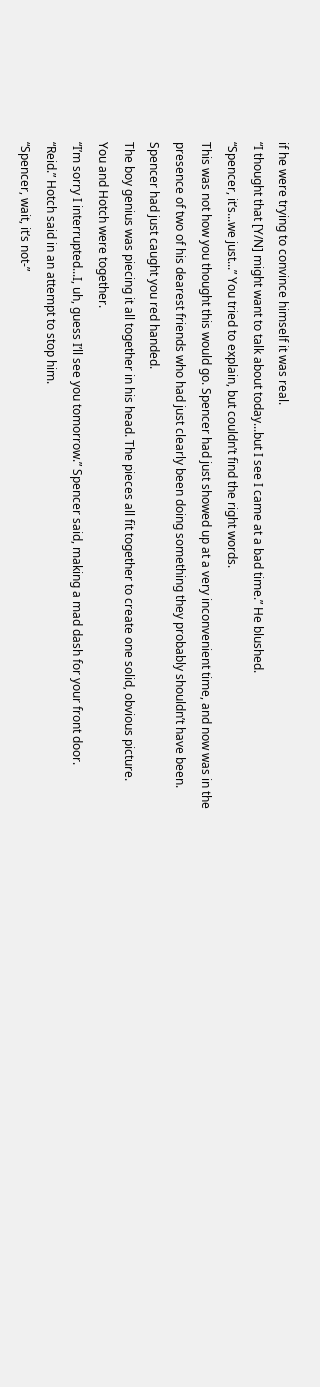if he were trying to convince himself it was real.
“I thought that [Y/N] might want to talk about today...but I see I came at a bad time.” He blushed.
“Spencer, it’s...we just...” You tried to explain, but couldn’t find the right words.
This was not how you thought this would go. Spencer had just showed up at a very inconvenient time, and now was in the presence of two of his dearest friends who had just clearly been doing something they probably shouldn’t have been.
Spencer had just caught you red handed.
The boy genius was piecing it all together in his head. The pieces all fit together to create one solid, obvious picture.
You and Hotch were together.
“I’m sorry I interrupted...I, uh, guess I’ll see you tomorrow.” Spencer said, making a mad dash for your front door.
“Reid.” Hotch said in an attempt to stop him.
“Spencer, wait, it’s not-”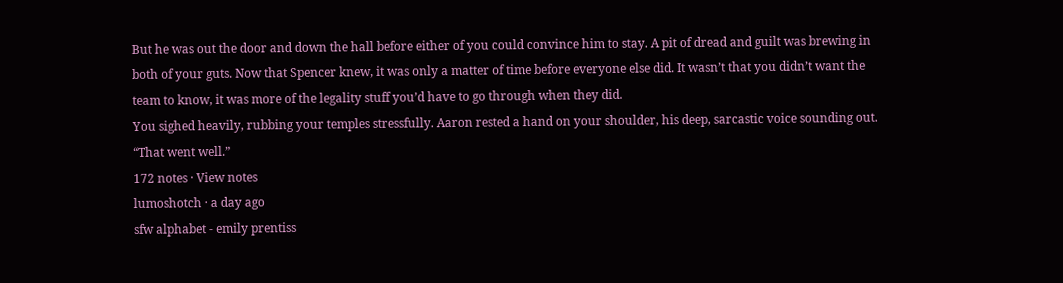But he was out the door and down the hall before either of you could convince him to stay. A pit of dread and guilt was brewing in both of your guts. Now that Spencer knew, it was only a matter of time before everyone else did. It wasn’t that you didn’t want the team to know, it was more of the legality stuff you’d have to go through when they did.
You sighed heavily, rubbing your temples stressfully. Aaron rested a hand on your shoulder, his deep, sarcastic voice sounding out.
“That went well.”
172 notes · View notes
lumoshotch · a day ago
sfw alphabet - emily prentiss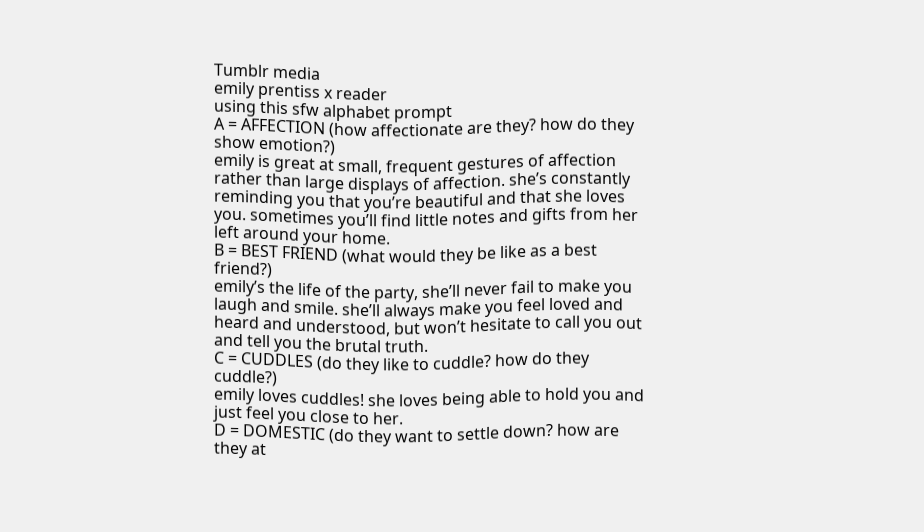Tumblr media
emily prentiss x reader
using this sfw alphabet prompt
A = AFFECTION (how affectionate are they? how do they show emotion?)
emily is great at small, frequent gestures of affection rather than large displays of affection. she’s constantly reminding you that you’re beautiful and that she loves you. sometimes you’ll find little notes and gifts from her left around your home.
B = BEST FRIEND (what would they be like as a best friend?)
emily’s the life of the party, she’ll never fail to make you laugh and smile. she’ll always make you feel loved and heard and understood, but won’t hesitate to call you out and tell you the brutal truth.
C = CUDDLES (do they like to cuddle? how do they cuddle?)
emily loves cuddles! she loves being able to hold you and just feel you close to her.
D = DOMESTIC (do they want to settle down? how are they at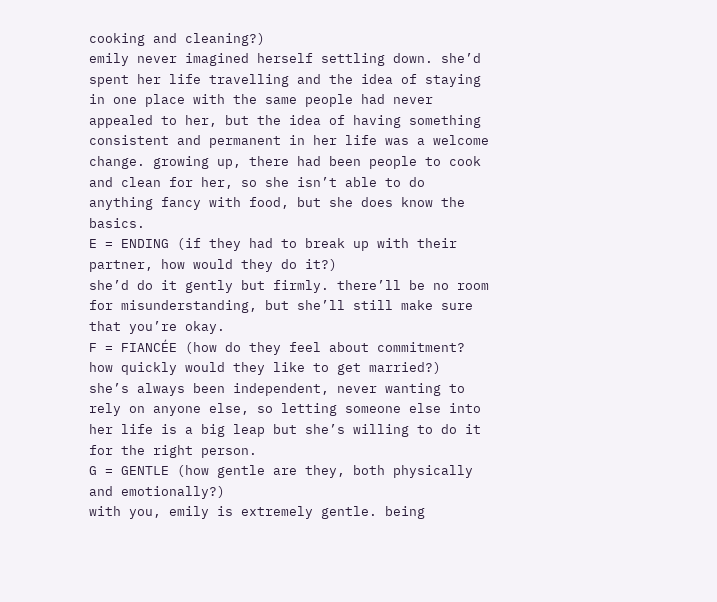cooking and cleaning?)
emily never imagined herself settling down. she’d spent her life travelling and the idea of staying in one place with the same people had never appealed to her, but the idea of having something consistent and permanent in her life was a welcome change. growing up, there had been people to cook and clean for her, so she isn’t able to do anything fancy with food, but she does know the basics.
E = ENDING (if they had to break up with their partner, how would they do it?)
she’d do it gently but firmly. there’ll be no room for misunderstanding, but she’ll still make sure that you’re okay.
F = FIANCÉE (how do they feel about commitment? how quickly would they like to get married?)
she’s always been independent, never wanting to rely on anyone else, so letting someone else into her life is a big leap but she’s willing to do it for the right person.
G = GENTLE (how gentle are they, both physically and emotionally?)
with you, emily is extremely gentle. being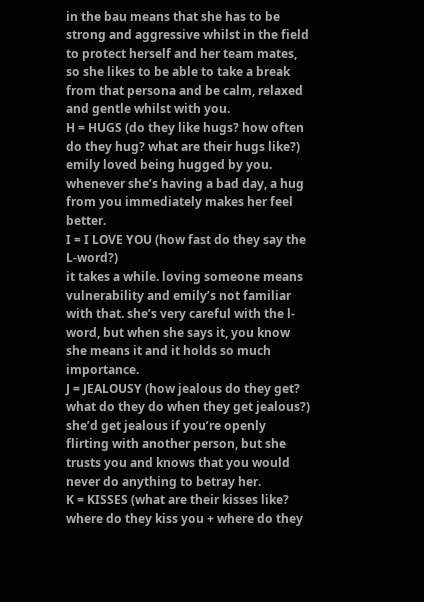in the bau means that she has to be strong and aggressive whilst in the field to protect herself and her team mates, so she likes to be able to take a break from that persona and be calm, relaxed and gentle whilst with you.
H = HUGS (do they like hugs? how often do they hug? what are their hugs like?)
emily loved being hugged by you. whenever she’s having a bad day, a hug from you immediately makes her feel better.
I = I LOVE YOU (how fast do they say the L-word?)
it takes a while. loving someone means vulnerability and emily’s not familiar with that. she’s very careful with the l-word, but when she says it, you know she means it and it holds so much importance.
J = JEALOUSY (how jealous do they get? what do they do when they get jealous?)
she’d get jealous if you’re openly flirting with another person, but she trusts you and knows that you would never do anything to betray her.
K = KISSES (what are their kisses like? where do they kiss you + where do they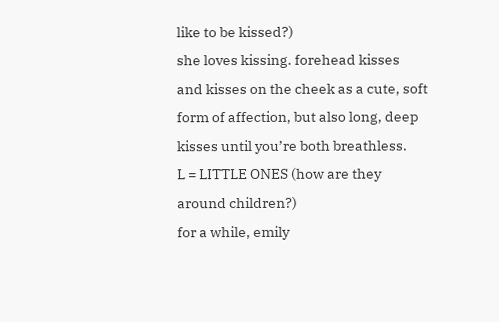like to be kissed?)
she loves kissing. forehead kisses and kisses on the cheek as a cute, soft form of affection, but also long, deep kisses until you’re both breathless.
L = LITTLE ONES (how are they around children?)
for a while, emily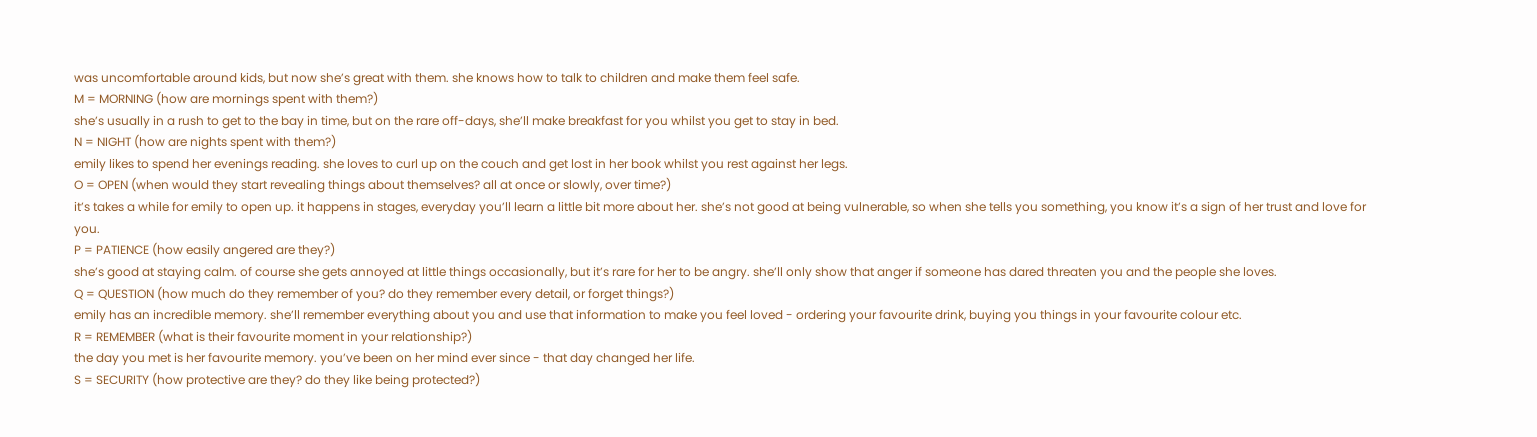was uncomfortable around kids, but now she’s great with them. she knows how to talk to children and make them feel safe.
M = MORNING (how are mornings spent with them?)
she’s usually in a rush to get to the bay in time, but on the rare off-days, she’ll make breakfast for you whilst you get to stay in bed.
N = NIGHT (how are nights spent with them?)
emily likes to spend her evenings reading. she loves to curl up on the couch and get lost in her book whilst you rest against her legs.
O = OPEN (when would they start revealing things about themselves? all at once or slowly, over time?)
it’s takes a while for emily to open up. it happens in stages, everyday you’ll learn a little bit more about her. she’s not good at being vulnerable, so when she tells you something, you know it’s a sign of her trust and love for you.
P = PATIENCE (how easily angered are they?)
she’s good at staying calm. of course she gets annoyed at little things occasionally, but it’s rare for her to be angry. she’ll only show that anger if someone has dared threaten you and the people she loves.
Q = QUESTION (how much do they remember of you? do they remember every detail, or forget things?)
emily has an incredible memory. she’ll remember everything about you and use that information to make you feel loved - ordering your favourite drink, buying you things in your favourite colour etc.
R = REMEMBER (what is their favourite moment in your relationship?)
the day you met is her favourite memory. you’ve been on her mind ever since - that day changed her life.
S = SECURITY (how protective are they? do they like being protected?)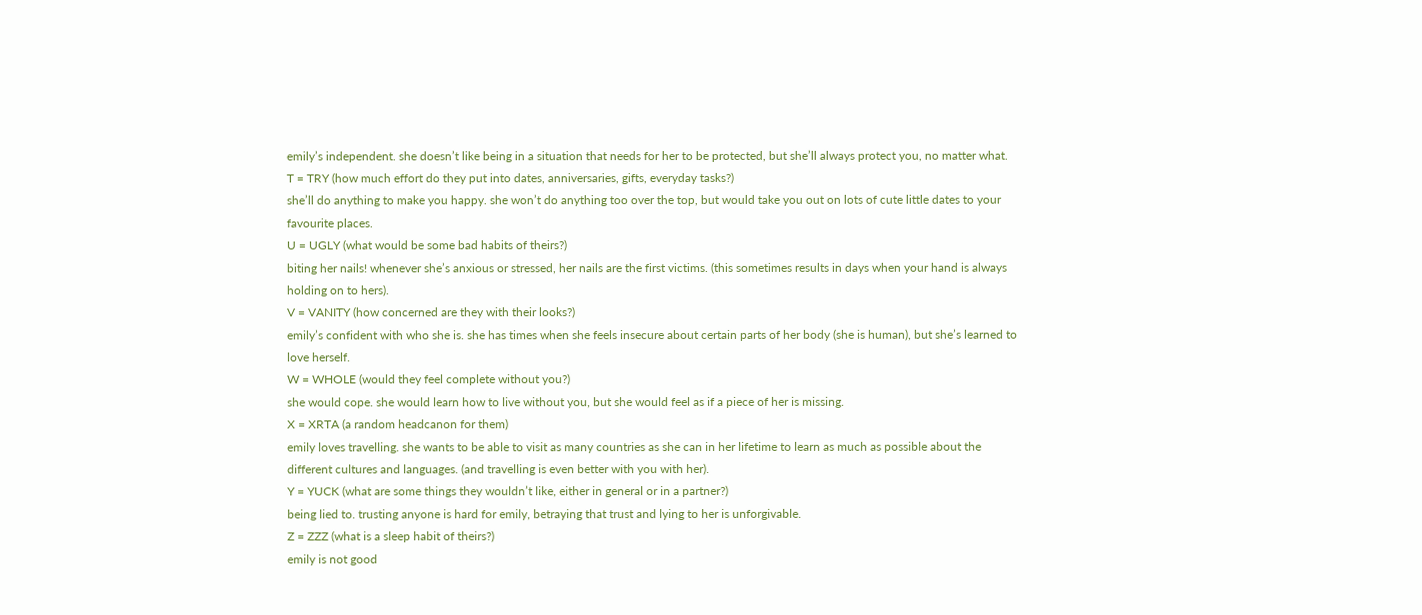emily’s independent. she doesn’t like being in a situation that needs for her to be protected, but she’ll always protect you, no matter what.
T = TRY (how much effort do they put into dates, anniversaries, gifts, everyday tasks?)
she’ll do anything to make you happy. she won’t do anything too over the top, but would take you out on lots of cute little dates to your favourite places.
U = UGLY (what would be some bad habits of theirs?)
biting her nails! whenever she’s anxious or stressed, her nails are the first victims. (this sometimes results in days when your hand is always holding on to hers).
V = VANITY (how concerned are they with their looks?)
emily’s confident with who she is. she has times when she feels insecure about certain parts of her body (she is human), but she’s learned to love herself.
W = WHOLE (would they feel complete without you?)
she would cope. she would learn how to live without you, but she would feel as if a piece of her is missing.
X = XRTA (a random headcanon for them)
emily loves travelling. she wants to be able to visit as many countries as she can in her lifetime to learn as much as possible about the different cultures and languages. (and travelling is even better with you with her).
Y = YUCK (what are some things they wouldn’t like, either in general or in a partner?)
being lied to. trusting anyone is hard for emily, betraying that trust and lying to her is unforgivable.
Z = ZZZ (what is a sleep habit of theirs?)
emily is not good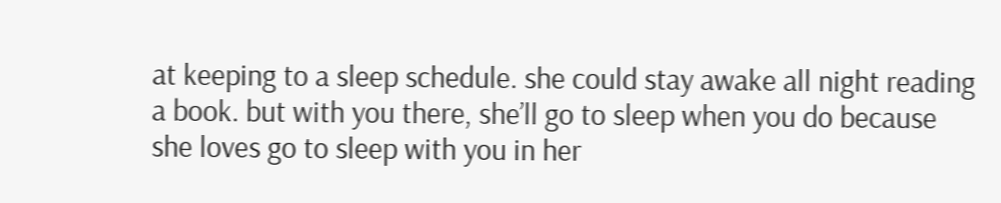at keeping to a sleep schedule. she could stay awake all night reading a book. but with you there, she’ll go to sleep when you do because she loves go to sleep with you in her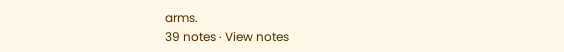arms.
39 notes · View notes